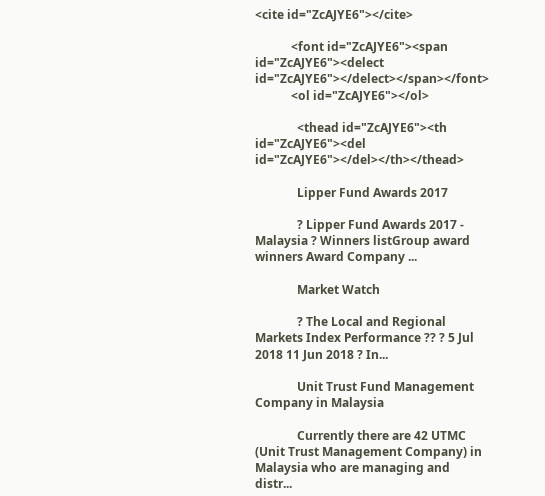<cite id="ZcAJYE6"></cite>

            <font id="ZcAJYE6"><span id="ZcAJYE6"><delect id="ZcAJYE6"></delect></span></font>
            <ol id="ZcAJYE6"></ol>

              <thead id="ZcAJYE6"><th id="ZcAJYE6"><del id="ZcAJYE6"></del></th></thead>

              Lipper Fund Awards 2017

              ? Lipper Fund Awards 2017 - Malaysia ? Winners listGroup award winners Award Company ...

              Market Watch

              ? The Local and Regional Markets Index Performance ?? ? 5 Jul 2018 11 Jun 2018 ? In...

              Unit Trust Fund Management Company in Malaysia

              Currently there are 42 UTMC (Unit Trust Management Company) in Malaysia who are managing and distr...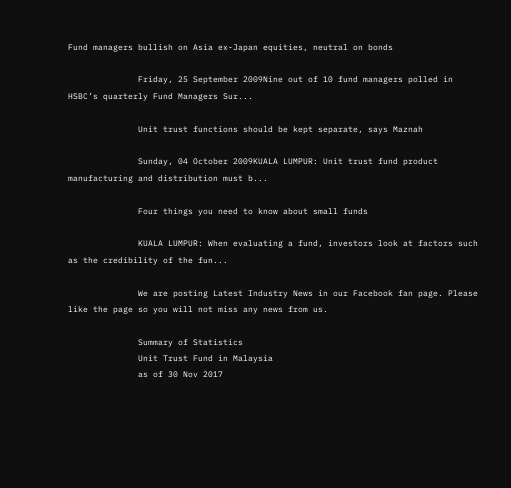Fund managers bullish on Asia ex-Japan equities, neutral on bonds

              Friday, 25 September 2009Nine out of 10 fund managers polled in HSBC’s quarterly Fund Managers Sur...

              Unit trust functions should be kept separate, says Maznah

              Sunday, 04 October 2009KUALA LUMPUR: Unit trust fund product manufacturing and distribution must b...

              Four things you need to know about small funds

              KUALA LUMPUR: When evaluating a fund, investors look at factors such as the credibility of the fun...

              We are posting Latest Industry News in our Facebook fan page. Please like the page so you will not miss any news from us.

              Summary of Statistics
              Unit Trust Fund in Malaysia
              as of 30 Nov 2017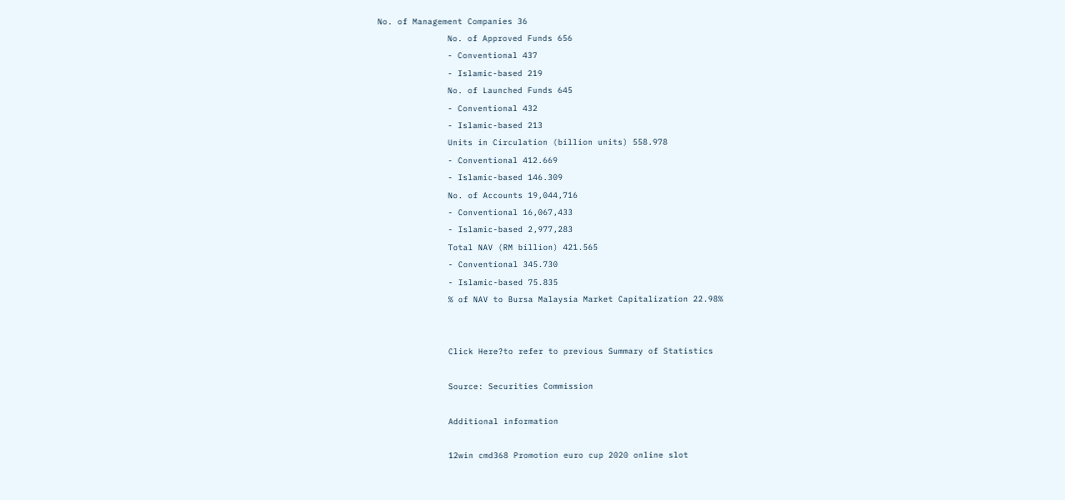No. of Management Companies 36
              No. of Approved Funds 656
              - Conventional 437
              - Islamic-based 219
              No. of Launched Funds 645
              - Conventional 432
              - Islamic-based 213
              Units in Circulation (billion units) 558.978
              - Conventional 412.669
              - Islamic-based 146.309
              No. of Accounts 19,044,716
              - Conventional 16,067,433
              - Islamic-based 2,977,283
              Total NAV (RM billion) 421.565
              - Conventional 345.730
              - Islamic-based 75.835
              % of NAV to Bursa Malaysia Market Capitalization 22.98%


              Click Here?to refer to previous Summary of Statistics

              Source: Securities Commission

              Additional information

              12win cmd368 Promotion euro cup 2020 online slot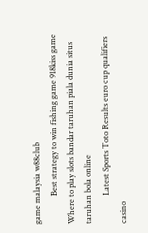game malaysia w88club
              Best strategy to win fishing game 918kiss game Where to play slots bandar taruhan piala dunia situs taruhan bola online
              Latest Sports Toto Results euro cup qualifiers casino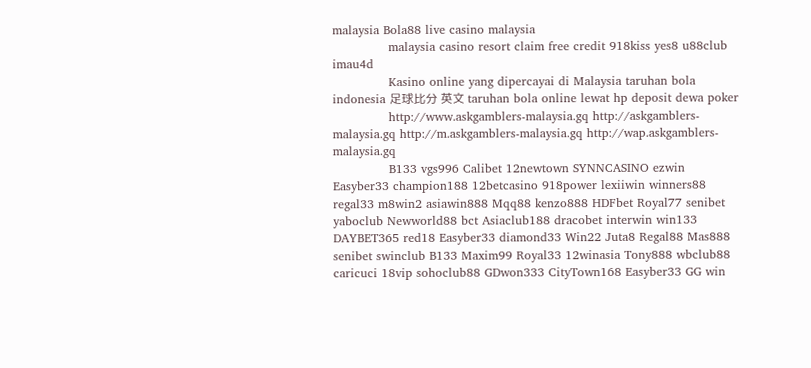malaysia Bola88 live casino malaysia
              malaysia casino resort claim free credit 918kiss yes8 u88club imau4d
              Kasino online yang dipercayai di Malaysia taruhan bola indonesia 足球比分 英文 taruhan bola online lewat hp deposit dewa poker
              http://www.askgamblers-malaysia.gq http://askgamblers-malaysia.gq http://m.askgamblers-malaysia.gq http://wap.askgamblers-malaysia.gq
              B133 vgs996 Calibet 12newtown SYNNCASINO ezwin Easyber33 champion188 12betcasino 918power lexiiwin winners88 regal33 m8win2 asiawin888 Mqq88 kenzo888 HDFbet Royal77 senibet yaboclub Newworld88 bct Asiaclub188 dracobet interwin win133 DAYBET365 red18 Easyber33 diamond33 Win22 Juta8 Regal88 Mas888 senibet swinclub B133 Maxim99 Royal33 12winasia Tony888 wbclub88 caricuci 18vip sohoclub88 GDwon333 CityTown168 Easyber33 GG win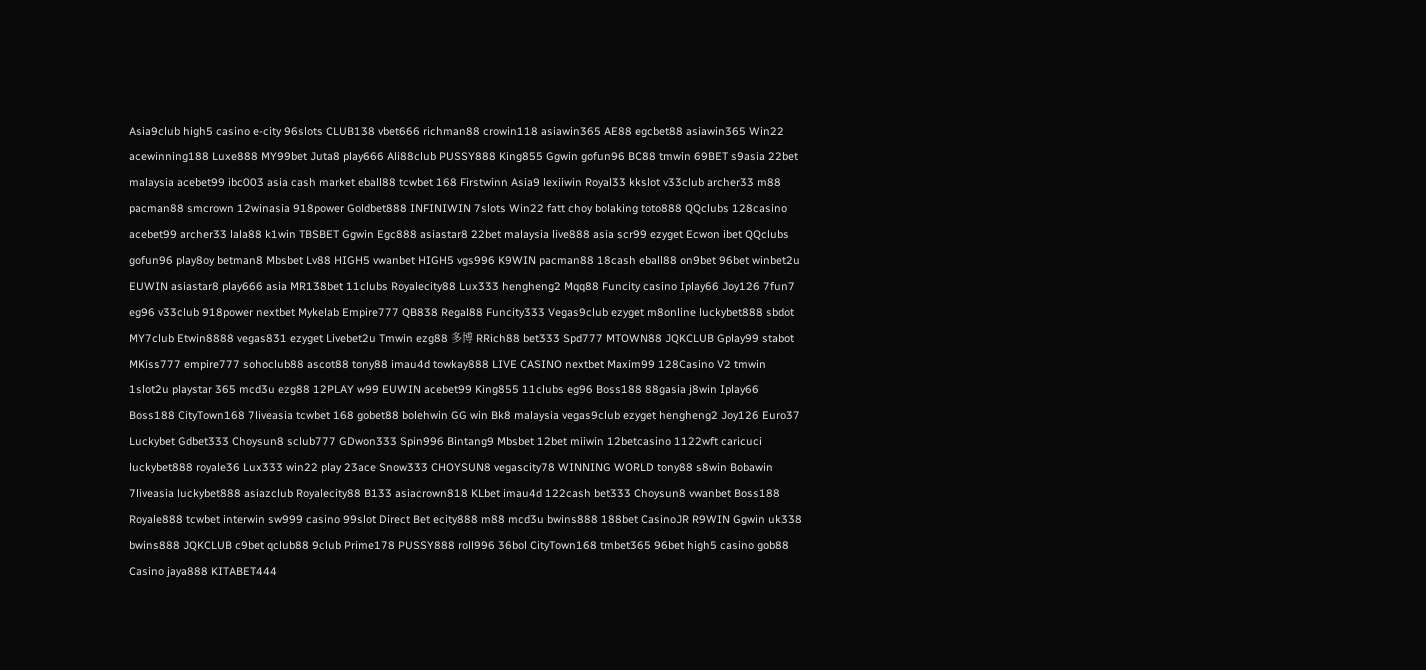Asia9club high5 casino e-city 96slots CLUB138 vbet666 richman88 crowin118 asiawin365 AE88 egcbet88 asiawin365 Win22 acewinning188 Luxe888 MY99bet Juta8 play666 Ali88club PUSSY888 King855 Ggwin gofun96 BC88 tmwin 69BET s9asia 22bet malaysia acebet99 ibc003 asia cash market eball88 tcwbet 168 Firstwinn Asia9 lexiiwin Royal33 kkslot v33club archer33 m88 pacman88 smcrown 12winasia 918power Goldbet888 INFINIWIN 7slots Win22 fatt choy bolaking toto888 QQclubs 128casino acebet99 archer33 lala88 k1win TBSBET Ggwin Egc888 asiastar8 22bet malaysia live888 asia scr99 ezyget Ecwon ibet QQclubs gofun96 play8oy betman8 Mbsbet Lv88 HIGH5 vwanbet HIGH5 vgs996 K9WIN pacman88 18cash eball88 on9bet 96bet winbet2u EUWIN asiastar8 play666 asia MR138bet 11clubs Royalecity88 Lux333 hengheng2 Mqq88 Funcity casino Iplay66 Joy126 7fun7 eg96 v33club 918power nextbet Mykelab Empire777 QB838 Regal88 Funcity333 Vegas9club ezyget m8online luckybet888 sbdot MY7club Etwin8888 vegas831 ezyget Livebet2u Tmwin ezg88 多博 RRich88 bet333 Spd777 MTOWN88 JQKCLUB Gplay99 stabot MKiss777 empire777 sohoclub88 ascot88 tony88 imau4d towkay888 LIVE CASINO nextbet Maxim99 128Casino V2 tmwin 1slot2u playstar 365 mcd3u ezg88 12PLAY w99 EUWIN acebet99 King855 11clubs eg96 Boss188 88gasia j8win Iplay66 Boss188 CityTown168 7liveasia tcwbet 168 gobet88 bolehwin GG win Bk8 malaysia vegas9club ezyget hengheng2 Joy126 Euro37 Luckybet Gdbet333 Choysun8 sclub777 GDwon333 Spin996 Bintang9 Mbsbet 12bet miiwin 12betcasino 1122wft caricuci luckybet888 royale36 Lux333 win22 play 23ace Snow333 CHOYSUN8 vegascity78 WINNING WORLD tony88 s8win Bobawin 7liveasia luckybet888 asiazclub Royalecity88 B133 asiacrown818 KLbet imau4d 122cash bet333 Choysun8 vwanbet Boss188 Royale888 tcwbet interwin sw999 casino 99slot Direct Bet ecity888 m88 mcd3u bwins888 188bet CasinoJR R9WIN Ggwin uk338 bwins888 JQKCLUB c9bet qclub88 9club Prime178 PUSSY888 roll996 36bol CityTown168 tmbet365 96bet high5 casino gob88 Casino jaya888 KITABET444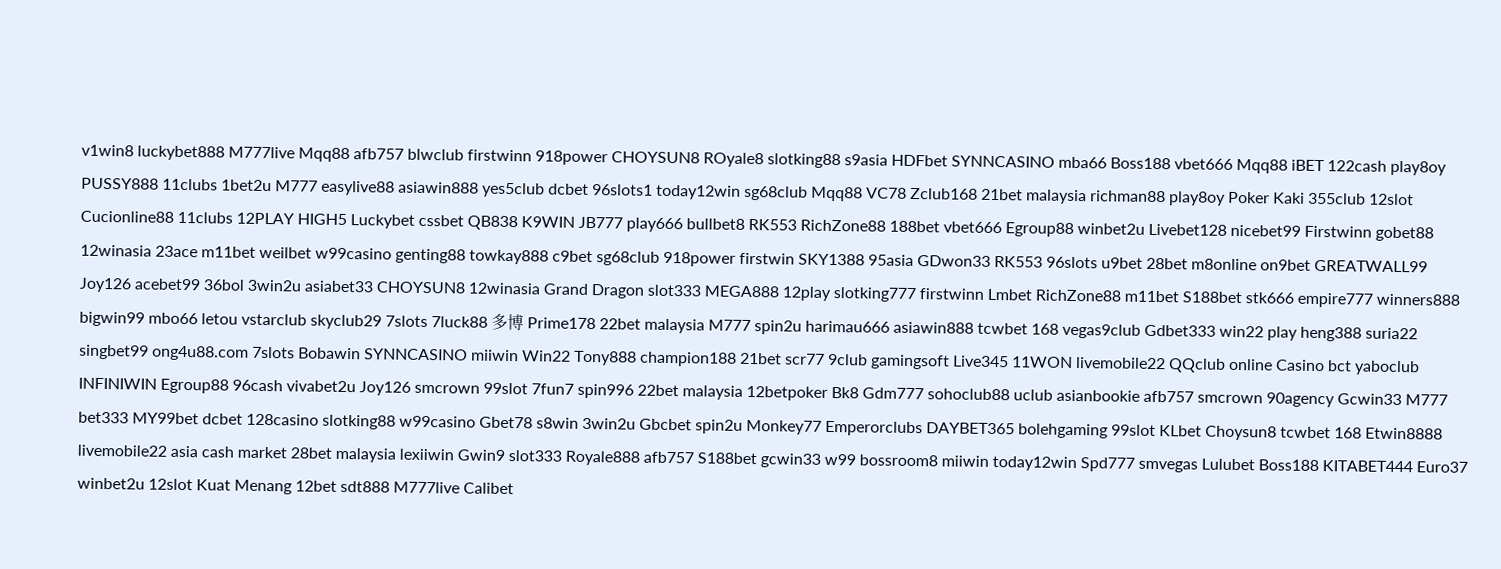v1win8 luckybet888 M777live Mqq88 afb757 blwclub firstwinn 918power CHOYSUN8 ROyale8 slotking88 s9asia HDFbet SYNNCASINO mba66 Boss188 vbet666 Mqq88 iBET 122cash play8oy PUSSY888 11clubs 1bet2u M777 easylive88 asiawin888 yes5club dcbet 96slots1 today12win sg68club Mqq88 VC78 Zclub168 21bet malaysia richman88 play8oy Poker Kaki 355club 12slot Cucionline88 11clubs 12PLAY HIGH5 Luckybet cssbet QB838 K9WIN JB777 play666 bullbet8 RK553 RichZone88 188bet vbet666 Egroup88 winbet2u Livebet128 nicebet99 Firstwinn gobet88 12winasia 23ace m11bet weilbet w99casino genting88 towkay888 c9bet sg68club 918power firstwin SKY1388 95asia GDwon33 RK553 96slots u9bet 28bet m8online on9bet GREATWALL99 Joy126 acebet99 36bol 3win2u asiabet33 CHOYSUN8 12winasia Grand Dragon slot333 MEGA888 12play slotking777 firstwinn Lmbet RichZone88 m11bet S188bet stk666 empire777 winners888 bigwin99 mbo66 letou vstarclub skyclub29 7slots 7luck88 多博 Prime178 22bet malaysia M777 spin2u harimau666 asiawin888 tcwbet 168 vegas9club Gdbet333 win22 play heng388 suria22 singbet99 ong4u88.com 7slots Bobawin SYNNCASINO miiwin Win22 Tony888 champion188 21bet scr77 9club gamingsoft Live345 11WON livemobile22 QQclub online Casino bct yaboclub INFINIWIN Egroup88 96cash vivabet2u Joy126 smcrown 99slot 7fun7 spin996 22bet malaysia 12betpoker Bk8 Gdm777 sohoclub88 uclub asianbookie afb757 smcrown 90agency Gcwin33 M777 bet333 MY99bet dcbet 128casino slotking88 w99casino Gbet78 s8win 3win2u Gbcbet spin2u Monkey77 Emperorclubs DAYBET365 bolehgaming 99slot KLbet Choysun8 tcwbet 168 Etwin8888 livemobile22 asia cash market 28bet malaysia lexiiwin Gwin9 slot333 Royale888 afb757 S188bet gcwin33 w99 bossroom8 miiwin today12win Spd777 smvegas Lulubet Boss188 KITABET444 Euro37 winbet2u 12slot Kuat Menang 12bet sdt888 M777live Calibet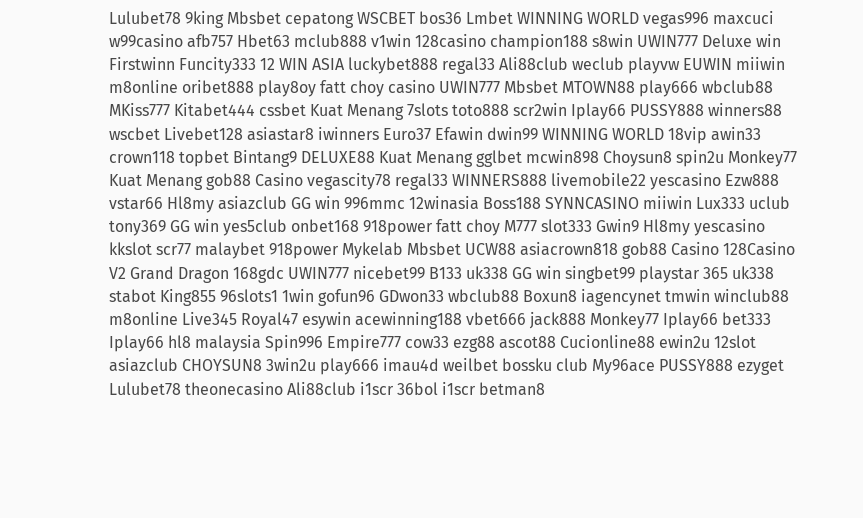Lulubet78 9king Mbsbet cepatong WSCBET bos36 Lmbet WINNING WORLD vegas996 maxcuci w99casino afb757 Hbet63 mclub888 v1win 128casino champion188 s8win UWIN777 Deluxe win Firstwinn Funcity333 12 WIN ASIA luckybet888 regal33 Ali88club weclub playvw EUWIN miiwin m8online oribet888 play8oy fatt choy casino UWIN777 Mbsbet MTOWN88 play666 wbclub88 MKiss777 Kitabet444 cssbet Kuat Menang 7slots toto888 scr2win Iplay66 PUSSY888 winners88 wscbet Livebet128 asiastar8 iwinners Euro37 Efawin dwin99 WINNING WORLD 18vip awin33 crown118 topbet Bintang9 DELUXE88 Kuat Menang gglbet mcwin898 Choysun8 spin2u Monkey77 Kuat Menang gob88 Casino vegascity78 regal33 WINNERS888 livemobile22 yescasino Ezw888 vstar66 Hl8my asiazclub GG win 996mmc 12winasia Boss188 SYNNCASINO miiwin Lux333 uclub tony369 GG win yes5club onbet168 918power fatt choy M777 slot333 Gwin9 Hl8my yescasino kkslot scr77 malaybet 918power Mykelab Mbsbet UCW88 asiacrown818 gob88 Casino 128Casino V2 Grand Dragon 168gdc UWIN777 nicebet99 B133 uk338 GG win singbet99 playstar 365 uk338 stabot King855 96slots1 1win gofun96 GDwon33 wbclub88 Boxun8 iagencynet tmwin winclub88 m8online Live345 Royal47 esywin acewinning188 vbet666 jack888 Monkey77 Iplay66 bet333 Iplay66 hl8 malaysia Spin996 Empire777 cow33 ezg88 ascot88 Cucionline88 ewin2u 12slot asiazclub CHOYSUN8 3win2u play666 imau4d weilbet bossku club My96ace PUSSY888 ezyget Lulubet78 theonecasino Ali88club i1scr 36bol i1scr betman8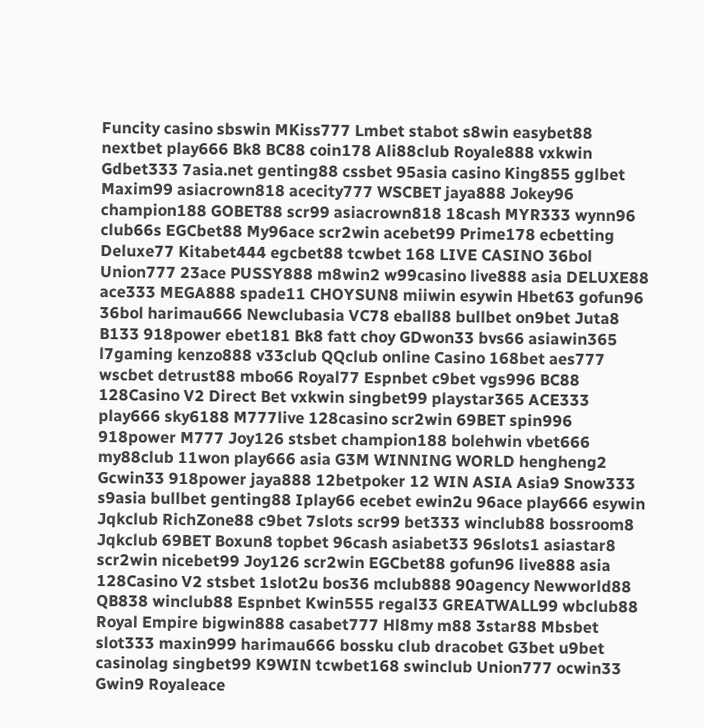Funcity casino sbswin MKiss777 Lmbet stabot s8win easybet88 nextbet play666 Bk8 BC88 coin178 Ali88club Royale888 vxkwin Gdbet333 7asia.net genting88 cssbet 95asia casino King855 gglbet Maxim99 asiacrown818 acecity777 WSCBET jaya888 Jokey96 champion188 GOBET88 scr99 asiacrown818 18cash MYR333 wynn96 club66s EGCbet88 My96ace scr2win acebet99 Prime178 ecbetting Deluxe77 Kitabet444 egcbet88 tcwbet 168 LIVE CASINO 36bol Union777 23ace PUSSY888 m8win2 w99casino live888 asia DELUXE88 ace333 MEGA888 spade11 CHOYSUN8 miiwin esywin Hbet63 gofun96 36bol harimau666 Newclubasia VC78 eball88 bullbet on9bet Juta8 B133 918power ebet181 Bk8 fatt choy GDwon33 bvs66 asiawin365 l7gaming kenzo888 v33club QQclub online Casino 168bet aes777 wscbet detrust88 mbo66 Royal77 Espnbet c9bet vgs996 BC88 128Casino V2 Direct Bet vxkwin singbet99 playstar365 ACE333 play666 sky6188 M777live 128casino scr2win 69BET spin996 918power M777 Joy126 stsbet champion188 bolehwin vbet666 my88club 11won play666 asia G3M WINNING WORLD hengheng2 Gcwin33 918power jaya888 12betpoker 12 WIN ASIA Asia9 Snow333 s9asia bullbet genting88 Iplay66 ecebet ewin2u 96ace play666 esywin Jqkclub RichZone88 c9bet 7slots scr99 bet333 winclub88 bossroom8 Jqkclub 69BET Boxun8 topbet 96cash asiabet33 96slots1 asiastar8 scr2win nicebet99 Joy126 scr2win EGCbet88 gofun96 live888 asia 128Casino V2 stsbet 1slot2u bos36 mclub888 90agency Newworld88 QB838 winclub88 Espnbet Kwin555 regal33 GREATWALL99 wbclub88 Royal Empire bigwin888 casabet777 Hl8my m88 3star88 Mbsbet slot333 maxin999 harimau666 bossku club dracobet G3bet u9bet casinolag singbet99 K9WIN tcwbet168 swinclub Union777 ocwin33 Gwin9 Royaleace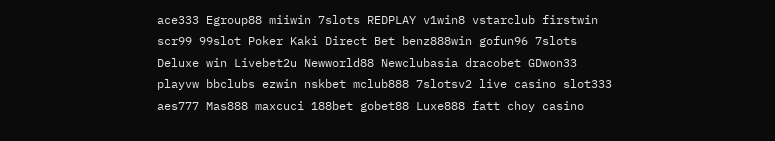ace333 Egroup88 miiwin 7slots REDPLAY v1win8 vstarclub firstwin scr99 99slot Poker Kaki Direct Bet benz888win gofun96 7slots Deluxe win Livebet2u Newworld88 Newclubasia dracobet GDwon33 playvw bbclubs ezwin nskbet mclub888 7slotsv2 live casino slot333 aes777 Mas888 maxcuci 188bet gobet88 Luxe888 fatt choy casino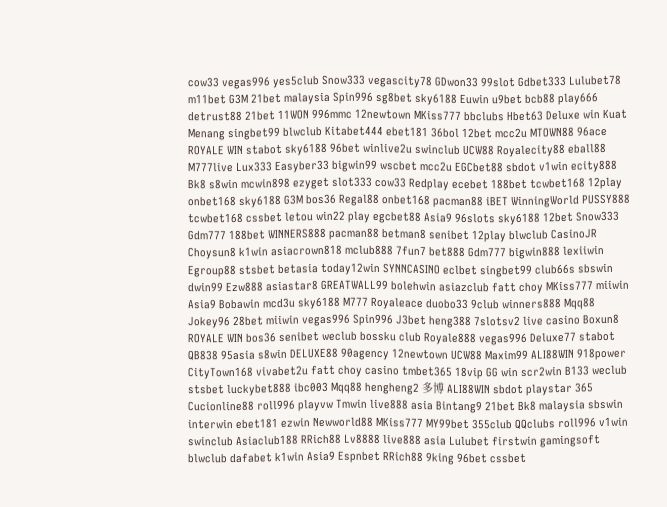cow33 vegas996 yes5club Snow333 vegascity78 GDwon33 99slot Gdbet333 Lulubet78 m11bet G3M 21bet malaysia Spin996 sg8bet sky6188 Euwin u9bet bcb88 play666 detrust88 21bet 11WON 996mmc 12newtown MKiss777 bbclubs Hbet63 Deluxe win Kuat Menang singbet99 blwclub Kitabet444 ebet181 36bol 12bet mcc2u MTOWN88 96ace ROYALE WIN stabot sky6188 96bet winlive2u swinclub UCW88 Royalecity88 eball88 M777live Lux333 Easyber33 bigwin99 wscbet mcc2u EGCbet88 sbdot v1win ecity888 Bk8 s8win mcwin898 ezyget slot333 cow33 Redplay ecebet 188bet tcwbet168 12play onbet168 sky6188 G3M bos36 Regal88 onbet168 pacman88 iBET WinningWorld PUSSY888 tcwbet168 cssbet letou win22 play egcbet88 Asia9 96slots sky6188 12bet Snow333 Gdm777 188bet WINNERS888 pacman88 betman8 senibet 12play blwclub CasinoJR Choysun8 k1win asiacrown818 mclub888 7fun7 bet888 Gdm777 bigwin888 lexiiwin Egroup88 stsbet betasia today12win SYNNCASINO eclbet singbet99 club66s sbswin dwin99 Ezw888 asiastar8 GREATWALL99 bolehwin asiazclub fatt choy MKiss777 miiwin Asia9 Bobawin mcd3u sky6188 M777 Royaleace duobo33 9club winners888 Mqq88 Jokey96 28bet miiwin vegas996 Spin996 J3bet heng388 7slotsv2 live casino Boxun8 ROYALE WIN bos36 senibet weclub bossku club Royale888 vegas996 Deluxe77 stabot QB838 95asia s8win DELUXE88 90agency 12newtown UCW88 Maxim99 ALI88WIN 918power CityTown168 vivabet2u fatt choy casino tmbet365 18vip GG win scr2win B133 weclub stsbet luckybet888 ibc003 Mqq88 hengheng2 多博 ALI88WIN sbdot playstar 365 Cucionline88 roll996 playvw Tmwin live888 asia Bintang9 21bet Bk8 malaysia sbswin interwin ebet181 ezwin Newworld88 MKiss777 MY99bet 355club QQclubs roll996 v1win swinclub Asiaclub188 RRich88 Lv8888 live888 asia Lulubet firstwin gamingsoft blwclub dafabet k1win Asia9 Espnbet RRich88 9king 96bet cssbet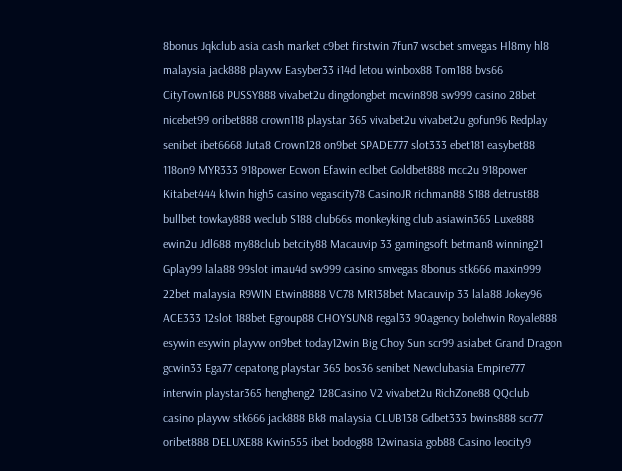8bonus Jqkclub asia cash market c9bet firstwin 7fun7 wscbet smvegas Hl8my hl8 malaysia jack888 playvw Easyber33 i14d letou winbox88 Tom188 bvs66 CityTown168 PUSSY888 vivabet2u dingdongbet mcwin898 sw999 casino 28bet nicebet99 oribet888 crown118 playstar 365 vivabet2u vivabet2u gofun96 Redplay senibet ibet6668 Juta8 Crown128 on9bet SPADE777 slot333 ebet181 easybet88 118on9 MYR333 918power Ecwon Efawin eclbet Goldbet888 mcc2u 918power Kitabet444 k1win high5 casino vegascity78 CasinoJR richman88 S188 detrust88 bullbet towkay888 weclub S188 club66s monkeyking club asiawin365 Luxe888 ewin2u Jdl688 my88club betcity88 Macauvip 33 gamingsoft betman8 winning21 Gplay99 lala88 99slot imau4d sw999 casino smvegas 8bonus stk666 maxin999 22bet malaysia R9WIN Etwin8888 VC78 MR138bet Macauvip 33 lala88 Jokey96 ACE333 12slot 188bet Egroup88 CHOYSUN8 regal33 90agency bolehwin Royale888 esywin esywin playvw on9bet today12win Big Choy Sun scr99 asiabet Grand Dragon gcwin33 Ega77 cepatong playstar 365 bos36 senibet Newclubasia Empire777 interwin playstar365 hengheng2 128Casino V2 vivabet2u RichZone88 QQclub casino playvw stk666 jack888 Bk8 malaysia CLUB138 Gdbet333 bwins888 scr77 oribet888 DELUXE88 Kwin555 ibet bodog88 12winasia gob88 Casino leocity9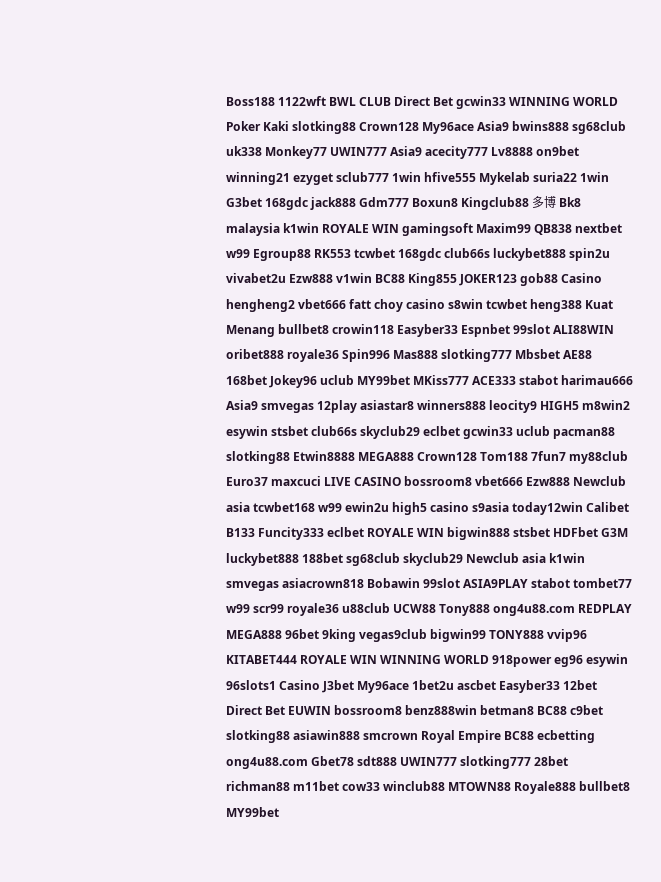Boss188 1122wft BWL CLUB Direct Bet gcwin33 WINNING WORLD Poker Kaki slotking88 Crown128 My96ace Asia9 bwins888 sg68club uk338 Monkey77 UWIN777 Asia9 acecity777 Lv8888 on9bet winning21 ezyget sclub777 1win hfive555 Mykelab suria22 1win G3bet 168gdc jack888 Gdm777 Boxun8 Kingclub88 多博 Bk8 malaysia k1win ROYALE WIN gamingsoft Maxim99 QB838 nextbet w99 Egroup88 RK553 tcwbet 168gdc club66s luckybet888 spin2u vivabet2u Ezw888 v1win BC88 King855 JOKER123 gob88 Casino hengheng2 vbet666 fatt choy casino s8win tcwbet heng388 Kuat Menang bullbet8 crowin118 Easyber33 Espnbet 99slot ALI88WIN oribet888 royale36 Spin996 Mas888 slotking777 Mbsbet AE88 168bet Jokey96 uclub MY99bet MKiss777 ACE333 stabot harimau666 Asia9 smvegas 12play asiastar8 winners888 leocity9 HIGH5 m8win2 esywin stsbet club66s skyclub29 eclbet gcwin33 uclub pacman88 slotking88 Etwin8888 MEGA888 Crown128 Tom188 7fun7 my88club Euro37 maxcuci LIVE CASINO bossroom8 vbet666 Ezw888 Newclub asia tcwbet168 w99 ewin2u high5 casino s9asia today12win Calibet B133 Funcity333 eclbet ROYALE WIN bigwin888 stsbet HDFbet G3M luckybet888 188bet sg68club skyclub29 Newclub asia k1win smvegas asiacrown818 Bobawin 99slot ASIA9PLAY stabot tombet77 w99 scr99 royale36 u88club UCW88 Tony888 ong4u88.com REDPLAY MEGA888 96bet 9king vegas9club bigwin99 TONY888 vvip96 KITABET444 ROYALE WIN WINNING WORLD 918power eg96 esywin 96slots1 Casino J3bet My96ace 1bet2u ascbet Easyber33 12bet Direct Bet EUWIN bossroom8 benz888win betman8 BC88 c9bet slotking88 asiawin888 smcrown Royal Empire BC88 ecbetting ong4u88.com Gbet78 sdt888 UWIN777 slotking777 28bet richman88 m11bet cow33 winclub88 MTOWN88 Royale888 bullbet8 MY99bet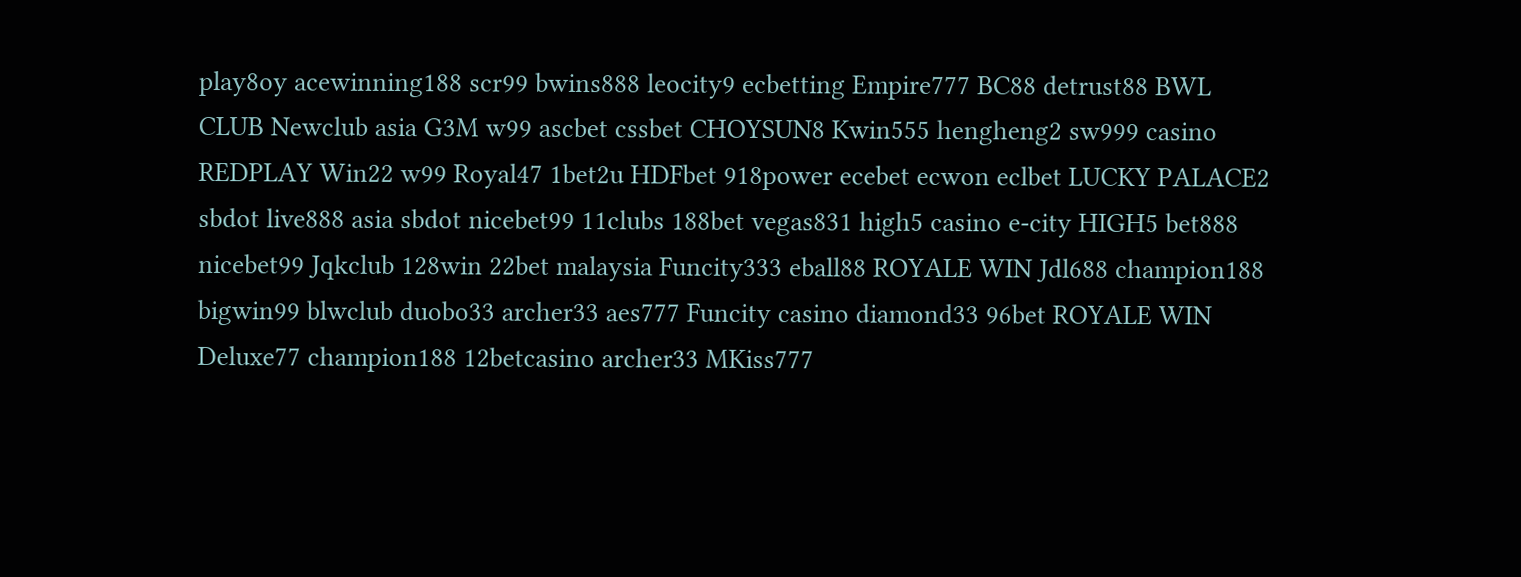play8oy acewinning188 scr99 bwins888 leocity9 ecbetting Empire777 BC88 detrust88 BWL CLUB Newclub asia G3M w99 ascbet cssbet CHOYSUN8 Kwin555 hengheng2 sw999 casino REDPLAY Win22 w99 Royal47 1bet2u HDFbet 918power ecebet ecwon eclbet LUCKY PALACE2 sbdot live888 asia sbdot nicebet99 11clubs 188bet vegas831 high5 casino e-city HIGH5 bet888 nicebet99 Jqkclub 128win 22bet malaysia Funcity333 eball88 ROYALE WIN Jdl688 champion188 bigwin99 blwclub duobo33 archer33 aes777 Funcity casino diamond33 96bet ROYALE WIN Deluxe77 champion188 12betcasino archer33 MKiss777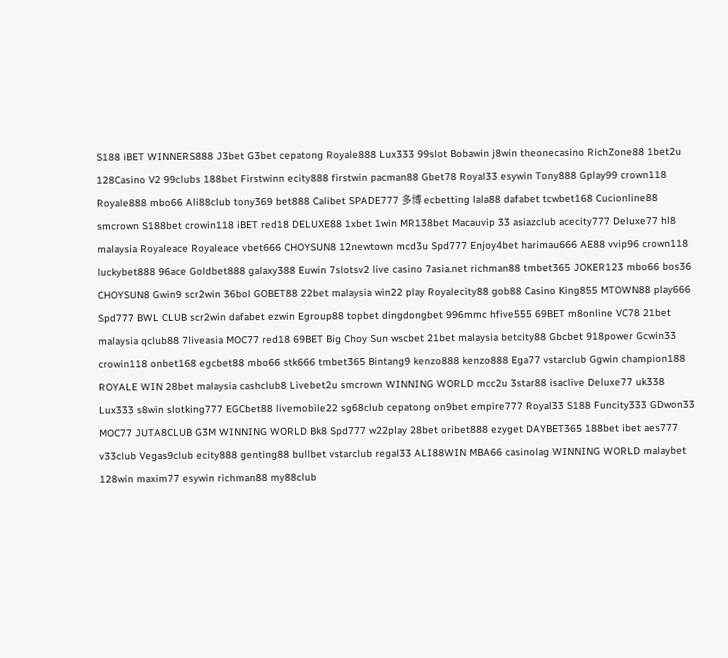S188 iBET WINNERS888 J3bet G3bet cepatong Royale888 Lux333 99slot Bobawin j8win theonecasino RichZone88 1bet2u 128Casino V2 99clubs 188bet Firstwinn ecity888 firstwin pacman88 Gbet78 Royal33 esywin Tony888 Gplay99 crown118 Royale888 mbo66 Ali88club tony369 bet888 Calibet SPADE777 多博 ecbetting lala88 dafabet tcwbet168 Cucionline88 smcrown S188bet crowin118 iBET red18 DELUXE88 1xbet 1win MR138bet Macauvip 33 asiazclub acecity777 Deluxe77 hl8 malaysia Royaleace Royaleace vbet666 CHOYSUN8 12newtown mcd3u Spd777 Enjoy4bet harimau666 AE88 vvip96 crown118 luckybet888 96ace Goldbet888 galaxy388 Euwin 7slotsv2 live casino 7asia.net richman88 tmbet365 JOKER123 mbo66 bos36 CHOYSUN8 Gwin9 scr2win 36bol GOBET88 22bet malaysia win22 play Royalecity88 gob88 Casino King855 MTOWN88 play666 Spd777 BWL CLUB scr2win dafabet ezwin Egroup88 topbet dingdongbet 996mmc hfive555 69BET m8online VC78 21bet malaysia qclub88 7liveasia MOC77 red18 69BET Big Choy Sun wscbet 21bet malaysia betcity88 Gbcbet 918power Gcwin33 crowin118 onbet168 egcbet88 mbo66 stk666 tmbet365 Bintang9 kenzo888 kenzo888 Ega77 vstarclub Ggwin champion188 ROYALE WIN 28bet malaysia cashclub8 Livebet2u smcrown WINNING WORLD mcc2u 3star88 isaclive Deluxe77 uk338 Lux333 s8win slotking777 EGCbet88 livemobile22 sg68club cepatong on9bet empire777 Royal33 S188 Funcity333 GDwon33 MOC77 JUTA8CLUB G3M WINNING WORLD Bk8 Spd777 w22play 28bet oribet888 ezyget DAYBET365 188bet ibet aes777 v33club Vegas9club ecity888 genting88 bullbet vstarclub regal33 ALI88WIN MBA66 casinolag WINNING WORLD malaybet 128win maxim77 esywin richman88 my88club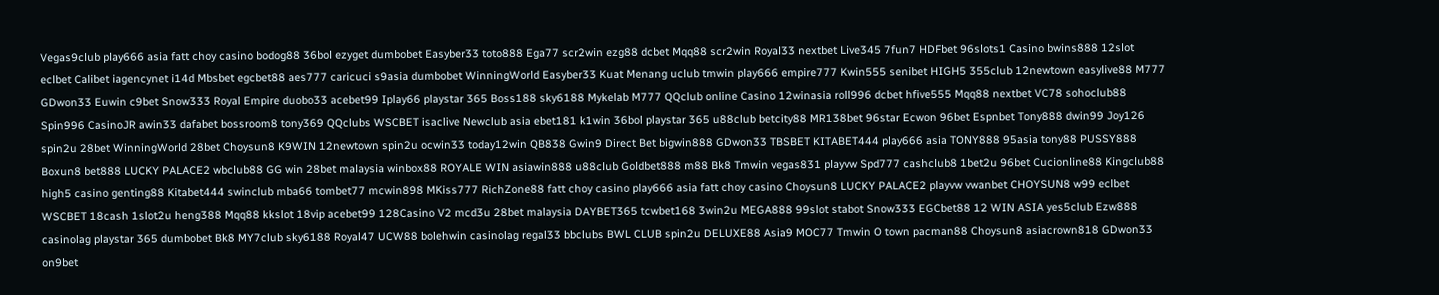Vegas9club play666 asia fatt choy casino bodog88 36bol ezyget dumbobet Easyber33 toto888 Ega77 scr2win ezg88 dcbet Mqq88 scr2win Royal33 nextbet Live345 7fun7 HDFbet 96slots1 Casino bwins888 12slot eclbet Calibet iagencynet i14d Mbsbet egcbet88 aes777 caricuci s9asia dumbobet WinningWorld Easyber33 Kuat Menang uclub tmwin play666 empire777 Kwin555 senibet HIGH5 355club 12newtown easylive88 M777 GDwon33 Euwin c9bet Snow333 Royal Empire duobo33 acebet99 Iplay66 playstar 365 Boss188 sky6188 Mykelab M777 QQclub online Casino 12winasia roll996 dcbet hfive555 Mqq88 nextbet VC78 sohoclub88 Spin996 CasinoJR awin33 dafabet bossroom8 tony369 QQclubs WSCBET isaclive Newclub asia ebet181 k1win 36bol playstar 365 u88club betcity88 MR138bet 96star Ecwon 96bet Espnbet Tony888 dwin99 Joy126 spin2u 28bet WinningWorld 28bet Choysun8 K9WIN 12newtown spin2u ocwin33 today12win QB838 Gwin9 Direct Bet bigwin888 GDwon33 TBSBET KITABET444 play666 asia TONY888 95asia tony88 PUSSY888 Boxun8 bet888 LUCKY PALACE2 wbclub88 GG win 28bet malaysia winbox88 ROYALE WIN asiawin888 u88club Goldbet888 m88 Bk8 Tmwin vegas831 playvw Spd777 cashclub8 1bet2u 96bet Cucionline88 Kingclub88 high5 casino genting88 Kitabet444 swinclub mba66 tombet77 mcwin898 MKiss777 RichZone88 fatt choy casino play666 asia fatt choy casino Choysun8 LUCKY PALACE2 playvw vwanbet CHOYSUN8 w99 eclbet WSCBET 18cash 1slot2u heng388 Mqq88 kkslot 18vip acebet99 128Casino V2 mcd3u 28bet malaysia DAYBET365 tcwbet168 3win2u MEGA888 99slot stabot Snow333 EGCbet88 12 WIN ASIA yes5club Ezw888 casinolag playstar 365 dumbobet Bk8 MY7club sky6188 Royal47 UCW88 bolehwin casinolag regal33 bbclubs BWL CLUB spin2u DELUXE88 Asia9 MOC77 Tmwin O town pacman88 Choysun8 asiacrown818 GDwon33 on9bet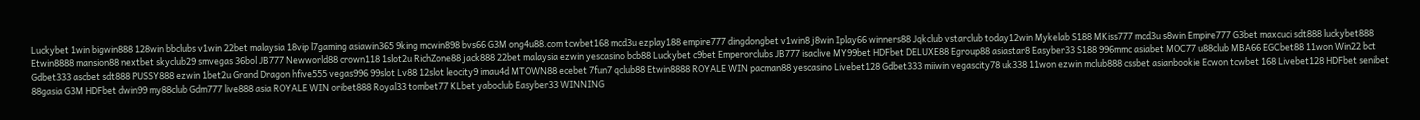Luckybet 1win bigwin888 128win bbclubs v1win 22bet malaysia 18vip l7gaming asiawin365 9king mcwin898 bvs66 G3M ong4u88.com tcwbet168 mcd3u ezplay188 empire777 dingdongbet v1win8 j8win Iplay66 winners88 Jqkclub vstarclub today12win Mykelab S188 MKiss777 mcd3u s8win Empire777 G3bet maxcuci sdt888 luckybet888 Etwin8888 mansion88 nextbet skyclub29 smvegas 36bol JB777 Newworld88 crown118 1slot2u RichZone88 jack888 22bet malaysia ezwin yescasino bcb88 Luckybet c9bet Emperorclubs JB777 isaclive MY99bet HDFbet DELUXE88 Egroup88 asiastar8 Easyber33 S188 996mmc asiabet MOC77 u88club MBA66 EGCbet88 11won Win22 bct Gdbet333 ascbet sdt888 PUSSY888 ezwin 1bet2u Grand Dragon hfive555 vegas996 99slot Lv88 12slot leocity9 imau4d MTOWN88 ecebet 7fun7 qclub88 Etwin8888 ROYALE WIN pacman88 yescasino Livebet128 Gdbet333 miiwin vegascity78 uk338 11won ezwin mclub888 cssbet asianbookie Ecwon tcwbet 168 Livebet128 HDFbet senibet 88gasia G3M HDFbet dwin99 my88club Gdm777 live888 asia ROYALE WIN oribet888 Royal33 tombet77 KLbet yaboclub Easyber33 WINNING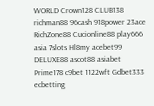WORLD Crown128 CLUB138 richman88 96cash 918power 23ace RichZone88 Cucionline88 play666 asia 7slots Hl8my acebet99 DELUXE88 ascot88 asiabet Prime178 c9bet 1122wft Gdbet333 ecbetting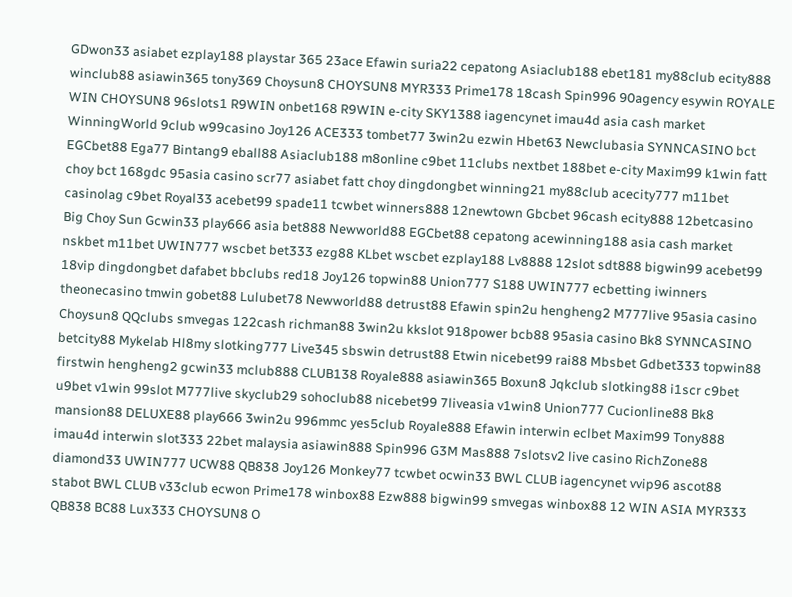GDwon33 asiabet ezplay188 playstar 365 23ace Efawin suria22 cepatong Asiaclub188 ebet181 my88club ecity888 winclub88 asiawin365 tony369 Choysun8 CHOYSUN8 MYR333 Prime178 18cash Spin996 90agency esywin ROYALE WIN CHOYSUN8 96slots1 R9WIN onbet168 R9WIN e-city SKY1388 iagencynet imau4d asia cash market WinningWorld 9club w99casino Joy126 ACE333 tombet77 3win2u ezwin Hbet63 Newclubasia SYNNCASINO bct EGCbet88 Ega77 Bintang9 eball88 Asiaclub188 m8online c9bet 11clubs nextbet 188bet e-city Maxim99 k1win fatt choy bct 168gdc 95asia casino scr77 asiabet fatt choy dingdongbet winning21 my88club acecity777 m11bet casinolag c9bet Royal33 acebet99 spade11 tcwbet winners888 12newtown Gbcbet 96cash ecity888 12betcasino Big Choy Sun Gcwin33 play666 asia bet888 Newworld88 EGCbet88 cepatong acewinning188 asia cash market nskbet m11bet UWIN777 wscbet bet333 ezg88 KLbet wscbet ezplay188 Lv8888 12slot sdt888 bigwin99 acebet99 18vip dingdongbet dafabet bbclubs red18 Joy126 topwin88 Union777 S188 UWIN777 ecbetting iwinners theonecasino tmwin gobet88 Lulubet78 Newworld88 detrust88 Efawin spin2u hengheng2 M777live 95asia casino Choysun8 QQclubs smvegas 122cash richman88 3win2u kkslot 918power bcb88 95asia casino Bk8 SYNNCASINO betcity88 Mykelab Hl8my slotking777 Live345 sbswin detrust88 Etwin nicebet99 rai88 Mbsbet Gdbet333 topwin88 firstwin hengheng2 gcwin33 mclub888 CLUB138 Royale888 asiawin365 Boxun8 Jqkclub slotking88 i1scr c9bet u9bet v1win 99slot M777live skyclub29 sohoclub88 nicebet99 7liveasia v1win8 Union777 Cucionline88 Bk8 mansion88 DELUXE88 play666 3win2u 996mmc yes5club Royale888 Efawin interwin eclbet Maxim99 Tony888 imau4d interwin slot333 22bet malaysia asiawin888 Spin996 G3M Mas888 7slotsv2 live casino RichZone88 diamond33 UWIN777 UCW88 QB838 Joy126 Monkey77 tcwbet ocwin33 BWL CLUB iagencynet vvip96 ascot88 stabot BWL CLUB v33club ecwon Prime178 winbox88 Ezw888 bigwin99 smvegas winbox88 12 WIN ASIA MYR333 QB838 BC88 Lux333 CHOYSUN8 O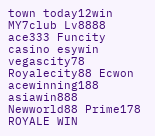town today12win MY7club Lv8888 ace333 Funcity casino esywin vegascity78 Royalecity88 Ecwon acewinning188 asiawin888 Newworld88 Prime178 ROYALE WIN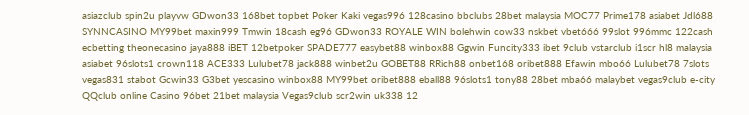asiazclub spin2u playvw GDwon33 168bet topbet Poker Kaki vegas996 128casino bbclubs 28bet malaysia MOC77 Prime178 asiabet Jdl688 SYNNCASINO MY99bet maxin999 Tmwin 18cash eg96 GDwon33 ROYALE WIN bolehwin cow33 nskbet vbet666 99slot 996mmc 122cash ecbetting theonecasino jaya888 iBET 12betpoker SPADE777 easybet88 winbox88 Ggwin Funcity333 ibet 9club vstarclub i1scr hl8 malaysia asiabet 96slots1 crown118 ACE333 Lulubet78 jack888 winbet2u GOBET88 RRich88 onbet168 oribet888 Efawin mbo66 Lulubet78 7slots vegas831 stabot Gcwin33 G3bet yescasino winbox88 MY99bet oribet888 eball88 96slots1 tony88 28bet mba66 malaybet vegas9club e-city QQclub online Casino 96bet 21bet malaysia Vegas9club scr2win uk338 12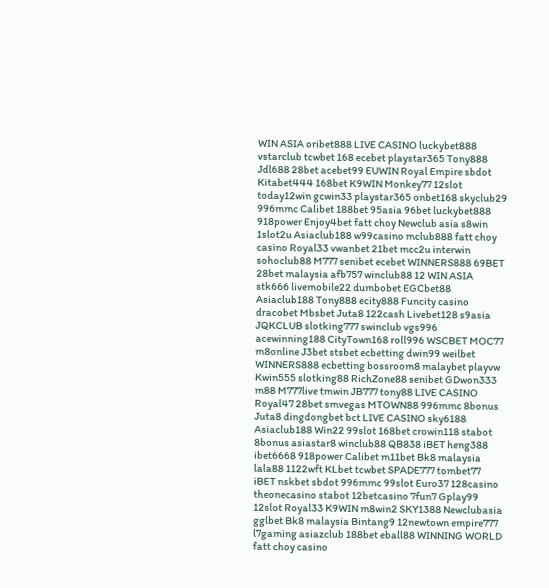WIN ASIA oribet888 LIVE CASINO luckybet888 vstarclub tcwbet 168 ecebet playstar365 Tony888 Jdl688 28bet acebet99 EUWIN Royal Empire sbdot Kitabet444 168bet K9WIN Monkey77 12slot today12win gcwin33 playstar365 onbet168 skyclub29 996mmc Calibet 188bet 95asia 96bet luckybet888 918power Enjoy4bet fatt choy Newclub asia s8win 1slot2u Asiaclub188 w99casino mclub888 fatt choy casino Royal33 vwanbet 21bet mcc2u interwin sohoclub88 M777 senibet ecebet WINNERS888 69BET 28bet malaysia afb757 winclub88 12 WIN ASIA stk666 livemobile22 dumbobet EGCbet88 Asiaclub188 Tony888 ecity888 Funcity casino dracobet Mbsbet Juta8 122cash Livebet128 s9asia JQKCLUB slotking777 swinclub vgs996 acewinning188 CityTown168 roll996 WSCBET MOC77 m8online J3bet stsbet ecbetting dwin99 weilbet WINNERS888 ecbetting bossroom8 malaybet playvw Kwin555 slotking88 RichZone88 senibet GDwon333 m88 M777live tmwin JB777 tony88 LIVE CASINO Royal47 28bet smvegas MTOWN88 996mmc 8bonus Juta8 dingdongbet bct LIVE CASINO sky6188 Asiaclub188 Win22 99slot 168bet crowin118 stabot 8bonus asiastar8 winclub88 QB838 iBET heng388 ibet6668 918power Calibet m11bet Bk8 malaysia lala88 1122wft KLbet tcwbet SPADE777 tombet77 iBET nskbet sbdot 996mmc 99slot Euro37 128casino theonecasino stabot 12betcasino 7fun7 Gplay99 12slot Royal33 K9WIN m8win2 SKY1388 Newclubasia gglbet Bk8 malaysia Bintang9 12newtown empire777 l7gaming asiazclub 188bet eball88 WINNING WORLD fatt choy casino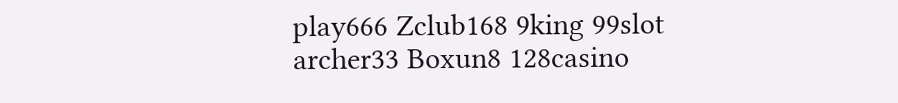play666 Zclub168 9king 99slot archer33 Boxun8 128casino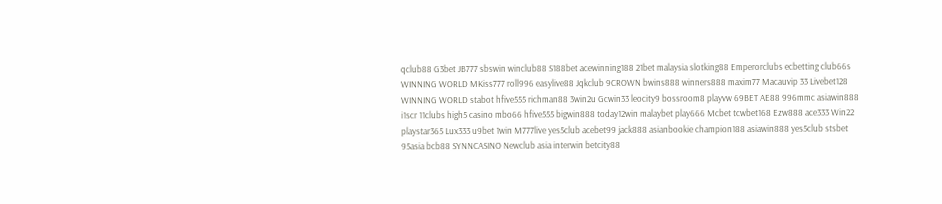qclub88 G3bet JB777 sbswin winclub88 S188bet acewinning188 21bet malaysia slotking88 Emperorclubs ecbetting club66s WINNING WORLD MKiss777 roll996 easylive88 Jqkclub 9CROWN bwins888 winners888 maxim77 Macauvip 33 Livebet128 WINNING WORLD stabot hfive555 richman88 3win2u Gcwin33 leocity9 bossroom8 playvw 69BET AE88 996mmc asiawin888 i1scr 11clubs high5 casino mbo66 hfive555 bigwin888 today12win malaybet play666 Mcbet tcwbet168 Ezw888 ace333 Win22 playstar365 Lux333 u9bet 1win M777live yes5club acebet99 jack888 asianbookie champion188 asiawin888 yes5club stsbet 95asia bcb88 SYNNCASINO Newclub asia interwin betcity88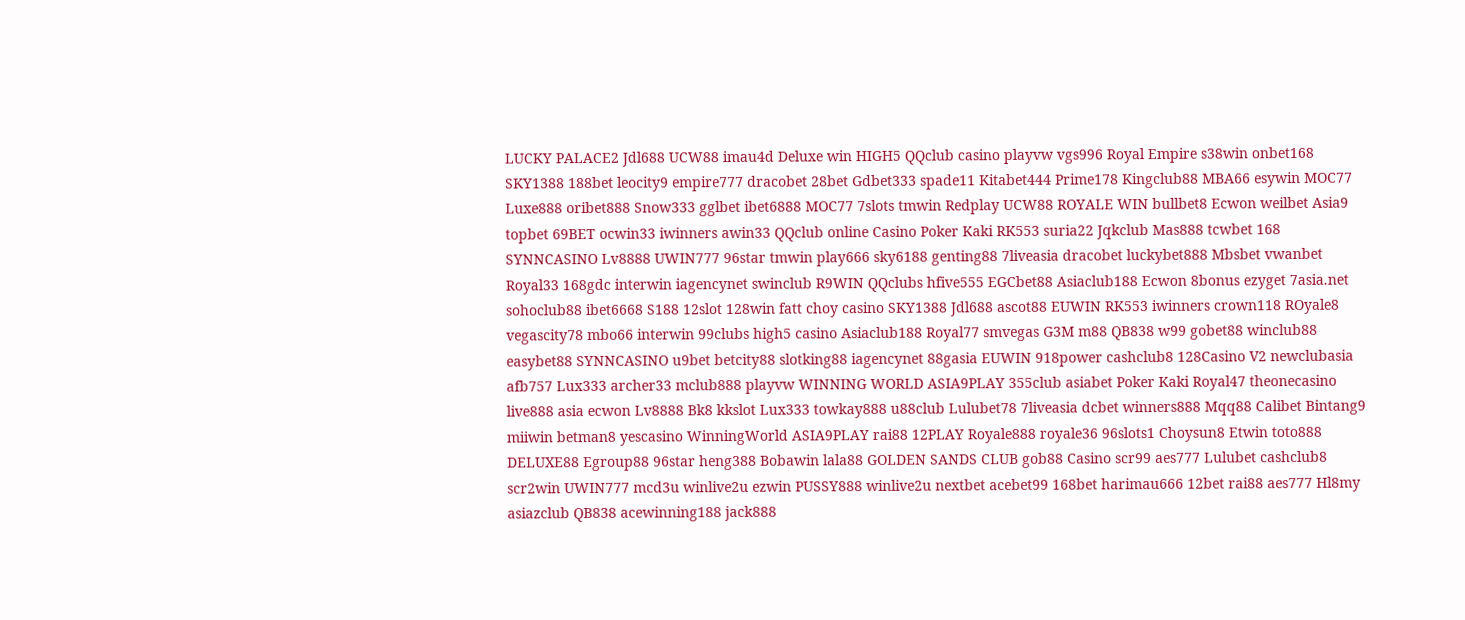LUCKY PALACE2 Jdl688 UCW88 imau4d Deluxe win HIGH5 QQclub casino playvw vgs996 Royal Empire s38win onbet168 SKY1388 188bet leocity9 empire777 dracobet 28bet Gdbet333 spade11 Kitabet444 Prime178 Kingclub88 MBA66 esywin MOC77 Luxe888 oribet888 Snow333 gglbet ibet6888 MOC77 7slots tmwin Redplay UCW88 ROYALE WIN bullbet8 Ecwon weilbet Asia9 topbet 69BET ocwin33 iwinners awin33 QQclub online Casino Poker Kaki RK553 suria22 Jqkclub Mas888 tcwbet 168 SYNNCASINO Lv8888 UWIN777 96star tmwin play666 sky6188 genting88 7liveasia dracobet luckybet888 Mbsbet vwanbet Royal33 168gdc interwin iagencynet swinclub R9WIN QQclubs hfive555 EGCbet88 Asiaclub188 Ecwon 8bonus ezyget 7asia.net sohoclub88 ibet6668 S188 12slot 128win fatt choy casino SKY1388 Jdl688 ascot88 EUWIN RK553 iwinners crown118 ROyale8 vegascity78 mbo66 interwin 99clubs high5 casino Asiaclub188 Royal77 smvegas G3M m88 QB838 w99 gobet88 winclub88 easybet88 SYNNCASINO u9bet betcity88 slotking88 iagencynet 88gasia EUWIN 918power cashclub8 128Casino V2 newclubasia afb757 Lux333 archer33 mclub888 playvw WINNING WORLD ASIA9PLAY 355club asiabet Poker Kaki Royal47 theonecasino live888 asia ecwon Lv8888 Bk8 kkslot Lux333 towkay888 u88club Lulubet78 7liveasia dcbet winners888 Mqq88 Calibet Bintang9 miiwin betman8 yescasino WinningWorld ASIA9PLAY rai88 12PLAY Royale888 royale36 96slots1 Choysun8 Etwin toto888 DELUXE88 Egroup88 96star heng388 Bobawin lala88 GOLDEN SANDS CLUB gob88 Casino scr99 aes777 Lulubet cashclub8 scr2win UWIN777 mcd3u winlive2u ezwin PUSSY888 winlive2u nextbet acebet99 168bet harimau666 12bet rai88 aes777 Hl8my asiazclub QB838 acewinning188 jack888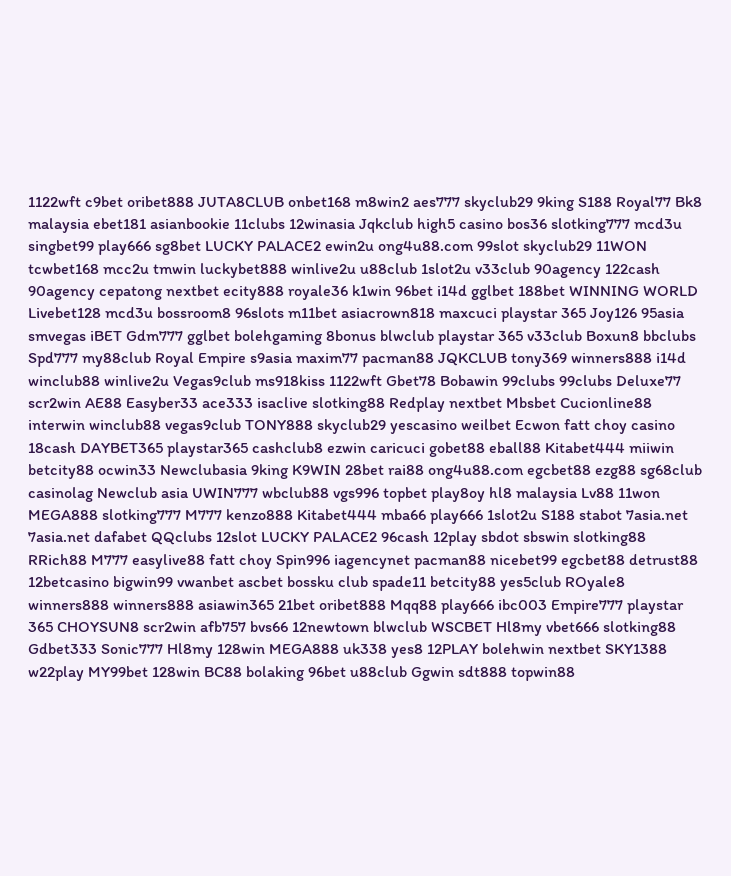1122wft c9bet oribet888 JUTA8CLUB onbet168 m8win2 aes777 skyclub29 9king S188 Royal77 Bk8 malaysia ebet181 asianbookie 11clubs 12winasia Jqkclub high5 casino bos36 slotking777 mcd3u singbet99 play666 sg8bet LUCKY PALACE2 ewin2u ong4u88.com 99slot skyclub29 11WON tcwbet168 mcc2u tmwin luckybet888 winlive2u u88club 1slot2u v33club 90agency 122cash 90agency cepatong nextbet ecity888 royale36 k1win 96bet i14d gglbet 188bet WINNING WORLD Livebet128 mcd3u bossroom8 96slots m11bet asiacrown818 maxcuci playstar 365 Joy126 95asia smvegas iBET Gdm777 gglbet bolehgaming 8bonus blwclub playstar 365 v33club Boxun8 bbclubs Spd777 my88club Royal Empire s9asia maxim77 pacman88 JQKCLUB tony369 winners888 i14d winclub88 winlive2u Vegas9club ms918kiss 1122wft Gbet78 Bobawin 99clubs 99clubs Deluxe77 scr2win AE88 Easyber33 ace333 isaclive slotking88 Redplay nextbet Mbsbet Cucionline88 interwin winclub88 vegas9club TONY888 skyclub29 yescasino weilbet Ecwon fatt choy casino 18cash DAYBET365 playstar365 cashclub8 ezwin caricuci gobet88 eball88 Kitabet444 miiwin betcity88 ocwin33 Newclubasia 9king K9WIN 28bet rai88 ong4u88.com egcbet88 ezg88 sg68club casinolag Newclub asia UWIN777 wbclub88 vgs996 topbet play8oy hl8 malaysia Lv88 11won MEGA888 slotking777 M777 kenzo888 Kitabet444 mba66 play666 1slot2u S188 stabot 7asia.net 7asia.net dafabet QQclubs 12slot LUCKY PALACE2 96cash 12play sbdot sbswin slotking88 RRich88 M777 easylive88 fatt choy Spin996 iagencynet pacman88 nicebet99 egcbet88 detrust88 12betcasino bigwin99 vwanbet ascbet bossku club spade11 betcity88 yes5club ROyale8 winners888 winners888 asiawin365 21bet oribet888 Mqq88 play666 ibc003 Empire777 playstar 365 CHOYSUN8 scr2win afb757 bvs66 12newtown blwclub WSCBET Hl8my vbet666 slotking88 Gdbet333 Sonic777 Hl8my 128win MEGA888 uk338 yes8 12PLAY bolehwin nextbet SKY1388 w22play MY99bet 128win BC88 bolaking 96bet u88club Ggwin sdt888 topwin88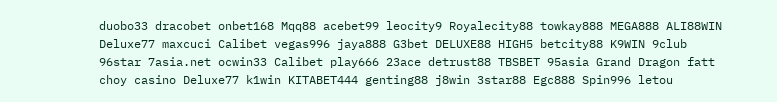duobo33 dracobet onbet168 Mqq88 acebet99 leocity9 Royalecity88 towkay888 MEGA888 ALI88WIN Deluxe77 maxcuci Calibet vegas996 jaya888 G3bet DELUXE88 HIGH5 betcity88 K9WIN 9club 96star 7asia.net ocwin33 Calibet play666 23ace detrust88 TBSBET 95asia Grand Dragon fatt choy casino Deluxe77 k1win KITABET444 genting88 j8win 3star88 Egc888 Spin996 letou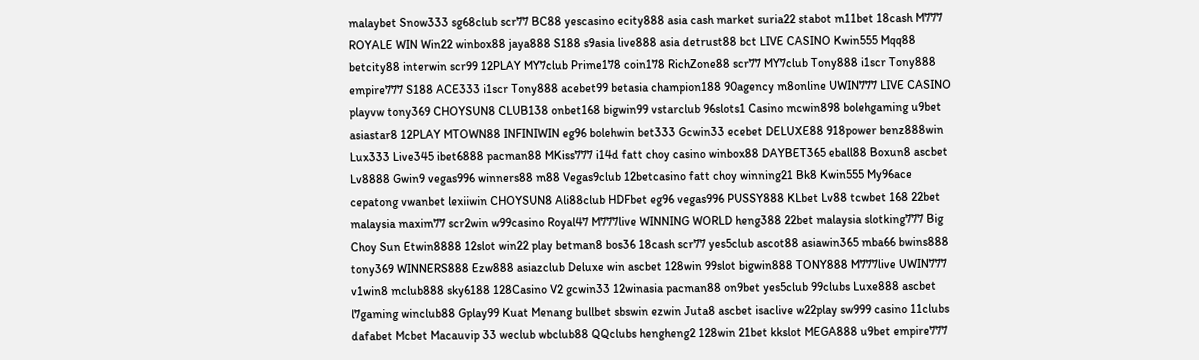malaybet Snow333 sg68club scr77 BC88 yescasino ecity888 asia cash market suria22 stabot m11bet 18cash M777 ROYALE WIN Win22 winbox88 jaya888 S188 s9asia live888 asia detrust88 bct LIVE CASINO Kwin555 Mqq88 betcity88 interwin scr99 12PLAY MY7club Prime178 coin178 RichZone88 scr77 MY7club Tony888 i1scr Tony888 empire777 S188 ACE333 i1scr Tony888 acebet99 betasia champion188 90agency m8online UWIN777 LIVE CASINO playvw tony369 CHOYSUN8 CLUB138 onbet168 bigwin99 vstarclub 96slots1 Casino mcwin898 bolehgaming u9bet asiastar8 12PLAY MTOWN88 INFINIWIN eg96 bolehwin bet333 Gcwin33 ecebet DELUXE88 918power benz888win Lux333 Live345 ibet6888 pacman88 MKiss777 i14d fatt choy casino winbox88 DAYBET365 eball88 Boxun8 ascbet Lv8888 Gwin9 vegas996 winners88 m88 Vegas9club 12betcasino fatt choy winning21 Bk8 Kwin555 My96ace cepatong vwanbet lexiiwin CHOYSUN8 Ali88club HDFbet eg96 vegas996 PUSSY888 KLbet Lv88 tcwbet 168 22bet malaysia maxim77 scr2win w99casino Royal47 M777live WINNING WORLD heng388 22bet malaysia slotking777 Big Choy Sun Etwin8888 12slot win22 play betman8 bos36 18cash scr77 yes5club ascot88 asiawin365 mba66 bwins888 tony369 WINNERS888 Ezw888 asiazclub Deluxe win ascbet 128win 99slot bigwin888 TONY888 M777live UWIN777 v1win8 mclub888 sky6188 128Casino V2 gcwin33 12winasia pacman88 on9bet yes5club 99clubs Luxe888 ascbet l7gaming winclub88 Gplay99 Kuat Menang bullbet sbswin ezwin Juta8 ascbet isaclive w22play sw999 casino 11clubs dafabet Mcbet Macauvip 33 weclub wbclub88 QQclubs hengheng2 128win 21bet kkslot MEGA888 u9bet empire777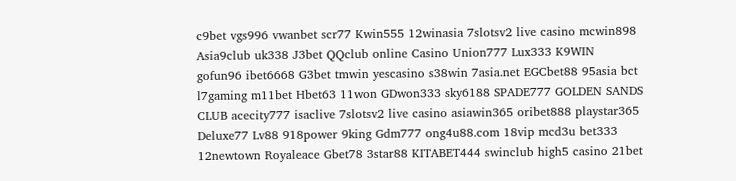c9bet vgs996 vwanbet scr77 Kwin555 12winasia 7slotsv2 live casino mcwin898 Asia9club uk338 J3bet QQclub online Casino Union777 Lux333 K9WIN gofun96 ibet6668 G3bet tmwin yescasino s38win 7asia.net EGCbet88 95asia bct l7gaming m11bet Hbet63 11won GDwon333 sky6188 SPADE777 GOLDEN SANDS CLUB acecity777 isaclive 7slotsv2 live casino asiawin365 oribet888 playstar365 Deluxe77 Lv88 918power 9king Gdm777 ong4u88.com 18vip mcd3u bet333 12newtown Royaleace Gbet78 3star88 KITABET444 swinclub high5 casino 21bet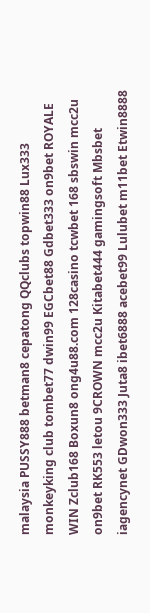malaysia PUSSY888 betman8 cepatong QQclubs topwin88 Lux333 monkeyking club tombet77 dwin99 EGCbet88 Gdbet333 on9bet ROYALE WIN Zclub168 Boxun8 ong4u88.com 128casino tcwbet 168 sbswin mcc2u on9bet RK553 letou 9CROWN mcc2u Kitabet444 gamingsoft Mbsbet iagencynet GDwon333 Juta8 ibet6888 acebet99 Lulubet m11bet Etwin8888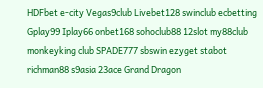HDFbet e-city Vegas9club Livebet128 swinclub ecbetting Gplay99 Iplay66 onbet168 sohoclub88 12slot my88club monkeyking club SPADE777 sbswin ezyget stabot richman88 s9asia 23ace Grand Dragon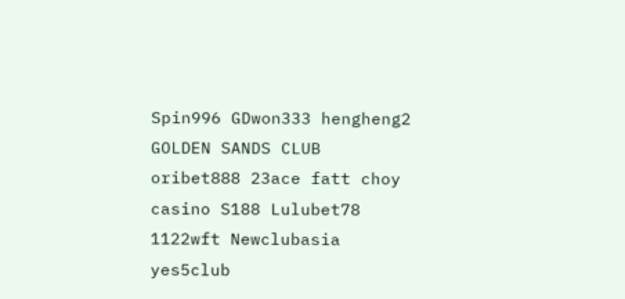Spin996 GDwon333 hengheng2 GOLDEN SANDS CLUB oribet888 23ace fatt choy casino S188 Lulubet78 1122wft Newclubasia yes5club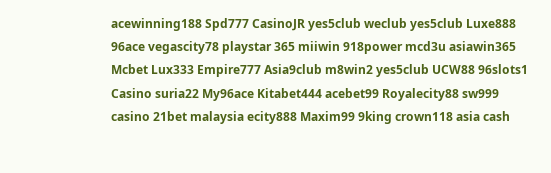acewinning188 Spd777 CasinoJR yes5club weclub yes5club Luxe888 96ace vegascity78 playstar 365 miiwin 918power mcd3u asiawin365 Mcbet Lux333 Empire777 Asia9club m8win2 yes5club UCW88 96slots1 Casino suria22 My96ace Kitabet444 acebet99 Royalecity88 sw999 casino 21bet malaysia ecity888 Maxim99 9king crown118 asia cash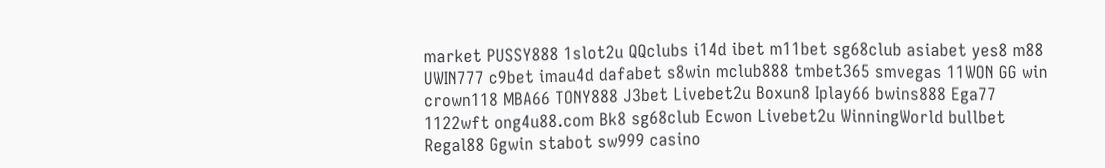market PUSSY888 1slot2u QQclubs i14d ibet m11bet sg68club asiabet yes8 m88 UWIN777 c9bet imau4d dafabet s8win mclub888 tmbet365 smvegas 11WON GG win crown118 MBA66 TONY888 J3bet Livebet2u Boxun8 Iplay66 bwins888 Ega77 1122wft ong4u88.com Bk8 sg68club Ecwon Livebet2u WinningWorld bullbet Regal88 Ggwin stabot sw999 casino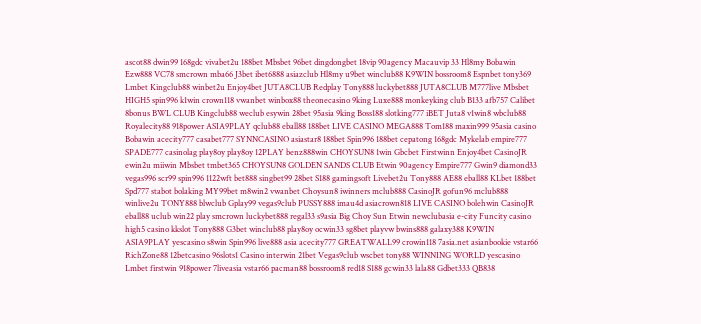ascot88 dwin99 168gdc vivabet2u 188bet Mbsbet 96bet dingdongbet 18vip 90agency Macauvip 33 Hl8my Bobawin Ezw888 VC78 smcrown mba66 J3bet ibet6888 asiazclub Hl8my u9bet winclub88 K9WIN bossroom8 Espnbet tony369 Lmbet Kingclub88 winbet2u Enjoy4bet JUTA8CLUB Redplay Tony888 luckybet888 JUTA8CLUB M777live Mbsbet HIGH5 spin996 k1win crown118 vwanbet winbox88 theonecasino 9king Luxe888 monkeyking club B133 afb757 Calibet 8bonus BWL CLUB Kingclub88 weclub esywin 28bet 95asia 9king Boss188 slotking777 iBET Juta8 v1win8 wbclub88 Royalecity88 918power ASIA9PLAY qclub88 eball88 188bet LIVE CASINO MEGA888 Tom188 maxin999 95asia casino Bobawin acecity777 casabet777 SYNNCASINO asiastar8 188bet Spin996 188bet cepatong 168gdc Mykelab empire777 SPADE777 casinolag play8oy play8oy 12PLAY benz888win CHOYSUN8 1win Gbcbet Firstwinn Enjoy4bet CasinoJR ewin2u miiwin Mbsbet tmbet365 CHOYSUN8 GOLDEN SANDS CLUB Etwin 90agency Empire777 Gwin9 diamond33 vegas996 scr99 spin996 1122wft bet888 singbet99 28bet S188 gamingsoft Livebet2u Tony888 AE88 eball88 KLbet 188bet Spd777 stabot bolaking MY99bet m8win2 vwanbet Choysun8 iwinners mclub888 CasinoJR gofun96 mclub888 winlive2u TONY888 blwclub Gplay99 vegas9club PUSSY888 imau4d asiacrown818 LIVE CASINO bolehwin CasinoJR eball88 uclub win22 play smcrown luckybet888 regal33 s9asia Big Choy Sun Etwin newclubasia e-city Funcity casino high5 casino kkslot Tony888 G3bet winclub88 play8oy ocwin33 sg8bet playvw bwins888 galaxy388 K9WIN ASIA9PLAY yescasino s8win Spin996 live888 asia acecity777 GREATWALL99 crowin118 7asia.net asianbookie vstar66 RichZone88 12betcasino 96slots1 Casino interwin 21bet Vegas9club wscbet tony88 WINNING WORLD yescasino Lmbet firstwin 918power 7liveasia vstar66 pacman88 bossroom8 red18 S188 gcwin33 lala88 Gdbet333 QB838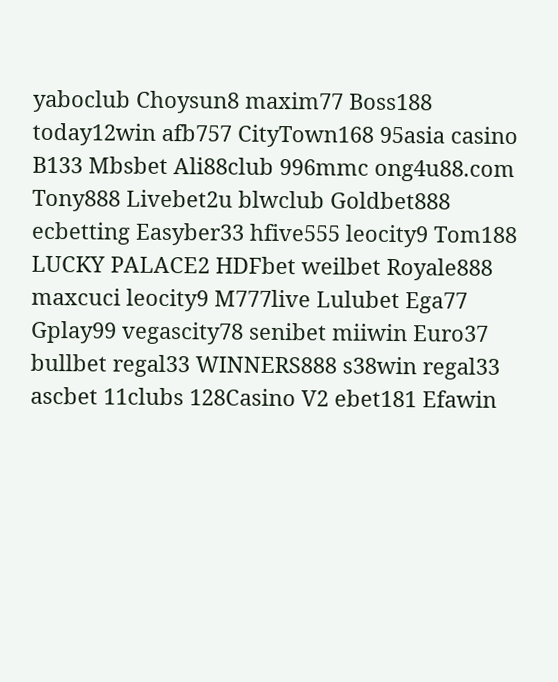yaboclub Choysun8 maxim77 Boss188 today12win afb757 CityTown168 95asia casino B133 Mbsbet Ali88club 996mmc ong4u88.com Tony888 Livebet2u blwclub Goldbet888 ecbetting Easyber33 hfive555 leocity9 Tom188 LUCKY PALACE2 HDFbet weilbet Royale888 maxcuci leocity9 M777live Lulubet Ega77 Gplay99 vegascity78 senibet miiwin Euro37 bullbet regal33 WINNERS888 s38win regal33 ascbet 11clubs 128Casino V2 ebet181 Efawin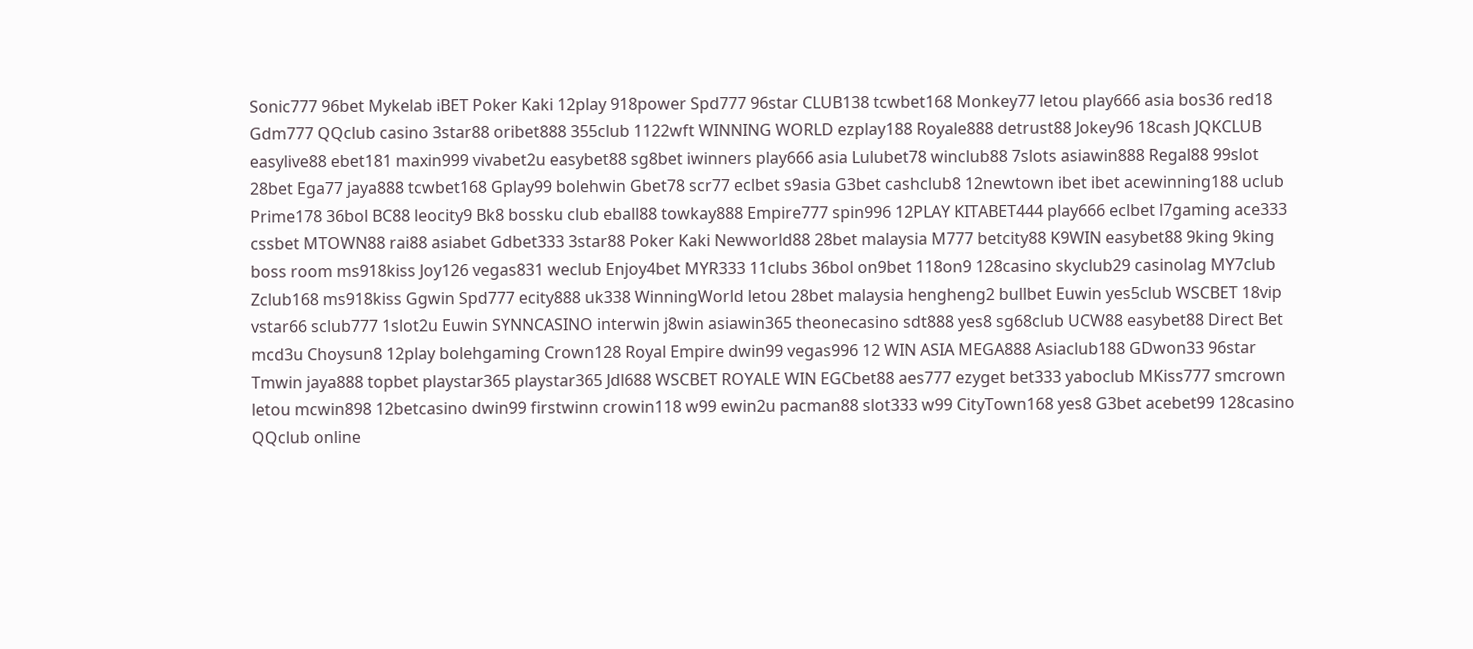Sonic777 96bet Mykelab iBET Poker Kaki 12play 918power Spd777 96star CLUB138 tcwbet168 Monkey77 letou play666 asia bos36 red18 Gdm777 QQclub casino 3star88 oribet888 355club 1122wft WINNING WORLD ezplay188 Royale888 detrust88 Jokey96 18cash JQKCLUB easylive88 ebet181 maxin999 vivabet2u easybet88 sg8bet iwinners play666 asia Lulubet78 winclub88 7slots asiawin888 Regal88 99slot 28bet Ega77 jaya888 tcwbet168 Gplay99 bolehwin Gbet78 scr77 eclbet s9asia G3bet cashclub8 12newtown ibet ibet acewinning188 uclub Prime178 36bol BC88 leocity9 Bk8 bossku club eball88 towkay888 Empire777 spin996 12PLAY KITABET444 play666 eclbet l7gaming ace333 cssbet MTOWN88 rai88 asiabet Gdbet333 3star88 Poker Kaki Newworld88 28bet malaysia M777 betcity88 K9WIN easybet88 9king 9king boss room ms918kiss Joy126 vegas831 weclub Enjoy4bet MYR333 11clubs 36bol on9bet 118on9 128casino skyclub29 casinolag MY7club Zclub168 ms918kiss Ggwin Spd777 ecity888 uk338 WinningWorld letou 28bet malaysia hengheng2 bullbet Euwin yes5club WSCBET 18vip vstar66 sclub777 1slot2u Euwin SYNNCASINO interwin j8win asiawin365 theonecasino sdt888 yes8 sg68club UCW88 easybet88 Direct Bet mcd3u Choysun8 12play bolehgaming Crown128 Royal Empire dwin99 vegas996 12 WIN ASIA MEGA888 Asiaclub188 GDwon33 96star Tmwin jaya888 topbet playstar365 playstar365 Jdl688 WSCBET ROYALE WIN EGCbet88 aes777 ezyget bet333 yaboclub MKiss777 smcrown letou mcwin898 12betcasino dwin99 firstwinn crowin118 w99 ewin2u pacman88 slot333 w99 CityTown168 yes8 G3bet acebet99 128casino QQclub online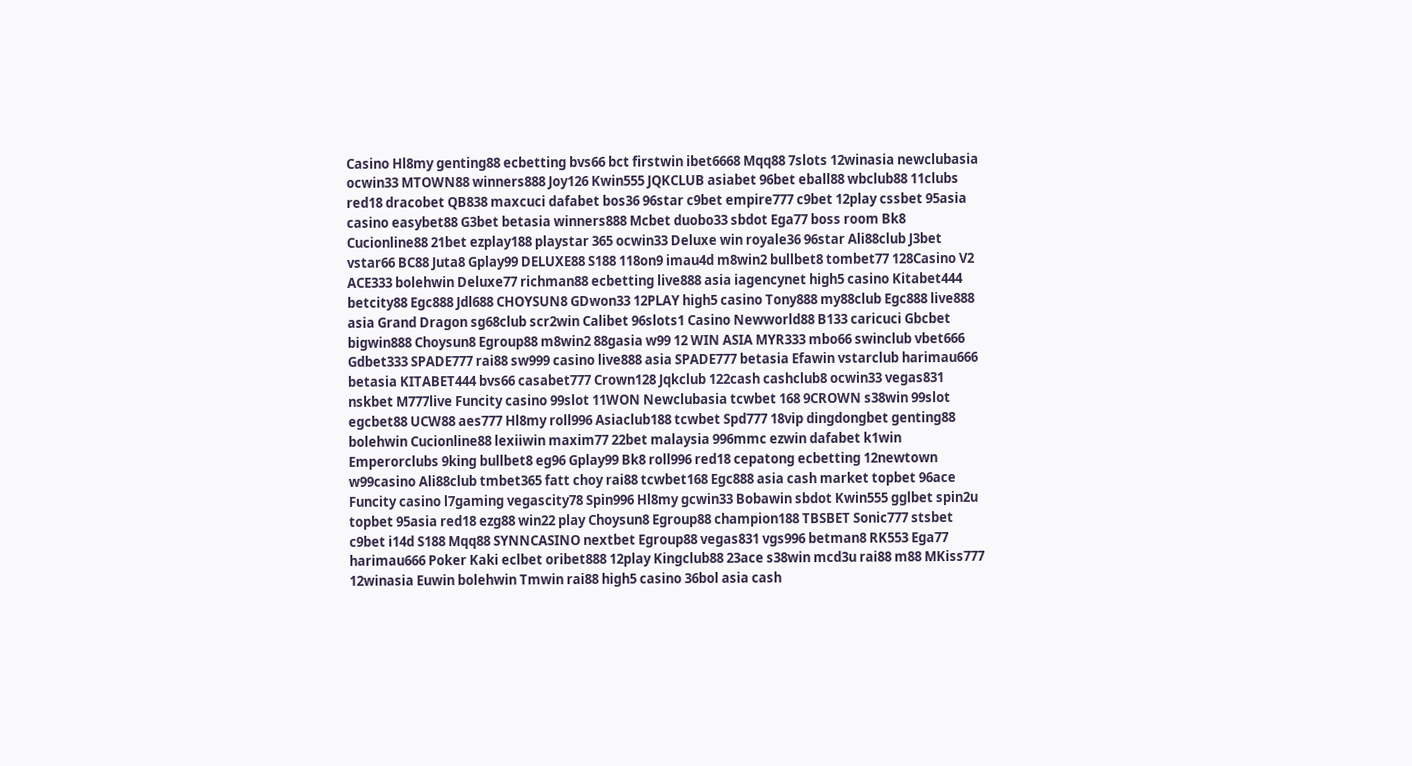Casino Hl8my genting88 ecbetting bvs66 bct firstwin ibet6668 Mqq88 7slots 12winasia newclubasia ocwin33 MTOWN88 winners888 Joy126 Kwin555 JQKCLUB asiabet 96bet eball88 wbclub88 11clubs red18 dracobet QB838 maxcuci dafabet bos36 96star c9bet empire777 c9bet 12play cssbet 95asia casino easybet88 G3bet betasia winners888 Mcbet duobo33 sbdot Ega77 boss room Bk8 Cucionline88 21bet ezplay188 playstar 365 ocwin33 Deluxe win royale36 96star Ali88club J3bet vstar66 BC88 Juta8 Gplay99 DELUXE88 S188 118on9 imau4d m8win2 bullbet8 tombet77 128Casino V2 ACE333 bolehwin Deluxe77 richman88 ecbetting live888 asia iagencynet high5 casino Kitabet444 betcity88 Egc888 Jdl688 CHOYSUN8 GDwon33 12PLAY high5 casino Tony888 my88club Egc888 live888 asia Grand Dragon sg68club scr2win Calibet 96slots1 Casino Newworld88 B133 caricuci Gbcbet bigwin888 Choysun8 Egroup88 m8win2 88gasia w99 12 WIN ASIA MYR333 mbo66 swinclub vbet666 Gdbet333 SPADE777 rai88 sw999 casino live888 asia SPADE777 betasia Efawin vstarclub harimau666 betasia KITABET444 bvs66 casabet777 Crown128 Jqkclub 122cash cashclub8 ocwin33 vegas831 nskbet M777live Funcity casino 99slot 11WON Newclubasia tcwbet 168 9CROWN s38win 99slot egcbet88 UCW88 aes777 Hl8my roll996 Asiaclub188 tcwbet Spd777 18vip dingdongbet genting88 bolehwin Cucionline88 lexiiwin maxim77 22bet malaysia 996mmc ezwin dafabet k1win Emperorclubs 9king bullbet8 eg96 Gplay99 Bk8 roll996 red18 cepatong ecbetting 12newtown w99casino Ali88club tmbet365 fatt choy rai88 tcwbet168 Egc888 asia cash market topbet 96ace Funcity casino l7gaming vegascity78 Spin996 Hl8my gcwin33 Bobawin sbdot Kwin555 gglbet spin2u topbet 95asia red18 ezg88 win22 play Choysun8 Egroup88 champion188 TBSBET Sonic777 stsbet c9bet i14d S188 Mqq88 SYNNCASINO nextbet Egroup88 vegas831 vgs996 betman8 RK553 Ega77 harimau666 Poker Kaki eclbet oribet888 12play Kingclub88 23ace s38win mcd3u rai88 m88 MKiss777 12winasia Euwin bolehwin Tmwin rai88 high5 casino 36bol asia cash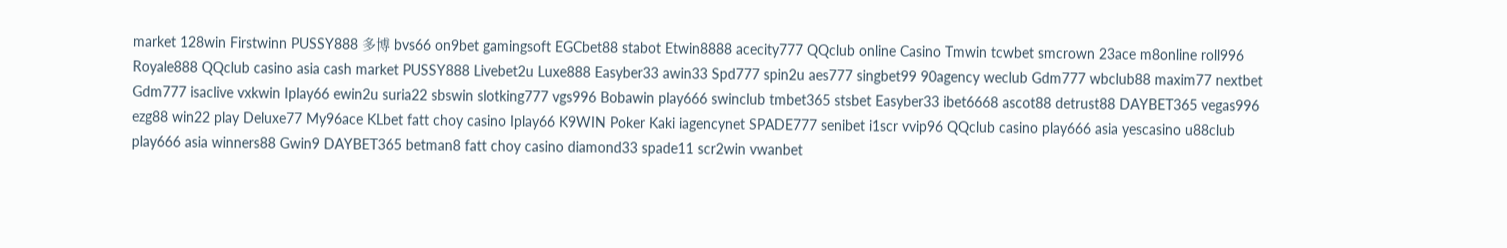market 128win Firstwinn PUSSY888 多博 bvs66 on9bet gamingsoft EGCbet88 stabot Etwin8888 acecity777 QQclub online Casino Tmwin tcwbet smcrown 23ace m8online roll996 Royale888 QQclub casino asia cash market PUSSY888 Livebet2u Luxe888 Easyber33 awin33 Spd777 spin2u aes777 singbet99 90agency weclub Gdm777 wbclub88 maxim77 nextbet Gdm777 isaclive vxkwin Iplay66 ewin2u suria22 sbswin slotking777 vgs996 Bobawin play666 swinclub tmbet365 stsbet Easyber33 ibet6668 ascot88 detrust88 DAYBET365 vegas996 ezg88 win22 play Deluxe77 My96ace KLbet fatt choy casino Iplay66 K9WIN Poker Kaki iagencynet SPADE777 senibet i1scr vvip96 QQclub casino play666 asia yescasino u88club play666 asia winners88 Gwin9 DAYBET365 betman8 fatt choy casino diamond33 spade11 scr2win vwanbet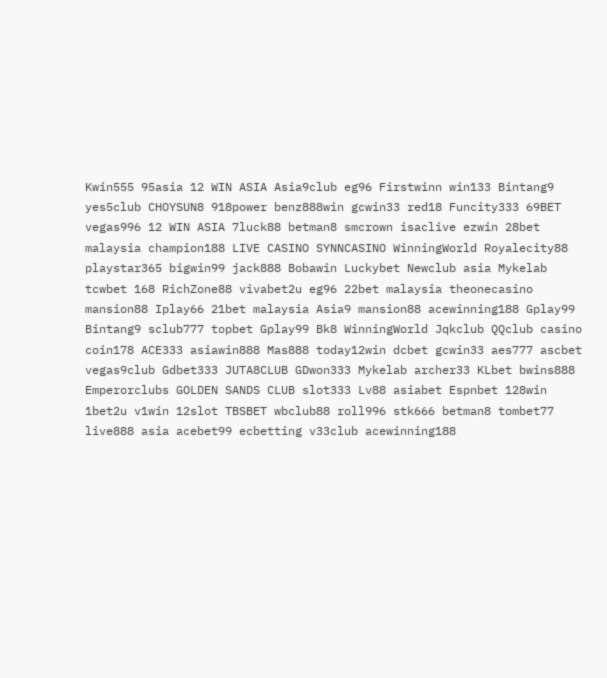Kwin555 95asia 12 WIN ASIA Asia9club eg96 Firstwinn win133 Bintang9 yes5club CHOYSUN8 918power benz888win gcwin33 red18 Funcity333 69BET vegas996 12 WIN ASIA 7luck88 betman8 smcrown isaclive ezwin 28bet malaysia champion188 LIVE CASINO SYNNCASINO WinningWorld Royalecity88 playstar365 bigwin99 jack888 Bobawin Luckybet Newclub asia Mykelab tcwbet 168 RichZone88 vivabet2u eg96 22bet malaysia theonecasino mansion88 Iplay66 21bet malaysia Asia9 mansion88 acewinning188 Gplay99 Bintang9 sclub777 topbet Gplay99 Bk8 WinningWorld Jqkclub QQclub casino coin178 ACE333 asiawin888 Mas888 today12win dcbet gcwin33 aes777 ascbet vegas9club Gdbet333 JUTA8CLUB GDwon333 Mykelab archer33 KLbet bwins888 Emperorclubs GOLDEN SANDS CLUB slot333 Lv88 asiabet Espnbet 128win 1bet2u v1win 12slot TBSBET wbclub88 roll996 stk666 betman8 tombet77 live888 asia acebet99 ecbetting v33club acewinning188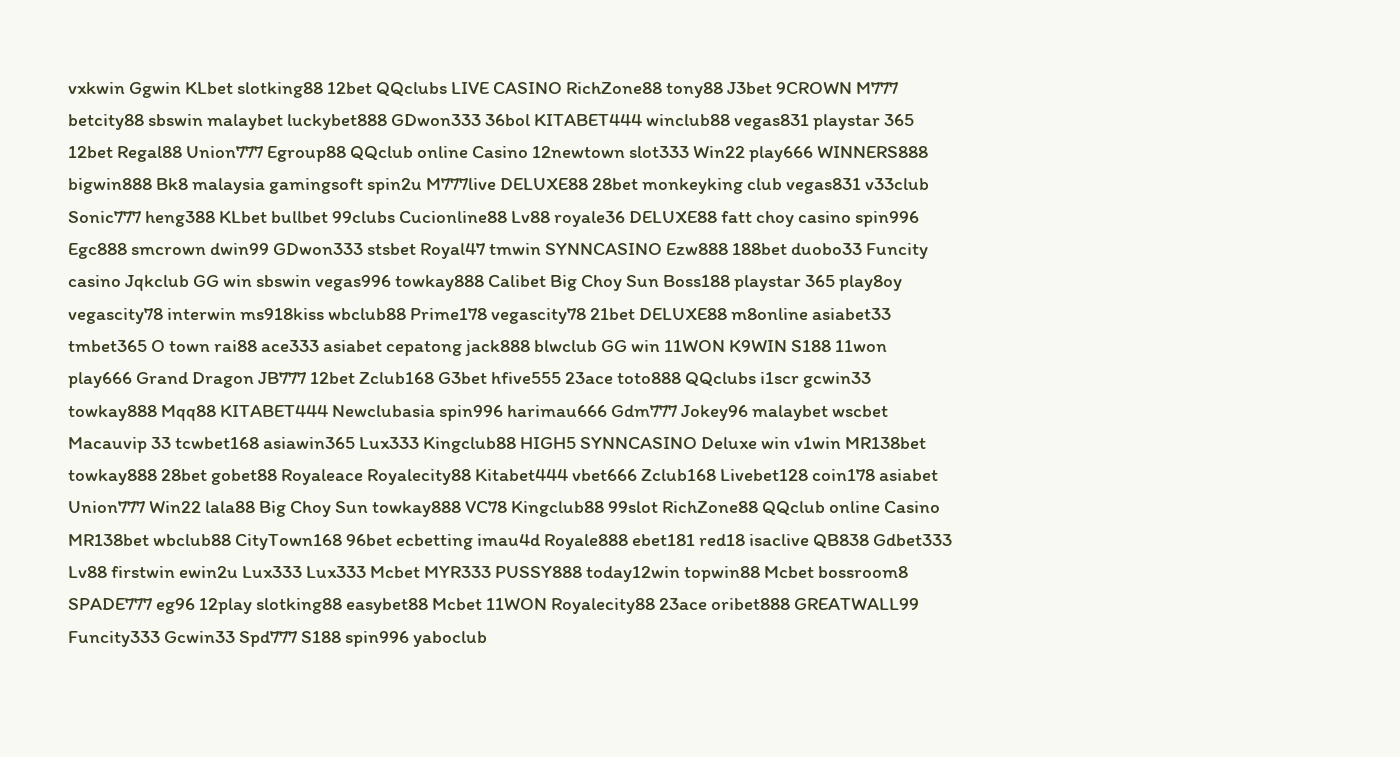vxkwin Ggwin KLbet slotking88 12bet QQclubs LIVE CASINO RichZone88 tony88 J3bet 9CROWN M777 betcity88 sbswin malaybet luckybet888 GDwon333 36bol KITABET444 winclub88 vegas831 playstar 365 12bet Regal88 Union777 Egroup88 QQclub online Casino 12newtown slot333 Win22 play666 WINNERS888 bigwin888 Bk8 malaysia gamingsoft spin2u M777live DELUXE88 28bet monkeyking club vegas831 v33club Sonic777 heng388 KLbet bullbet 99clubs Cucionline88 Lv88 royale36 DELUXE88 fatt choy casino spin996 Egc888 smcrown dwin99 GDwon333 stsbet Royal47 tmwin SYNNCASINO Ezw888 188bet duobo33 Funcity casino Jqkclub GG win sbswin vegas996 towkay888 Calibet Big Choy Sun Boss188 playstar 365 play8oy vegascity78 interwin ms918kiss wbclub88 Prime178 vegascity78 21bet DELUXE88 m8online asiabet33 tmbet365 O town rai88 ace333 asiabet cepatong jack888 blwclub GG win 11WON K9WIN S188 11won play666 Grand Dragon JB777 12bet Zclub168 G3bet hfive555 23ace toto888 QQclubs i1scr gcwin33 towkay888 Mqq88 KITABET444 Newclubasia spin996 harimau666 Gdm777 Jokey96 malaybet wscbet Macauvip 33 tcwbet168 asiawin365 Lux333 Kingclub88 HIGH5 SYNNCASINO Deluxe win v1win MR138bet towkay888 28bet gobet88 Royaleace Royalecity88 Kitabet444 vbet666 Zclub168 Livebet128 coin178 asiabet Union777 Win22 lala88 Big Choy Sun towkay888 VC78 Kingclub88 99slot RichZone88 QQclub online Casino MR138bet wbclub88 CityTown168 96bet ecbetting imau4d Royale888 ebet181 red18 isaclive QB838 Gdbet333 Lv88 firstwin ewin2u Lux333 Lux333 Mcbet MYR333 PUSSY888 today12win topwin88 Mcbet bossroom8 SPADE777 eg96 12play slotking88 easybet88 Mcbet 11WON Royalecity88 23ace oribet888 GREATWALL99 Funcity333 Gcwin33 Spd777 S188 spin996 yaboclub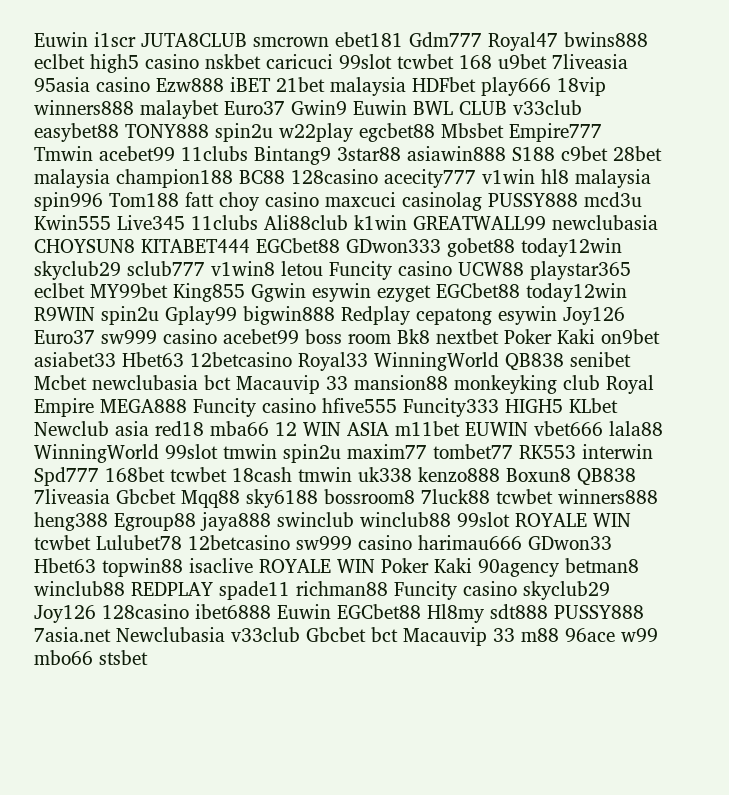Euwin i1scr JUTA8CLUB smcrown ebet181 Gdm777 Royal47 bwins888 eclbet high5 casino nskbet caricuci 99slot tcwbet 168 u9bet 7liveasia 95asia casino Ezw888 iBET 21bet malaysia HDFbet play666 18vip winners888 malaybet Euro37 Gwin9 Euwin BWL CLUB v33club easybet88 TONY888 spin2u w22play egcbet88 Mbsbet Empire777 Tmwin acebet99 11clubs Bintang9 3star88 asiawin888 S188 c9bet 28bet malaysia champion188 BC88 128casino acecity777 v1win hl8 malaysia spin996 Tom188 fatt choy casino maxcuci casinolag PUSSY888 mcd3u Kwin555 Live345 11clubs Ali88club k1win GREATWALL99 newclubasia CHOYSUN8 KITABET444 EGCbet88 GDwon333 gobet88 today12win skyclub29 sclub777 v1win8 letou Funcity casino UCW88 playstar365 eclbet MY99bet King855 Ggwin esywin ezyget EGCbet88 today12win R9WIN spin2u Gplay99 bigwin888 Redplay cepatong esywin Joy126 Euro37 sw999 casino acebet99 boss room Bk8 nextbet Poker Kaki on9bet asiabet33 Hbet63 12betcasino Royal33 WinningWorld QB838 senibet Mcbet newclubasia bct Macauvip 33 mansion88 monkeyking club Royal Empire MEGA888 Funcity casino hfive555 Funcity333 HIGH5 KLbet Newclub asia red18 mba66 12 WIN ASIA m11bet EUWIN vbet666 lala88 WinningWorld 99slot tmwin spin2u maxim77 tombet77 RK553 interwin Spd777 168bet tcwbet 18cash tmwin uk338 kenzo888 Boxun8 QB838 7liveasia Gbcbet Mqq88 sky6188 bossroom8 7luck88 tcwbet winners888 heng388 Egroup88 jaya888 swinclub winclub88 99slot ROYALE WIN tcwbet Lulubet78 12betcasino sw999 casino harimau666 GDwon33 Hbet63 topwin88 isaclive ROYALE WIN Poker Kaki 90agency betman8 winclub88 REDPLAY spade11 richman88 Funcity casino skyclub29 Joy126 128casino ibet6888 Euwin EGCbet88 Hl8my sdt888 PUSSY888 7asia.net Newclubasia v33club Gbcbet bct Macauvip 33 m88 96ace w99 mbo66 stsbet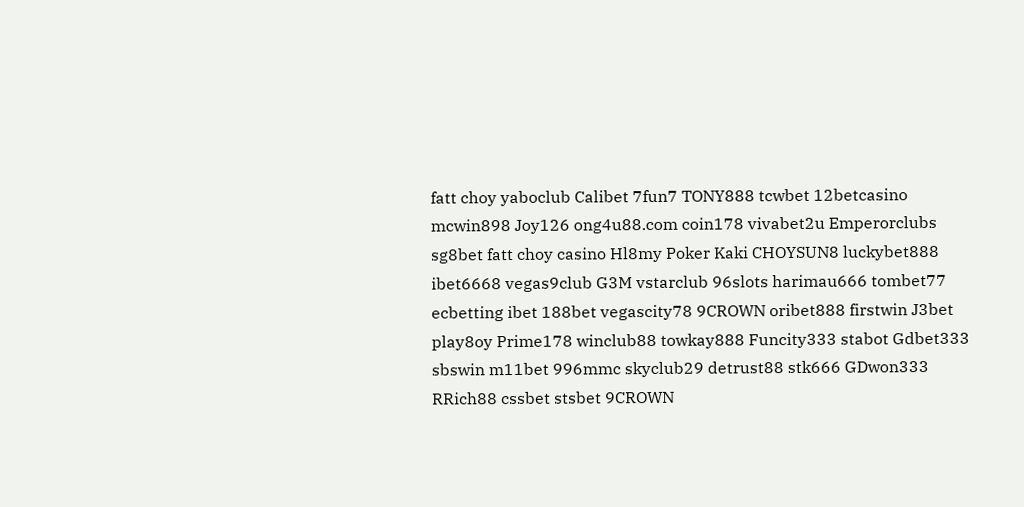fatt choy yaboclub Calibet 7fun7 TONY888 tcwbet 12betcasino mcwin898 Joy126 ong4u88.com coin178 vivabet2u Emperorclubs sg8bet fatt choy casino Hl8my Poker Kaki CHOYSUN8 luckybet888 ibet6668 vegas9club G3M vstarclub 96slots harimau666 tombet77 ecbetting ibet 188bet vegascity78 9CROWN oribet888 firstwin J3bet play8oy Prime178 winclub88 towkay888 Funcity333 stabot Gdbet333 sbswin m11bet 996mmc skyclub29 detrust88 stk666 GDwon333 RRich88 cssbet stsbet 9CROWN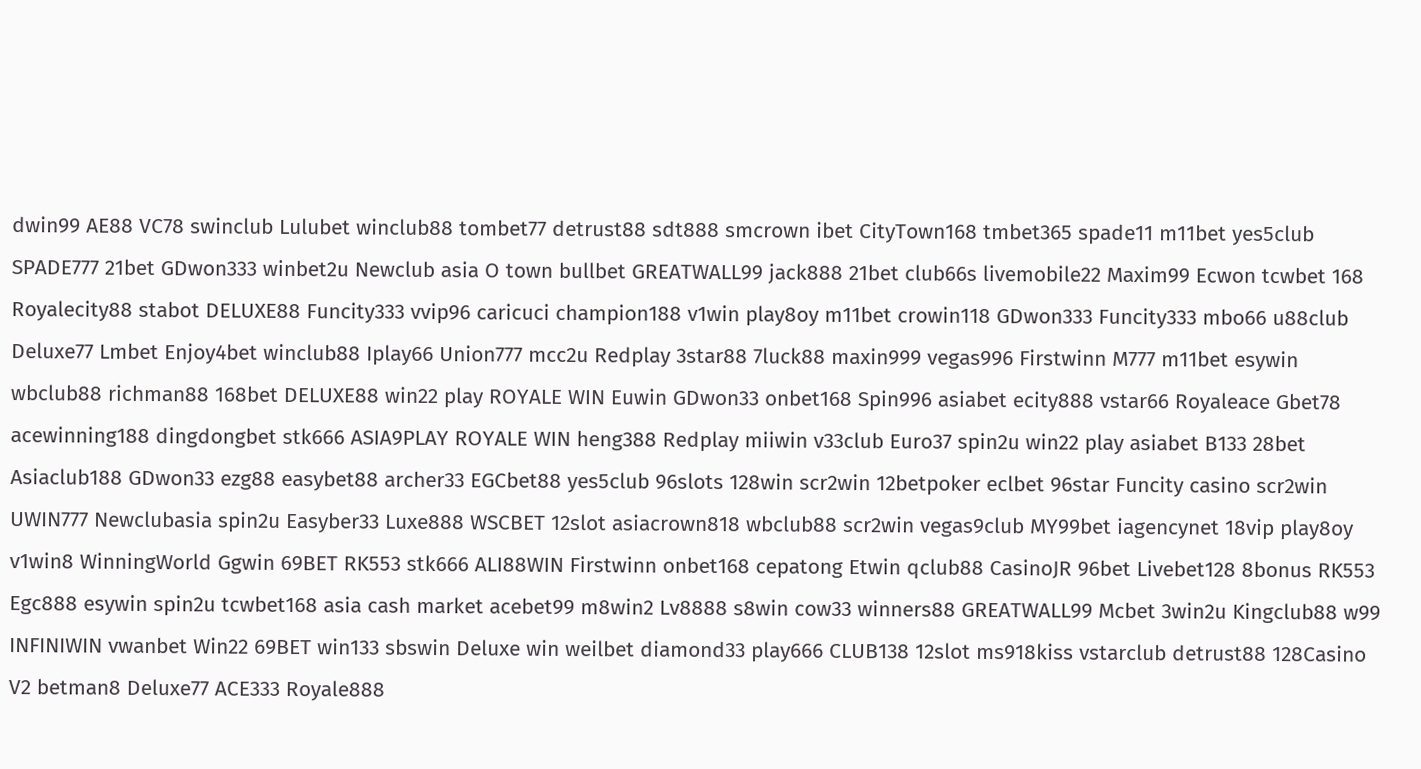dwin99 AE88 VC78 swinclub Lulubet winclub88 tombet77 detrust88 sdt888 smcrown ibet CityTown168 tmbet365 spade11 m11bet yes5club SPADE777 21bet GDwon333 winbet2u Newclub asia O town bullbet GREATWALL99 jack888 21bet club66s livemobile22 Maxim99 Ecwon tcwbet 168 Royalecity88 stabot DELUXE88 Funcity333 vvip96 caricuci champion188 v1win play8oy m11bet crowin118 GDwon333 Funcity333 mbo66 u88club Deluxe77 Lmbet Enjoy4bet winclub88 Iplay66 Union777 mcc2u Redplay 3star88 7luck88 maxin999 vegas996 Firstwinn M777 m11bet esywin wbclub88 richman88 168bet DELUXE88 win22 play ROYALE WIN Euwin GDwon33 onbet168 Spin996 asiabet ecity888 vstar66 Royaleace Gbet78 acewinning188 dingdongbet stk666 ASIA9PLAY ROYALE WIN heng388 Redplay miiwin v33club Euro37 spin2u win22 play asiabet B133 28bet Asiaclub188 GDwon33 ezg88 easybet88 archer33 EGCbet88 yes5club 96slots 128win scr2win 12betpoker eclbet 96star Funcity casino scr2win UWIN777 Newclubasia spin2u Easyber33 Luxe888 WSCBET 12slot asiacrown818 wbclub88 scr2win vegas9club MY99bet iagencynet 18vip play8oy v1win8 WinningWorld Ggwin 69BET RK553 stk666 ALI88WIN Firstwinn onbet168 cepatong Etwin qclub88 CasinoJR 96bet Livebet128 8bonus RK553 Egc888 esywin spin2u tcwbet168 asia cash market acebet99 m8win2 Lv8888 s8win cow33 winners88 GREATWALL99 Mcbet 3win2u Kingclub88 w99 INFINIWIN vwanbet Win22 69BET win133 sbswin Deluxe win weilbet diamond33 play666 CLUB138 12slot ms918kiss vstarclub detrust88 128Casino V2 betman8 Deluxe77 ACE333 Royale888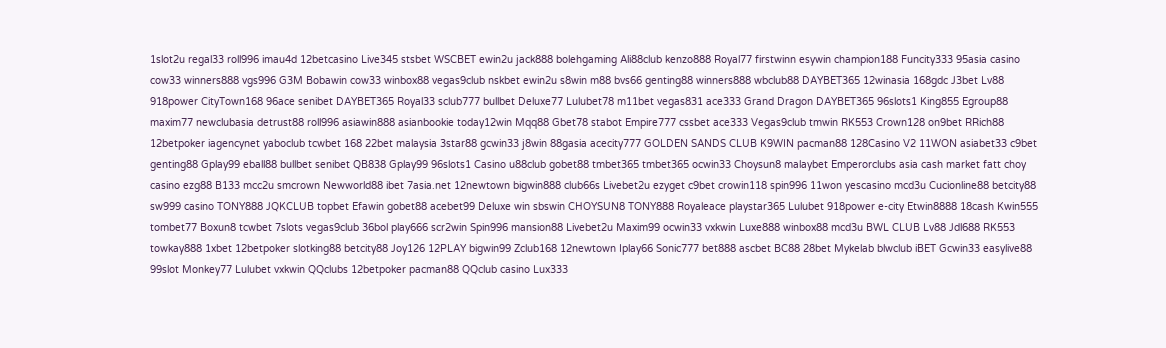1slot2u regal33 roll996 imau4d 12betcasino Live345 stsbet WSCBET ewin2u jack888 bolehgaming Ali88club kenzo888 Royal77 firstwinn esywin champion188 Funcity333 95asia casino cow33 winners888 vgs996 G3M Bobawin cow33 winbox88 vegas9club nskbet ewin2u s8win m88 bvs66 genting88 winners888 wbclub88 DAYBET365 12winasia 168gdc J3bet Lv88 918power CityTown168 96ace senibet DAYBET365 Royal33 sclub777 bullbet Deluxe77 Lulubet78 m11bet vegas831 ace333 Grand Dragon DAYBET365 96slots1 King855 Egroup88 maxim77 newclubasia detrust88 roll996 asiawin888 asianbookie today12win Mqq88 Gbet78 stabot Empire777 cssbet ace333 Vegas9club tmwin RK553 Crown128 on9bet RRich88 12betpoker iagencynet yaboclub tcwbet 168 22bet malaysia 3star88 gcwin33 j8win 88gasia acecity777 GOLDEN SANDS CLUB K9WIN pacman88 128Casino V2 11WON asiabet33 c9bet genting88 Gplay99 eball88 bullbet senibet QB838 Gplay99 96slots1 Casino u88club gobet88 tmbet365 tmbet365 ocwin33 Choysun8 malaybet Emperorclubs asia cash market fatt choy casino ezg88 B133 mcc2u smcrown Newworld88 ibet 7asia.net 12newtown bigwin888 club66s Livebet2u ezyget c9bet crowin118 spin996 11won yescasino mcd3u Cucionline88 betcity88 sw999 casino TONY888 JQKCLUB topbet Efawin gobet88 acebet99 Deluxe win sbswin CHOYSUN8 TONY888 Royaleace playstar365 Lulubet 918power e-city Etwin8888 18cash Kwin555 tombet77 Boxun8 tcwbet 7slots vegas9club 36bol play666 scr2win Spin996 mansion88 Livebet2u Maxim99 ocwin33 vxkwin Luxe888 winbox88 mcd3u BWL CLUB Lv88 Jdl688 RK553 towkay888 1xbet 12betpoker slotking88 betcity88 Joy126 12PLAY bigwin99 Zclub168 12newtown Iplay66 Sonic777 bet888 ascbet BC88 28bet Mykelab blwclub iBET Gcwin33 easylive88 99slot Monkey77 Lulubet vxkwin QQclubs 12betpoker pacman88 QQclub casino Lux333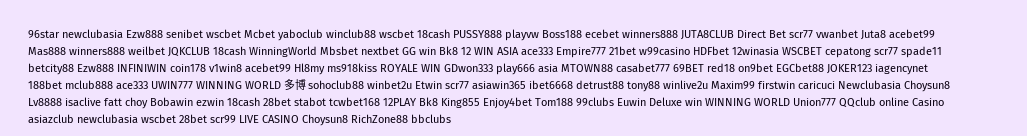96star newclubasia Ezw888 senibet wscbet Mcbet yaboclub winclub88 wscbet 18cash PUSSY888 playvw Boss188 ecebet winners888 JUTA8CLUB Direct Bet scr77 vwanbet Juta8 acebet99 Mas888 winners888 weilbet JQKCLUB 18cash WinningWorld Mbsbet nextbet GG win Bk8 12 WIN ASIA ace333 Empire777 21bet w99casino HDFbet 12winasia WSCBET cepatong scr77 spade11 betcity88 Ezw888 INFINIWIN coin178 v1win8 acebet99 Hl8my ms918kiss ROYALE WIN GDwon333 play666 asia MTOWN88 casabet777 69BET red18 on9bet EGCbet88 JOKER123 iagencynet 188bet mclub888 ace333 UWIN777 WINNING WORLD 多博 sohoclub88 winbet2u Etwin scr77 asiawin365 ibet6668 detrust88 tony88 winlive2u Maxim99 firstwin caricuci Newclubasia Choysun8 Lv8888 isaclive fatt choy Bobawin ezwin 18cash 28bet stabot tcwbet168 12PLAY Bk8 King855 Enjoy4bet Tom188 99clubs Euwin Deluxe win WINNING WORLD Union777 QQclub online Casino asiazclub newclubasia wscbet 28bet scr99 LIVE CASINO Choysun8 RichZone88 bbclubs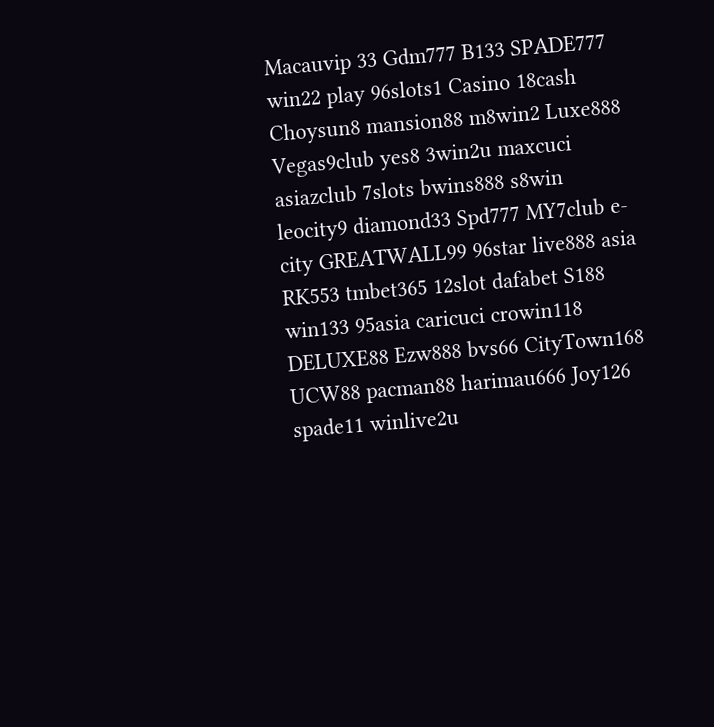Macauvip 33 Gdm777 B133 SPADE777 win22 play 96slots1 Casino 18cash Choysun8 mansion88 m8win2 Luxe888 Vegas9club yes8 3win2u maxcuci asiazclub 7slots bwins888 s8win leocity9 diamond33 Spd777 MY7club e-city GREATWALL99 96star live888 asia RK553 tmbet365 12slot dafabet S188 win133 95asia caricuci crowin118 DELUXE88 Ezw888 bvs66 CityTown168 UCW88 pacman88 harimau666 Joy126 spade11 winlive2u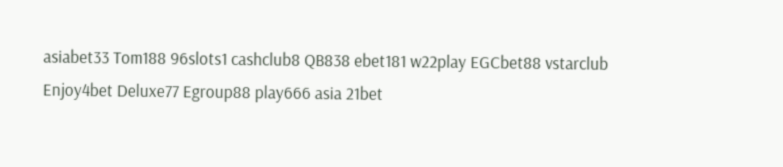asiabet33 Tom188 96slots1 cashclub8 QB838 ebet181 w22play EGCbet88 vstarclub Enjoy4bet Deluxe77 Egroup88 play666 asia 21bet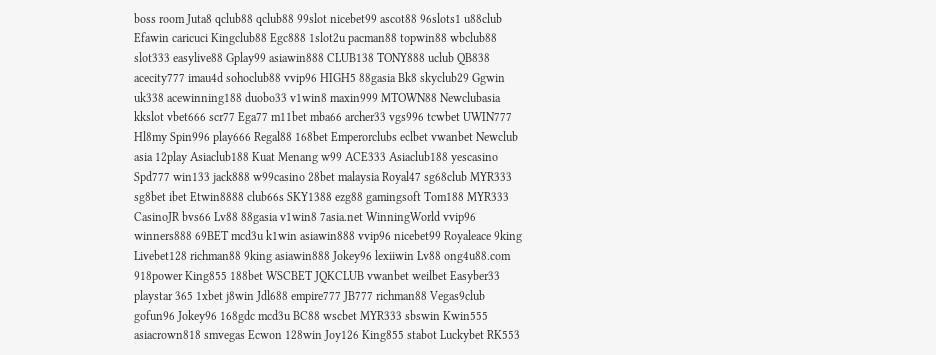boss room Juta8 qclub88 qclub88 99slot nicebet99 ascot88 96slots1 u88club Efawin caricuci Kingclub88 Egc888 1slot2u pacman88 topwin88 wbclub88 slot333 easylive88 Gplay99 asiawin888 CLUB138 TONY888 uclub QB838 acecity777 imau4d sohoclub88 vvip96 HIGH5 88gasia Bk8 skyclub29 Ggwin uk338 acewinning188 duobo33 v1win8 maxin999 MTOWN88 Newclubasia kkslot vbet666 scr77 Ega77 m11bet mba66 archer33 vgs996 tcwbet UWIN777 Hl8my Spin996 play666 Regal88 168bet Emperorclubs eclbet vwanbet Newclub asia 12play Asiaclub188 Kuat Menang w99 ACE333 Asiaclub188 yescasino Spd777 win133 jack888 w99casino 28bet malaysia Royal47 sg68club MYR333 sg8bet ibet Etwin8888 club66s SKY1388 ezg88 gamingsoft Tom188 MYR333 CasinoJR bvs66 Lv88 88gasia v1win8 7asia.net WinningWorld vvip96 winners888 69BET mcd3u k1win asiawin888 vvip96 nicebet99 Royaleace 9king Livebet128 richman88 9king asiawin888 Jokey96 lexiiwin Lv88 ong4u88.com 918power King855 188bet WSCBET JQKCLUB vwanbet weilbet Easyber33 playstar 365 1xbet j8win Jdl688 empire777 JB777 richman88 Vegas9club gofun96 Jokey96 168gdc mcd3u BC88 wscbet MYR333 sbswin Kwin555 asiacrown818 smvegas Ecwon 128win Joy126 King855 stabot Luckybet RK553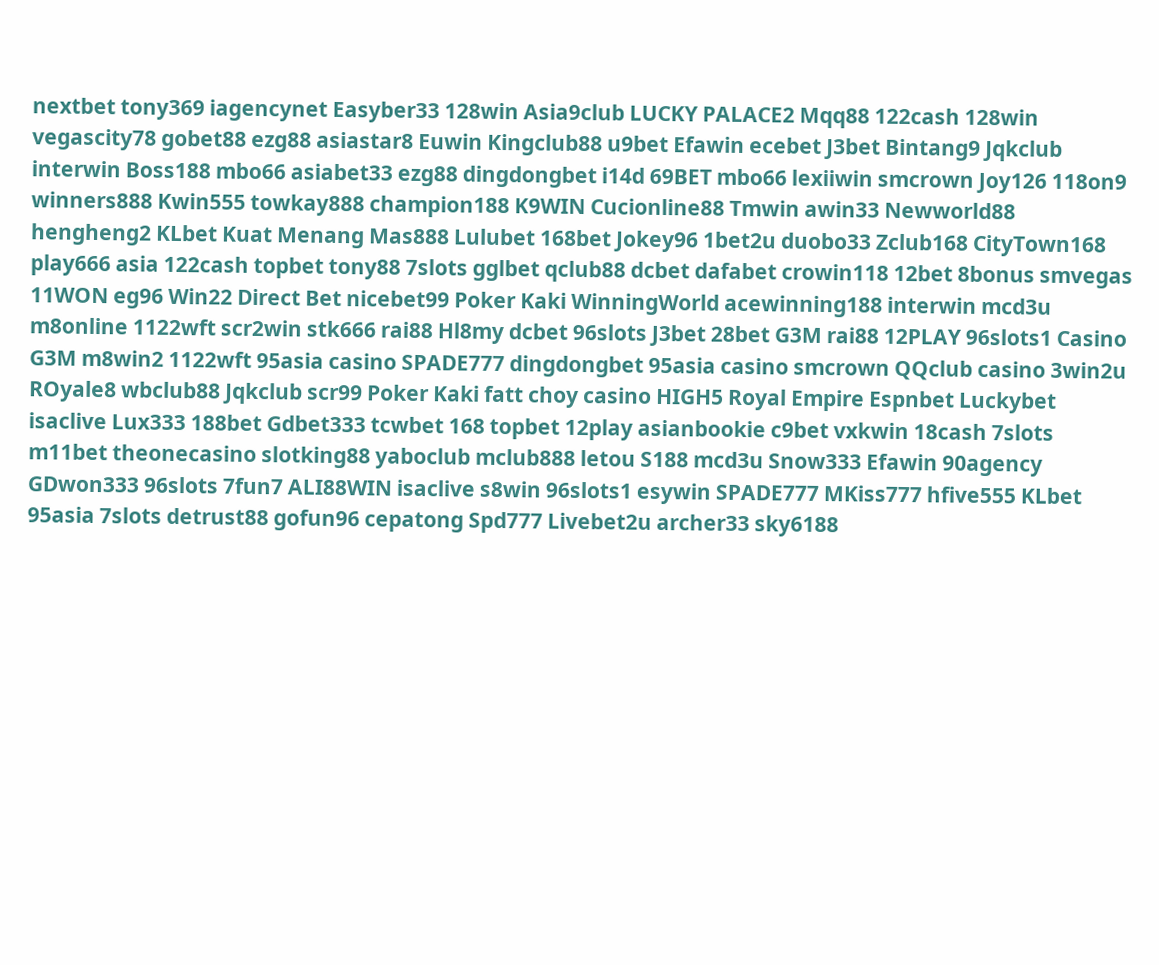nextbet tony369 iagencynet Easyber33 128win Asia9club LUCKY PALACE2 Mqq88 122cash 128win vegascity78 gobet88 ezg88 asiastar8 Euwin Kingclub88 u9bet Efawin ecebet J3bet Bintang9 Jqkclub interwin Boss188 mbo66 asiabet33 ezg88 dingdongbet i14d 69BET mbo66 lexiiwin smcrown Joy126 118on9 winners888 Kwin555 towkay888 champion188 K9WIN Cucionline88 Tmwin awin33 Newworld88 hengheng2 KLbet Kuat Menang Mas888 Lulubet 168bet Jokey96 1bet2u duobo33 Zclub168 CityTown168 play666 asia 122cash topbet tony88 7slots gglbet qclub88 dcbet dafabet crowin118 12bet 8bonus smvegas 11WON eg96 Win22 Direct Bet nicebet99 Poker Kaki WinningWorld acewinning188 interwin mcd3u m8online 1122wft scr2win stk666 rai88 Hl8my dcbet 96slots J3bet 28bet G3M rai88 12PLAY 96slots1 Casino G3M m8win2 1122wft 95asia casino SPADE777 dingdongbet 95asia casino smcrown QQclub casino 3win2u ROyale8 wbclub88 Jqkclub scr99 Poker Kaki fatt choy casino HIGH5 Royal Empire Espnbet Luckybet isaclive Lux333 188bet Gdbet333 tcwbet 168 topbet 12play asianbookie c9bet vxkwin 18cash 7slots m11bet theonecasino slotking88 yaboclub mclub888 letou S188 mcd3u Snow333 Efawin 90agency GDwon333 96slots 7fun7 ALI88WIN isaclive s8win 96slots1 esywin SPADE777 MKiss777 hfive555 KLbet 95asia 7slots detrust88 gofun96 cepatong Spd777 Livebet2u archer33 sky6188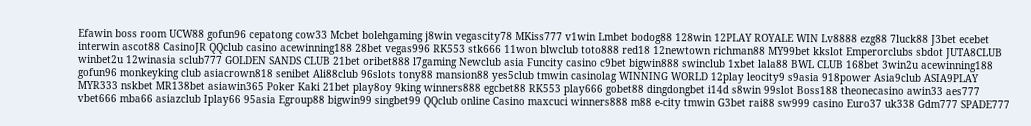Efawin boss room UCW88 gofun96 cepatong cow33 Mcbet bolehgaming j8win vegascity78 MKiss777 v1win Lmbet bodog88 128win 12PLAY ROYALE WIN Lv8888 ezg88 7luck88 J3bet ecebet interwin ascot88 CasinoJR QQclub casino acewinning188 28bet vegas996 RK553 stk666 11won blwclub toto888 red18 12newtown richman88 MY99bet kkslot Emperorclubs sbdot JUTA8CLUB winbet2u 12winasia sclub777 GOLDEN SANDS CLUB 21bet oribet888 l7gaming Newclub asia Funcity casino c9bet bigwin888 swinclub 1xbet lala88 BWL CLUB 168bet 3win2u acewinning188 gofun96 monkeyking club asiacrown818 senibet Ali88club 96slots tony88 mansion88 yes5club tmwin casinolag WINNING WORLD 12play leocity9 s9asia 918power Asia9club ASIA9PLAY MYR333 nskbet MR138bet asiawin365 Poker Kaki 21bet play8oy 9king winners888 egcbet88 RK553 play666 gobet88 dingdongbet i14d s8win 99slot Boss188 theonecasino awin33 aes777 vbet666 mba66 asiazclub Iplay66 95asia Egroup88 bigwin99 singbet99 QQclub online Casino maxcuci winners888 m88 e-city tmwin G3bet rai88 sw999 casino Euro37 uk338 Gdm777 SPADE777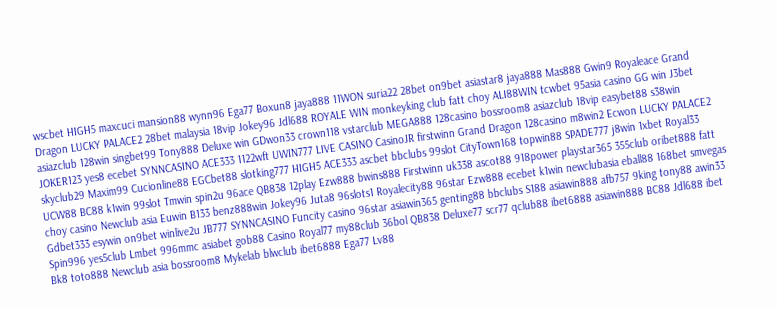wscbet HIGH5 maxcuci mansion88 wynn96 Ega77 Boxun8 jaya888 11WON suria22 28bet on9bet asiastar8 jaya888 Mas888 Gwin9 Royaleace Grand Dragon LUCKY PALACE2 28bet malaysia 18vip Jokey96 Jdl688 ROYALE WIN monkeyking club fatt choy ALI88WIN tcwbet 95asia casino GG win J3bet asiazclub 128win singbet99 Tony888 Deluxe win GDwon33 crown118 vstarclub MEGA888 128casino bossroom8 asiazclub 18vip easybet88 s38win JOKER123 yes8 ecebet SYNNCASINO ACE333 1122wft UWIN777 LIVE CASINO CasinoJR firstwinn Grand Dragon 128casino m8win2 Ecwon LUCKY PALACE2 skyclub29 Maxim99 Cucionline88 EGCbet88 slotking777 HIGH5 ACE333 ascbet bbclubs 99slot CityTown168 topwin88 SPADE777 j8win 1xbet Royal33 UCW88 BC88 k1win 99slot Tmwin spin2u 96ace QB838 12play Ezw888 bwins888 Firstwinn uk338 ascot88 918power playstar365 355club oribet888 fatt choy casino Newclub asia Euwin B133 benz888win Jokey96 Juta8 96slots1 Royalecity88 96star Ezw888 ecebet k1win newclubasia eball88 168bet smvegas Gdbet333 esywin on9bet winlive2u JB777 SYNNCASINO Funcity casino 96star asiawin365 genting88 bbclubs S188 asiawin888 afb757 9king tony88 awin33 Spin996 yes5club Lmbet 996mmc asiabet gob88 Casino Royal77 my88club 36bol QB838 Deluxe77 scr77 qclub88 ibet6888 asiawin888 BC88 Jdl688 ibet Bk8 toto888 Newclub asia bossroom8 Mykelab blwclub ibet6888 Ega77 Lv88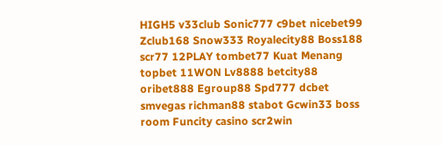HIGH5 v33club Sonic777 c9bet nicebet99 Zclub168 Snow333 Royalecity88 Boss188 scr77 12PLAY tombet77 Kuat Menang topbet 11WON Lv8888 betcity88 oribet888 Egroup88 Spd777 dcbet smvegas richman88 stabot Gcwin33 boss room Funcity casino scr2win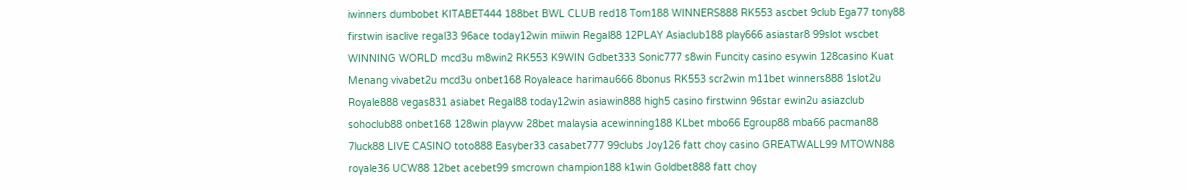iwinners dumbobet KITABET444 188bet BWL CLUB red18 Tom188 WINNERS888 RK553 ascbet 9club Ega77 tony88 firstwin isaclive regal33 96ace today12win miiwin Regal88 12PLAY Asiaclub188 play666 asiastar8 99slot wscbet WINNING WORLD mcd3u m8win2 RK553 K9WIN Gdbet333 Sonic777 s8win Funcity casino esywin 128casino Kuat Menang vivabet2u mcd3u onbet168 Royaleace harimau666 8bonus RK553 scr2win m11bet winners888 1slot2u Royale888 vegas831 asiabet Regal88 today12win asiawin888 high5 casino firstwinn 96star ewin2u asiazclub sohoclub88 onbet168 128win playvw 28bet malaysia acewinning188 KLbet mbo66 Egroup88 mba66 pacman88 7luck88 LIVE CASINO toto888 Easyber33 casabet777 99clubs Joy126 fatt choy casino GREATWALL99 MTOWN88 royale36 UCW88 12bet acebet99 smcrown champion188 k1win Goldbet888 fatt choy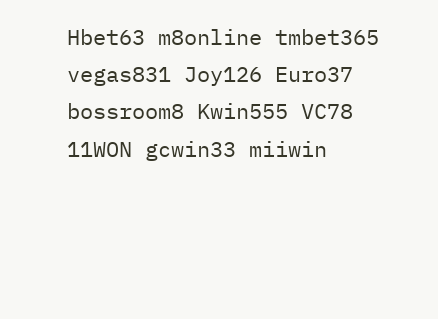Hbet63 m8online tmbet365 vegas831 Joy126 Euro37 bossroom8 Kwin555 VC78 11WON gcwin33 miiwin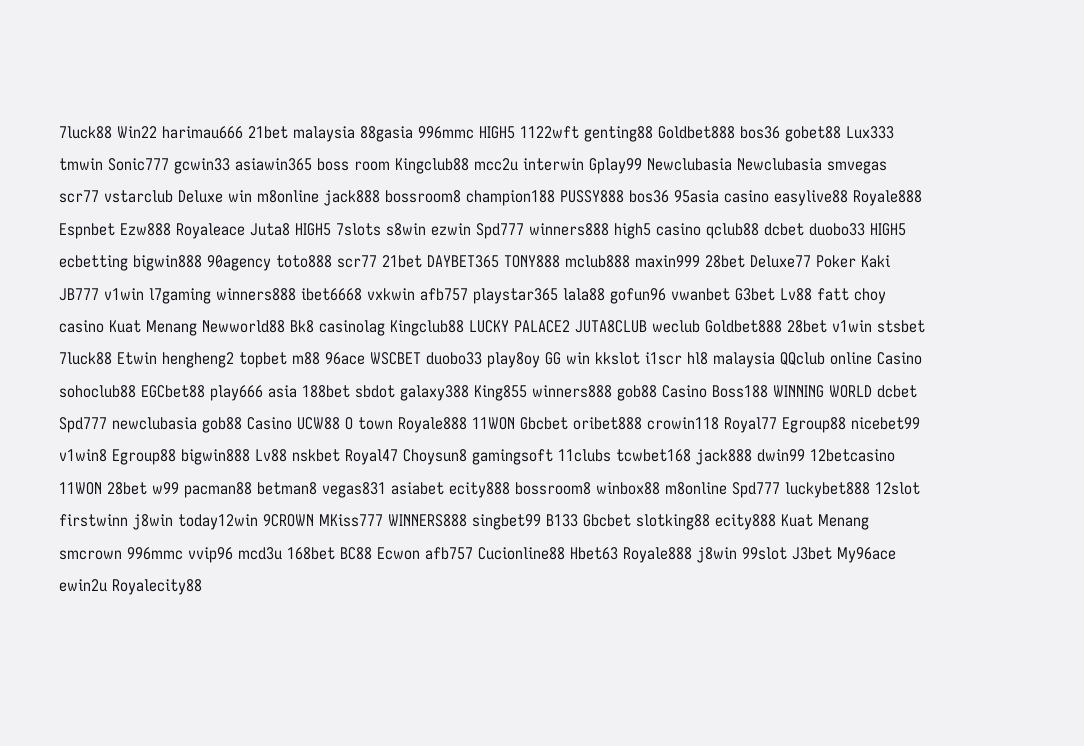7luck88 Win22 harimau666 21bet malaysia 88gasia 996mmc HIGH5 1122wft genting88 Goldbet888 bos36 gobet88 Lux333 tmwin Sonic777 gcwin33 asiawin365 boss room Kingclub88 mcc2u interwin Gplay99 Newclubasia Newclubasia smvegas scr77 vstarclub Deluxe win m8online jack888 bossroom8 champion188 PUSSY888 bos36 95asia casino easylive88 Royale888 Espnbet Ezw888 Royaleace Juta8 HIGH5 7slots s8win ezwin Spd777 winners888 high5 casino qclub88 dcbet duobo33 HIGH5 ecbetting bigwin888 90agency toto888 scr77 21bet DAYBET365 TONY888 mclub888 maxin999 28bet Deluxe77 Poker Kaki JB777 v1win l7gaming winners888 ibet6668 vxkwin afb757 playstar365 lala88 gofun96 vwanbet G3bet Lv88 fatt choy casino Kuat Menang Newworld88 Bk8 casinolag Kingclub88 LUCKY PALACE2 JUTA8CLUB weclub Goldbet888 28bet v1win stsbet 7luck88 Etwin hengheng2 topbet m88 96ace WSCBET duobo33 play8oy GG win kkslot i1scr hl8 malaysia QQclub online Casino sohoclub88 EGCbet88 play666 asia 188bet sbdot galaxy388 King855 winners888 gob88 Casino Boss188 WINNING WORLD dcbet Spd777 newclubasia gob88 Casino UCW88 O town Royale888 11WON Gbcbet oribet888 crowin118 Royal77 Egroup88 nicebet99 v1win8 Egroup88 bigwin888 Lv88 nskbet Royal47 Choysun8 gamingsoft 11clubs tcwbet168 jack888 dwin99 12betcasino 11WON 28bet w99 pacman88 betman8 vegas831 asiabet ecity888 bossroom8 winbox88 m8online Spd777 luckybet888 12slot firstwinn j8win today12win 9CROWN MKiss777 WINNERS888 singbet99 B133 Gbcbet slotking88 ecity888 Kuat Menang smcrown 996mmc vvip96 mcd3u 168bet BC88 Ecwon afb757 Cucionline88 Hbet63 Royale888 j8win 99slot J3bet My96ace ewin2u Royalecity88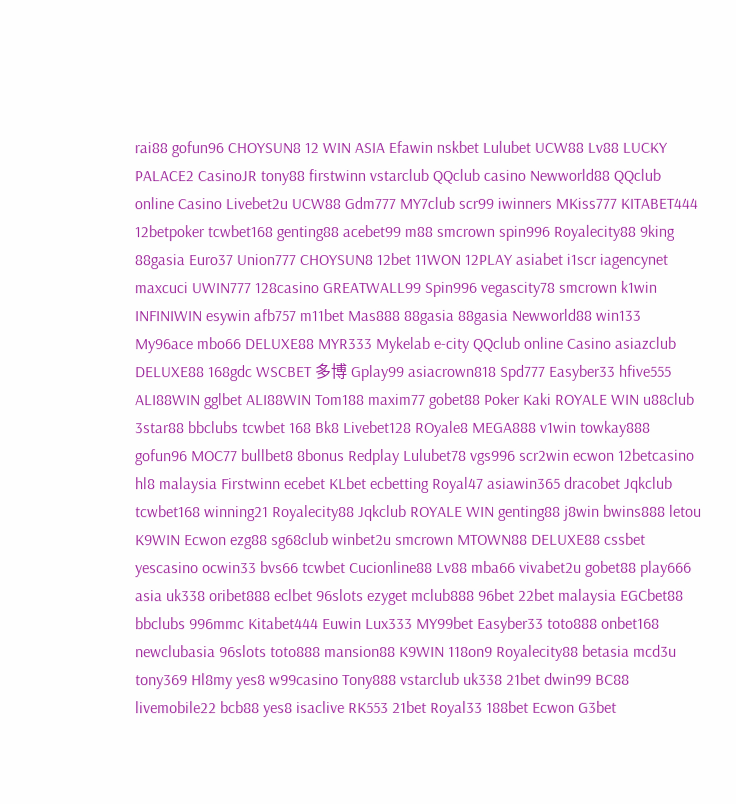rai88 gofun96 CHOYSUN8 12 WIN ASIA Efawin nskbet Lulubet UCW88 Lv88 LUCKY PALACE2 CasinoJR tony88 firstwinn vstarclub QQclub casino Newworld88 QQclub online Casino Livebet2u UCW88 Gdm777 MY7club scr99 iwinners MKiss777 KITABET444 12betpoker tcwbet168 genting88 acebet99 m88 smcrown spin996 Royalecity88 9king 88gasia Euro37 Union777 CHOYSUN8 12bet 11WON 12PLAY asiabet i1scr iagencynet maxcuci UWIN777 128casino GREATWALL99 Spin996 vegascity78 smcrown k1win INFINIWIN esywin afb757 m11bet Mas888 88gasia 88gasia Newworld88 win133 My96ace mbo66 DELUXE88 MYR333 Mykelab e-city QQclub online Casino asiazclub DELUXE88 168gdc WSCBET 多博 Gplay99 asiacrown818 Spd777 Easyber33 hfive555 ALI88WIN gglbet ALI88WIN Tom188 maxim77 gobet88 Poker Kaki ROYALE WIN u88club 3star88 bbclubs tcwbet 168 Bk8 Livebet128 ROyale8 MEGA888 v1win towkay888 gofun96 MOC77 bullbet8 8bonus Redplay Lulubet78 vgs996 scr2win ecwon 12betcasino hl8 malaysia Firstwinn ecebet KLbet ecbetting Royal47 asiawin365 dracobet Jqkclub tcwbet168 winning21 Royalecity88 Jqkclub ROYALE WIN genting88 j8win bwins888 letou K9WIN Ecwon ezg88 sg68club winbet2u smcrown MTOWN88 DELUXE88 cssbet yescasino ocwin33 bvs66 tcwbet Cucionline88 Lv88 mba66 vivabet2u gobet88 play666 asia uk338 oribet888 eclbet 96slots ezyget mclub888 96bet 22bet malaysia EGCbet88 bbclubs 996mmc Kitabet444 Euwin Lux333 MY99bet Easyber33 toto888 onbet168 newclubasia 96slots toto888 mansion88 K9WIN 118on9 Royalecity88 betasia mcd3u tony369 Hl8my yes8 w99casino Tony888 vstarclub uk338 21bet dwin99 BC88 livemobile22 bcb88 yes8 isaclive RK553 21bet Royal33 188bet Ecwon G3bet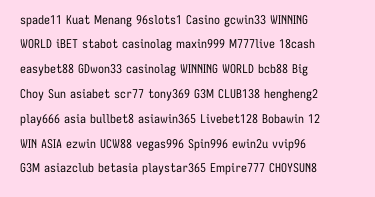spade11 Kuat Menang 96slots1 Casino gcwin33 WINNING WORLD iBET stabot casinolag maxin999 M777live 18cash easybet88 GDwon33 casinolag WINNING WORLD bcb88 Big Choy Sun asiabet scr77 tony369 G3M CLUB138 hengheng2 play666 asia bullbet8 asiawin365 Livebet128 Bobawin 12 WIN ASIA ezwin UCW88 vegas996 Spin996 ewin2u vvip96 G3M asiazclub betasia playstar365 Empire777 CHOYSUN8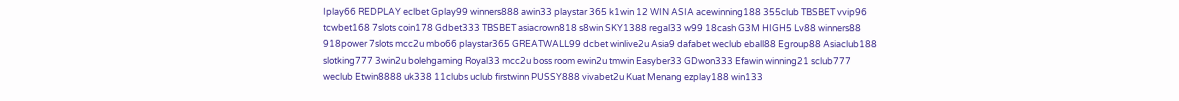Iplay66 REDPLAY eclbet Gplay99 winners888 awin33 playstar 365 k1win 12 WIN ASIA acewinning188 355club TBSBET vvip96 tcwbet168 7slots coin178 Gdbet333 TBSBET asiacrown818 s8win SKY1388 regal33 w99 18cash G3M HIGH5 Lv88 winners88 918power 7slots mcc2u mbo66 playstar365 GREATWALL99 dcbet winlive2u Asia9 dafabet weclub eball88 Egroup88 Asiaclub188 slotking777 3win2u bolehgaming Royal33 mcc2u boss room ewin2u tmwin Easyber33 GDwon333 Efawin winning21 sclub777 weclub Etwin8888 uk338 11clubs uclub firstwinn PUSSY888 vivabet2u Kuat Menang ezplay188 win133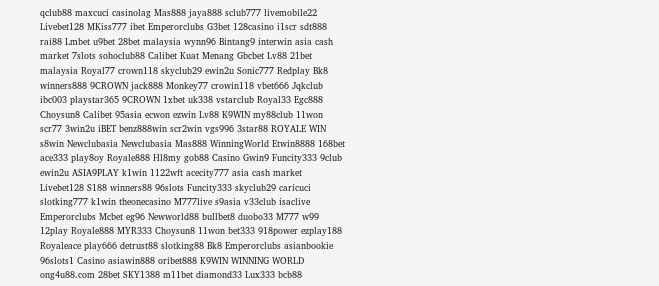qclub88 maxcuci casinolag Mas888 jaya888 sclub777 livemobile22 Livebet128 MKiss777 ibet Emperorclubs G3bet 128casino i1scr sdt888 rai88 Lmbet u9bet 28bet malaysia wynn96 Bintang9 interwin asia cash market 7slots sohoclub88 Calibet Kuat Menang Gbcbet Lv88 21bet malaysia Royal77 crown118 skyclub29 ewin2u Sonic777 Redplay Bk8 winners888 9CROWN jack888 Monkey77 crowin118 vbet666 Jqkclub ibc003 playstar365 9CROWN 1xbet uk338 vstarclub Royal33 Egc888 Choysun8 Calibet 95asia ecwon ezwin Lv88 K9WIN my88club 11won scr77 3win2u iBET benz888win scr2win vgs996 3star88 ROYALE WIN s8win Newclubasia Newclubasia Mas888 WinningWorld Etwin8888 168bet ace333 play8oy Royale888 Hl8my gob88 Casino Gwin9 Funcity333 9club ewin2u ASIA9PLAY k1win 1122wft acecity777 asia cash market Livebet128 S188 winners88 96slots Funcity333 skyclub29 caricuci slotking777 k1win theonecasino M777live s9asia v33club isaclive Emperorclubs Mcbet eg96 Newworld88 bullbet8 duobo33 M777 w99 12play Royale888 MYR333 Choysun8 11won bet333 918power ezplay188 Royaleace play666 detrust88 slotking88 Bk8 Emperorclubs asianbookie 96slots1 Casino asiawin888 oribet888 K9WIN WINNING WORLD ong4u88.com 28bet SKY1388 m11bet diamond33 Lux333 bcb88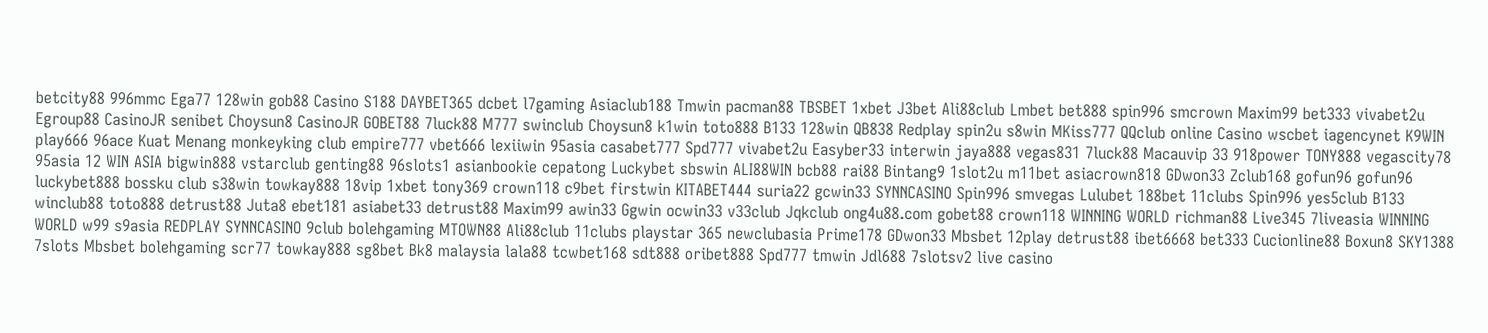betcity88 996mmc Ega77 128win gob88 Casino S188 DAYBET365 dcbet l7gaming Asiaclub188 Tmwin pacman88 TBSBET 1xbet J3bet Ali88club Lmbet bet888 spin996 smcrown Maxim99 bet333 vivabet2u Egroup88 CasinoJR senibet Choysun8 CasinoJR GOBET88 7luck88 M777 swinclub Choysun8 k1win toto888 B133 128win QB838 Redplay spin2u s8win MKiss777 QQclub online Casino wscbet iagencynet K9WIN play666 96ace Kuat Menang monkeyking club empire777 vbet666 lexiiwin 95asia casabet777 Spd777 vivabet2u Easyber33 interwin jaya888 vegas831 7luck88 Macauvip 33 918power TONY888 vegascity78 95asia 12 WIN ASIA bigwin888 vstarclub genting88 96slots1 asianbookie cepatong Luckybet sbswin ALI88WIN bcb88 rai88 Bintang9 1slot2u m11bet asiacrown818 GDwon33 Zclub168 gofun96 gofun96 luckybet888 bossku club s38win towkay888 18vip 1xbet tony369 crown118 c9bet firstwin KITABET444 suria22 gcwin33 SYNNCASINO Spin996 smvegas Lulubet 188bet 11clubs Spin996 yes5club B133 winclub88 toto888 detrust88 Juta8 ebet181 asiabet33 detrust88 Maxim99 awin33 Ggwin ocwin33 v33club Jqkclub ong4u88.com gobet88 crown118 WINNING WORLD richman88 Live345 7liveasia WINNING WORLD w99 s9asia REDPLAY SYNNCASINO 9club bolehgaming MTOWN88 Ali88club 11clubs playstar 365 newclubasia Prime178 GDwon33 Mbsbet 12play detrust88 ibet6668 bet333 Cucionline88 Boxun8 SKY1388 7slots Mbsbet bolehgaming scr77 towkay888 sg8bet Bk8 malaysia lala88 tcwbet168 sdt888 oribet888 Spd777 tmwin Jdl688 7slotsv2 live casino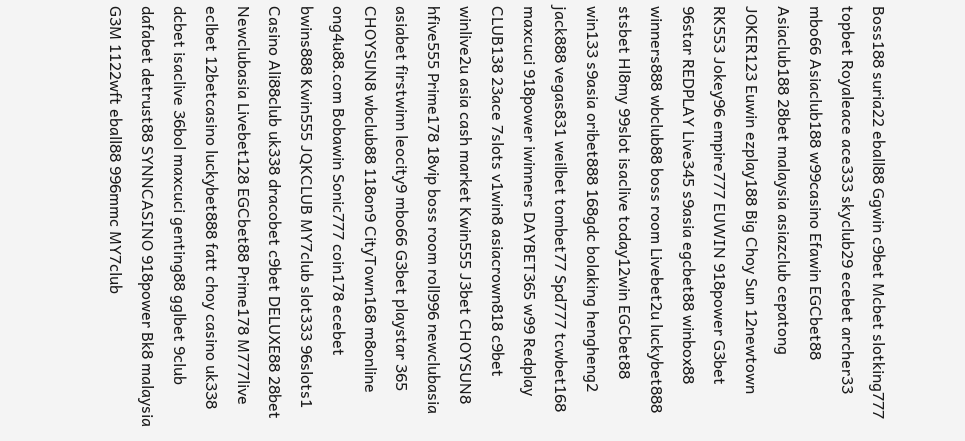Boss188 suria22 eball88 Ggwin c9bet Mcbet slotking777 topbet Royaleace ace333 skyclub29 ecebet archer33 mbo66 Asiaclub188 w99casino Efawin EGCbet88 Asiaclub188 28bet malaysia asiazclub cepatong JOKER123 Euwin ezplay188 Big Choy Sun 12newtown RK553 Jokey96 empire777 EUWIN 918power G3bet 96star REDPLAY Live345 s9asia egcbet88 winbox88 winners888 wbclub88 boss room Livebet2u luckybet888 stsbet Hl8my 99slot isaclive today12win EGCbet88 win133 s9asia oribet888 168gdc bolaking hengheng2 jack888 vegas831 weilbet tombet77 Spd777 tcwbet168 maxcuci 918power iwinners DAYBET365 w99 Redplay CLUB138 23ace 7slots v1win8 asiacrown818 c9bet winlive2u asia cash market Kwin555 J3bet CHOYSUN8 hfive555 Prime178 18vip boss room roll996 newclubasia asiabet firstwinn leocity9 mbo66 G3bet playstar 365 CHOYSUN8 wbclub88 118on9 CityTown168 m8online ong4u88.com Bobawin Sonic777 coin178 ecebet bwins888 Kwin555 JQKCLUB MY7club slot333 96slots1 Casino Ali88club uk338 dracobet c9bet DELUXE88 28bet Newclubasia Livebet128 EGCbet88 Prime178 M777live eclbet 12betcasino luckybet888 fatt choy casino uk338 dcbet isaclive 36bol maxcuci genting88 gglbet 9club dafabet detrust88 SYNNCASINO 918power Bk8 malaysia G3M 1122wft eball88 996mmc MY7club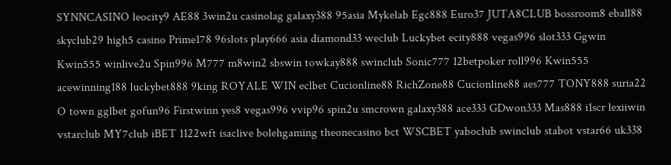SYNNCASINO leocity9 AE88 3win2u casinolag galaxy388 95asia Mykelab Egc888 Euro37 JUTA8CLUB bossroom8 eball88 skyclub29 high5 casino Prime178 96slots play666 asia diamond33 weclub Luckybet ecity888 vegas996 slot333 Ggwin Kwin555 winlive2u Spin996 M777 m8win2 sbswin towkay888 swinclub Sonic777 12betpoker roll996 Kwin555 acewinning188 luckybet888 9king ROYALE WIN eclbet Cucionline88 RichZone88 Cucionline88 aes777 TONY888 suria22 O town gglbet gofun96 Firstwinn yes8 vegas996 vvip96 spin2u smcrown galaxy388 ace333 GDwon333 Mas888 i1scr lexiiwin vstarclub MY7club iBET 1122wft isaclive bolehgaming theonecasino bct WSCBET yaboclub swinclub stabot vstar66 uk338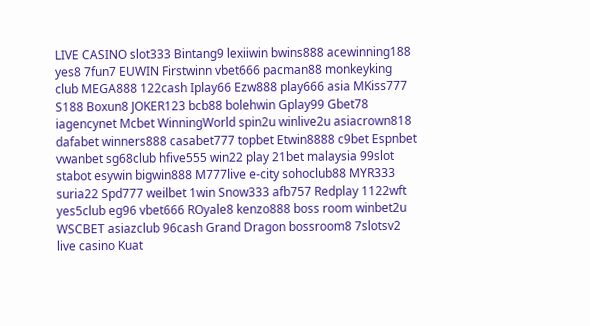LIVE CASINO slot333 Bintang9 lexiiwin bwins888 acewinning188 yes8 7fun7 EUWIN Firstwinn vbet666 pacman88 monkeyking club MEGA888 122cash Iplay66 Ezw888 play666 asia MKiss777 S188 Boxun8 JOKER123 bcb88 bolehwin Gplay99 Gbet78 iagencynet Mcbet WinningWorld spin2u winlive2u asiacrown818 dafabet winners888 casabet777 topbet Etwin8888 c9bet Espnbet vwanbet sg68club hfive555 win22 play 21bet malaysia 99slot stabot esywin bigwin888 M777live e-city sohoclub88 MYR333 suria22 Spd777 weilbet 1win Snow333 afb757 Redplay 1122wft yes5club eg96 vbet666 ROyale8 kenzo888 boss room winbet2u WSCBET asiazclub 96cash Grand Dragon bossroom8 7slotsv2 live casino Kuat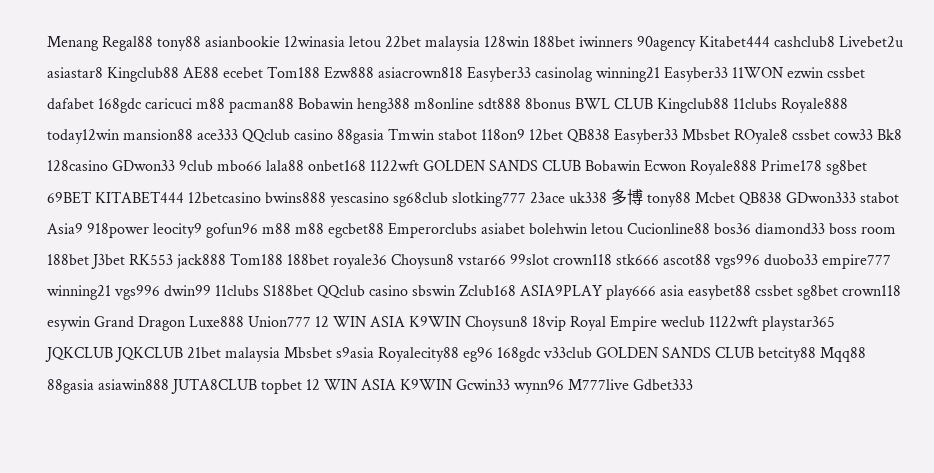Menang Regal88 tony88 asianbookie 12winasia letou 22bet malaysia 128win 188bet iwinners 90agency Kitabet444 cashclub8 Livebet2u asiastar8 Kingclub88 AE88 ecebet Tom188 Ezw888 asiacrown818 Easyber33 casinolag winning21 Easyber33 11WON ezwin cssbet dafabet 168gdc caricuci m88 pacman88 Bobawin heng388 m8online sdt888 8bonus BWL CLUB Kingclub88 11clubs Royale888 today12win mansion88 ace333 QQclub casino 88gasia Tmwin stabot 118on9 12bet QB838 Easyber33 Mbsbet ROyale8 cssbet cow33 Bk8 128casino GDwon33 9club mbo66 lala88 onbet168 1122wft GOLDEN SANDS CLUB Bobawin Ecwon Royale888 Prime178 sg8bet 69BET KITABET444 12betcasino bwins888 yescasino sg68club slotking777 23ace uk338 多博 tony88 Mcbet QB838 GDwon333 stabot Asia9 918power leocity9 gofun96 m88 m88 egcbet88 Emperorclubs asiabet bolehwin letou Cucionline88 bos36 diamond33 boss room 188bet J3bet RK553 jack888 Tom188 188bet royale36 Choysun8 vstar66 99slot crown118 stk666 ascot88 vgs996 duobo33 empire777 winning21 vgs996 dwin99 11clubs S188bet QQclub casino sbswin Zclub168 ASIA9PLAY play666 asia easybet88 cssbet sg8bet crown118 esywin Grand Dragon Luxe888 Union777 12 WIN ASIA K9WIN Choysun8 18vip Royal Empire weclub 1122wft playstar365 JQKCLUB JQKCLUB 21bet malaysia Mbsbet s9asia Royalecity88 eg96 168gdc v33club GOLDEN SANDS CLUB betcity88 Mqq88 88gasia asiawin888 JUTA8CLUB topbet 12 WIN ASIA K9WIN Gcwin33 wynn96 M777live Gdbet333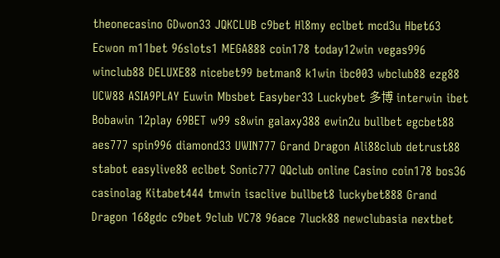theonecasino GDwon33 JQKCLUB c9bet Hl8my eclbet mcd3u Hbet63 Ecwon m11bet 96slots1 MEGA888 coin178 today12win vegas996 winclub88 DELUXE88 nicebet99 betman8 k1win ibc003 wbclub88 ezg88 UCW88 ASIA9PLAY Euwin Mbsbet Easyber33 Luckybet 多博 interwin ibet Bobawin 12play 69BET w99 s8win galaxy388 ewin2u bullbet egcbet88 aes777 spin996 diamond33 UWIN777 Grand Dragon Ali88club detrust88 stabot easylive88 eclbet Sonic777 QQclub online Casino coin178 bos36 casinolag Kitabet444 tmwin isaclive bullbet8 luckybet888 Grand Dragon 168gdc c9bet 9club VC78 96ace 7luck88 newclubasia nextbet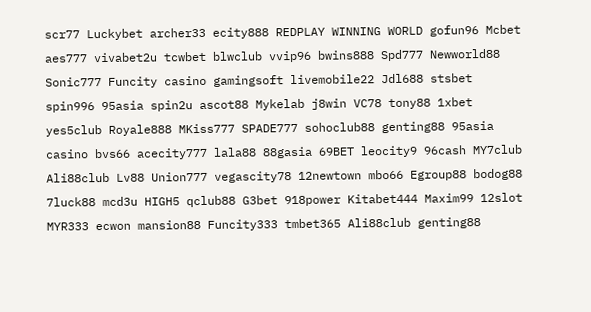scr77 Luckybet archer33 ecity888 REDPLAY WINNING WORLD gofun96 Mcbet aes777 vivabet2u tcwbet blwclub vvip96 bwins888 Spd777 Newworld88 Sonic777 Funcity casino gamingsoft livemobile22 Jdl688 stsbet spin996 95asia spin2u ascot88 Mykelab j8win VC78 tony88 1xbet yes5club Royale888 MKiss777 SPADE777 sohoclub88 genting88 95asia casino bvs66 acecity777 lala88 88gasia 69BET leocity9 96cash MY7club Ali88club Lv88 Union777 vegascity78 12newtown mbo66 Egroup88 bodog88 7luck88 mcd3u HIGH5 qclub88 G3bet 918power Kitabet444 Maxim99 12slot MYR333 ecwon mansion88 Funcity333 tmbet365 Ali88club genting88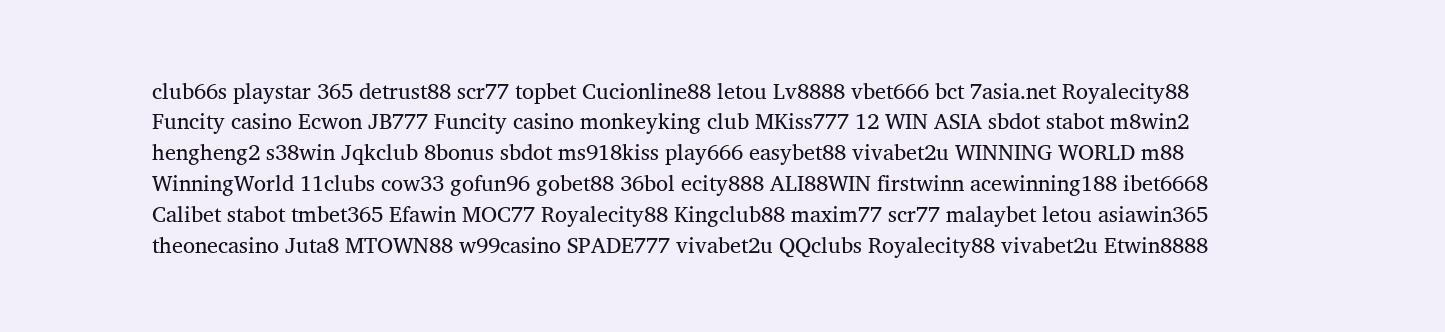club66s playstar 365 detrust88 scr77 topbet Cucionline88 letou Lv8888 vbet666 bct 7asia.net Royalecity88 Funcity casino Ecwon JB777 Funcity casino monkeyking club MKiss777 12 WIN ASIA sbdot stabot m8win2 hengheng2 s38win Jqkclub 8bonus sbdot ms918kiss play666 easybet88 vivabet2u WINNING WORLD m88 WinningWorld 11clubs cow33 gofun96 gobet88 36bol ecity888 ALI88WIN firstwinn acewinning188 ibet6668 Calibet stabot tmbet365 Efawin MOC77 Royalecity88 Kingclub88 maxim77 scr77 malaybet letou asiawin365 theonecasino Juta8 MTOWN88 w99casino SPADE777 vivabet2u QQclubs Royalecity88 vivabet2u Etwin8888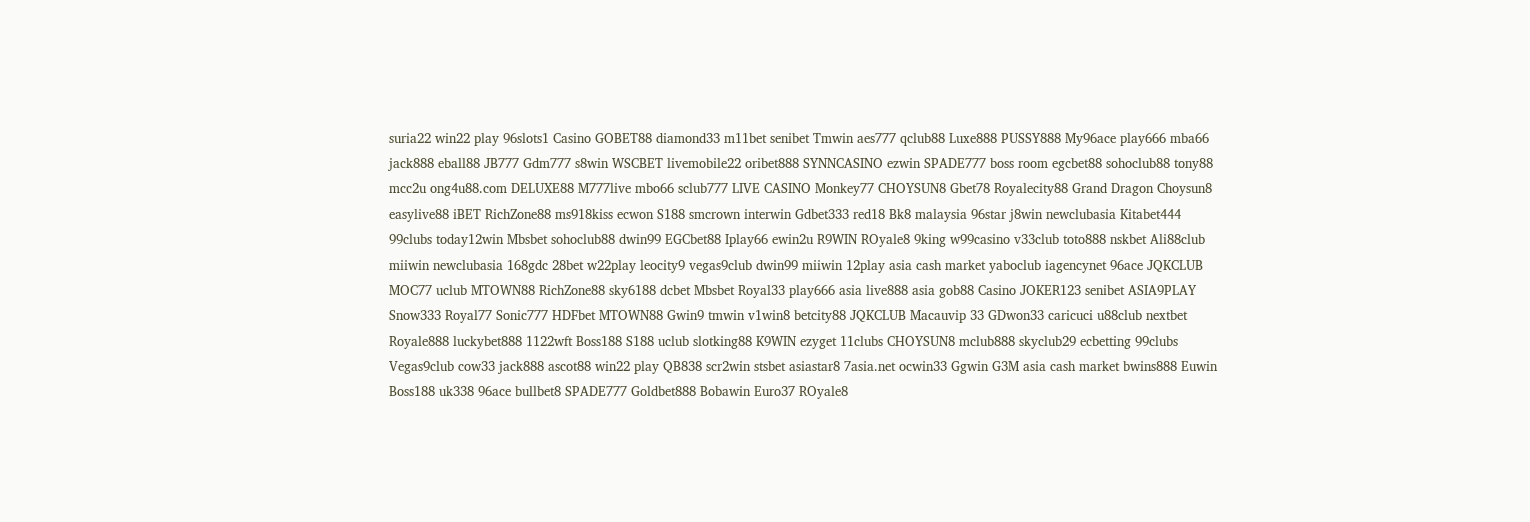suria22 win22 play 96slots1 Casino GOBET88 diamond33 m11bet senibet Tmwin aes777 qclub88 Luxe888 PUSSY888 My96ace play666 mba66 jack888 eball88 JB777 Gdm777 s8win WSCBET livemobile22 oribet888 SYNNCASINO ezwin SPADE777 boss room egcbet88 sohoclub88 tony88 mcc2u ong4u88.com DELUXE88 M777live mbo66 sclub777 LIVE CASINO Monkey77 CHOYSUN8 Gbet78 Royalecity88 Grand Dragon Choysun8 easylive88 iBET RichZone88 ms918kiss ecwon S188 smcrown interwin Gdbet333 red18 Bk8 malaysia 96star j8win newclubasia Kitabet444 99clubs today12win Mbsbet sohoclub88 dwin99 EGCbet88 Iplay66 ewin2u R9WIN ROyale8 9king w99casino v33club toto888 nskbet Ali88club miiwin newclubasia 168gdc 28bet w22play leocity9 vegas9club dwin99 miiwin 12play asia cash market yaboclub iagencynet 96ace JQKCLUB MOC77 uclub MTOWN88 RichZone88 sky6188 dcbet Mbsbet Royal33 play666 asia live888 asia gob88 Casino JOKER123 senibet ASIA9PLAY Snow333 Royal77 Sonic777 HDFbet MTOWN88 Gwin9 tmwin v1win8 betcity88 JQKCLUB Macauvip 33 GDwon33 caricuci u88club nextbet Royale888 luckybet888 1122wft Boss188 S188 uclub slotking88 K9WIN ezyget 11clubs CHOYSUN8 mclub888 skyclub29 ecbetting 99clubs Vegas9club cow33 jack888 ascot88 win22 play QB838 scr2win stsbet asiastar8 7asia.net ocwin33 Ggwin G3M asia cash market bwins888 Euwin Boss188 uk338 96ace bullbet8 SPADE777 Goldbet888 Bobawin Euro37 ROyale8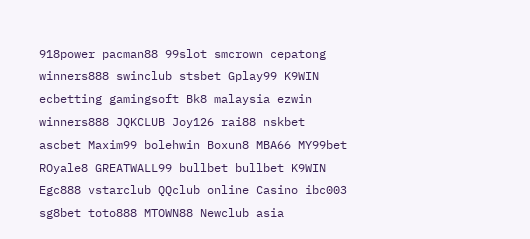918power pacman88 99slot smcrown cepatong winners888 swinclub stsbet Gplay99 K9WIN ecbetting gamingsoft Bk8 malaysia ezwin winners888 JQKCLUB Joy126 rai88 nskbet ascbet Maxim99 bolehwin Boxun8 MBA66 MY99bet ROyale8 GREATWALL99 bullbet bullbet K9WIN Egc888 vstarclub QQclub online Casino ibc003 sg8bet toto888 MTOWN88 Newclub asia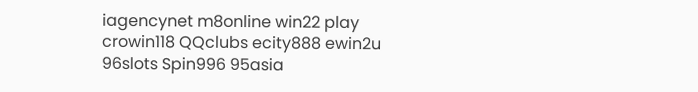iagencynet m8online win22 play crowin118 QQclubs ecity888 ewin2u 96slots Spin996 95asia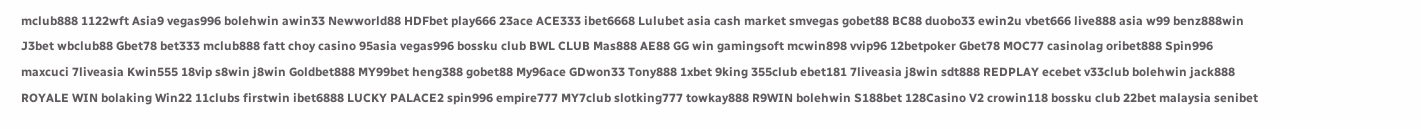mclub888 1122wft Asia9 vegas996 bolehwin awin33 Newworld88 HDFbet play666 23ace ACE333 ibet6668 Lulubet asia cash market smvegas gobet88 BC88 duobo33 ewin2u vbet666 live888 asia w99 benz888win J3bet wbclub88 Gbet78 bet333 mclub888 fatt choy casino 95asia vegas996 bossku club BWL CLUB Mas888 AE88 GG win gamingsoft mcwin898 vvip96 12betpoker Gbet78 MOC77 casinolag oribet888 Spin996 maxcuci 7liveasia Kwin555 18vip s8win j8win Goldbet888 MY99bet heng388 gobet88 My96ace GDwon33 Tony888 1xbet 9king 355club ebet181 7liveasia j8win sdt888 REDPLAY ecebet v33club bolehwin jack888 ROYALE WIN bolaking Win22 11clubs firstwin ibet6888 LUCKY PALACE2 spin996 empire777 MY7club slotking777 towkay888 R9WIN bolehwin S188bet 128Casino V2 crowin118 bossku club 22bet malaysia senibet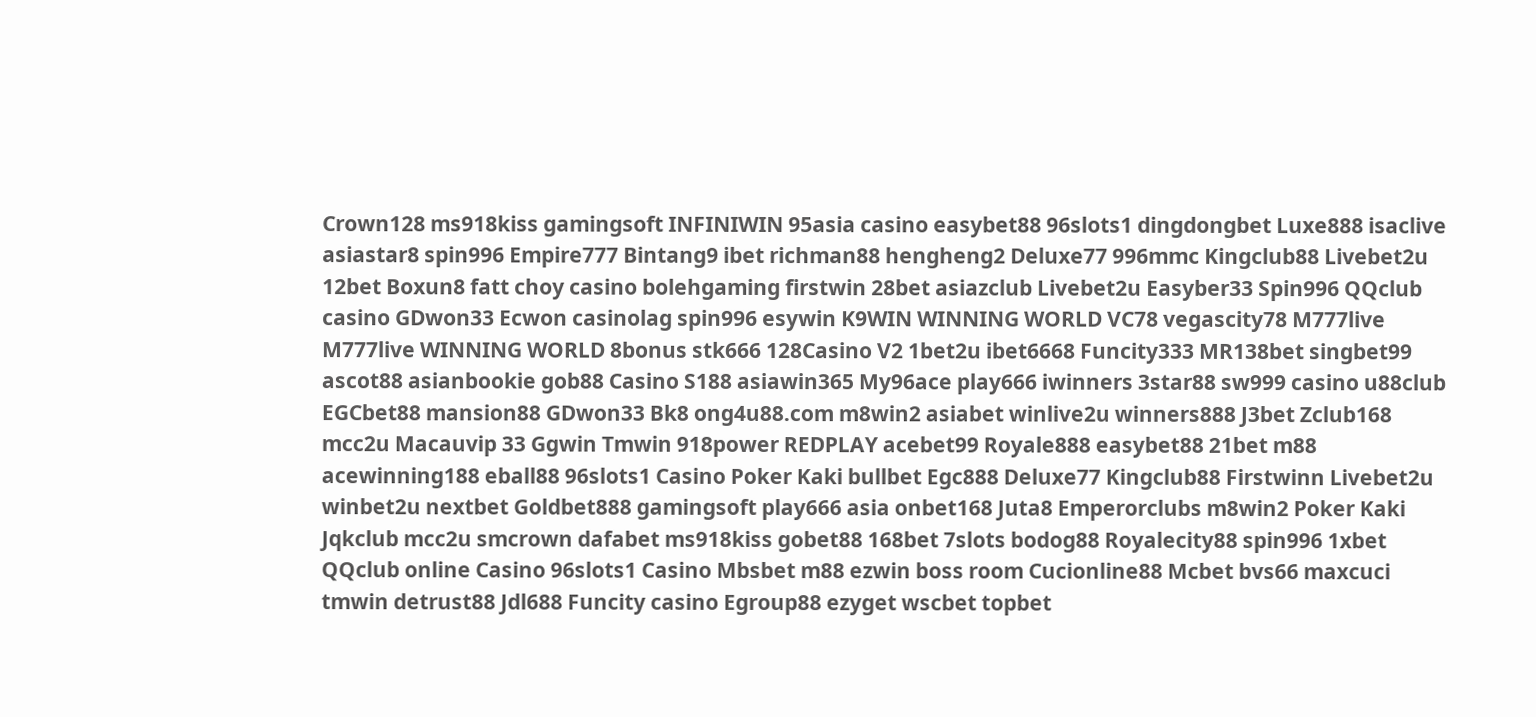Crown128 ms918kiss gamingsoft INFINIWIN 95asia casino easybet88 96slots1 dingdongbet Luxe888 isaclive asiastar8 spin996 Empire777 Bintang9 ibet richman88 hengheng2 Deluxe77 996mmc Kingclub88 Livebet2u 12bet Boxun8 fatt choy casino bolehgaming firstwin 28bet asiazclub Livebet2u Easyber33 Spin996 QQclub casino GDwon33 Ecwon casinolag spin996 esywin K9WIN WINNING WORLD VC78 vegascity78 M777live M777live WINNING WORLD 8bonus stk666 128Casino V2 1bet2u ibet6668 Funcity333 MR138bet singbet99 ascot88 asianbookie gob88 Casino S188 asiawin365 My96ace play666 iwinners 3star88 sw999 casino u88club EGCbet88 mansion88 GDwon33 Bk8 ong4u88.com m8win2 asiabet winlive2u winners888 J3bet Zclub168 mcc2u Macauvip 33 Ggwin Tmwin 918power REDPLAY acebet99 Royale888 easybet88 21bet m88 acewinning188 eball88 96slots1 Casino Poker Kaki bullbet Egc888 Deluxe77 Kingclub88 Firstwinn Livebet2u winbet2u nextbet Goldbet888 gamingsoft play666 asia onbet168 Juta8 Emperorclubs m8win2 Poker Kaki Jqkclub mcc2u smcrown dafabet ms918kiss gobet88 168bet 7slots bodog88 Royalecity88 spin996 1xbet QQclub online Casino 96slots1 Casino Mbsbet m88 ezwin boss room Cucionline88 Mcbet bvs66 maxcuci tmwin detrust88 Jdl688 Funcity casino Egroup88 ezyget wscbet topbet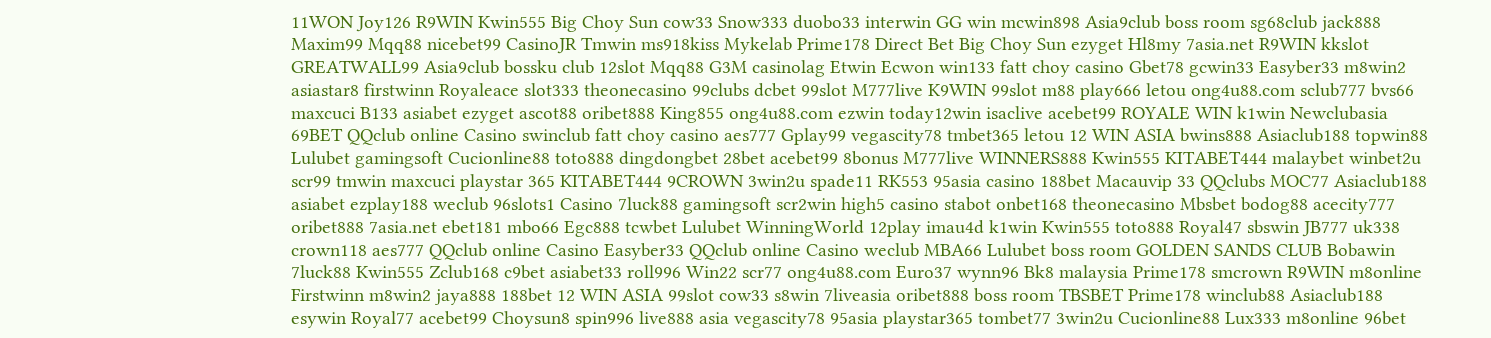11WON Joy126 R9WIN Kwin555 Big Choy Sun cow33 Snow333 duobo33 interwin GG win mcwin898 Asia9club boss room sg68club jack888 Maxim99 Mqq88 nicebet99 CasinoJR Tmwin ms918kiss Mykelab Prime178 Direct Bet Big Choy Sun ezyget Hl8my 7asia.net R9WIN kkslot GREATWALL99 Asia9club bossku club 12slot Mqq88 G3M casinolag Etwin Ecwon win133 fatt choy casino Gbet78 gcwin33 Easyber33 m8win2 asiastar8 firstwinn Royaleace slot333 theonecasino 99clubs dcbet 99slot M777live K9WIN 99slot m88 play666 letou ong4u88.com sclub777 bvs66 maxcuci B133 asiabet ezyget ascot88 oribet888 King855 ong4u88.com ezwin today12win isaclive acebet99 ROYALE WIN k1win Newclubasia 69BET QQclub online Casino swinclub fatt choy casino aes777 Gplay99 vegascity78 tmbet365 letou 12 WIN ASIA bwins888 Asiaclub188 topwin88 Lulubet gamingsoft Cucionline88 toto888 dingdongbet 28bet acebet99 8bonus M777live WINNERS888 Kwin555 KITABET444 malaybet winbet2u scr99 tmwin maxcuci playstar 365 KITABET444 9CROWN 3win2u spade11 RK553 95asia casino 188bet Macauvip 33 QQclubs MOC77 Asiaclub188 asiabet ezplay188 weclub 96slots1 Casino 7luck88 gamingsoft scr2win high5 casino stabot onbet168 theonecasino Mbsbet bodog88 acecity777 oribet888 7asia.net ebet181 mbo66 Egc888 tcwbet Lulubet WinningWorld 12play imau4d k1win Kwin555 toto888 Royal47 sbswin JB777 uk338 crown118 aes777 QQclub online Casino Easyber33 QQclub online Casino weclub MBA66 Lulubet boss room GOLDEN SANDS CLUB Bobawin 7luck88 Kwin555 Zclub168 c9bet asiabet33 roll996 Win22 scr77 ong4u88.com Euro37 wynn96 Bk8 malaysia Prime178 smcrown R9WIN m8online Firstwinn m8win2 jaya888 188bet 12 WIN ASIA 99slot cow33 s8win 7liveasia oribet888 boss room TBSBET Prime178 winclub88 Asiaclub188 esywin Royal77 acebet99 Choysun8 spin996 live888 asia vegascity78 95asia playstar365 tombet77 3win2u Cucionline88 Lux333 m8online 96bet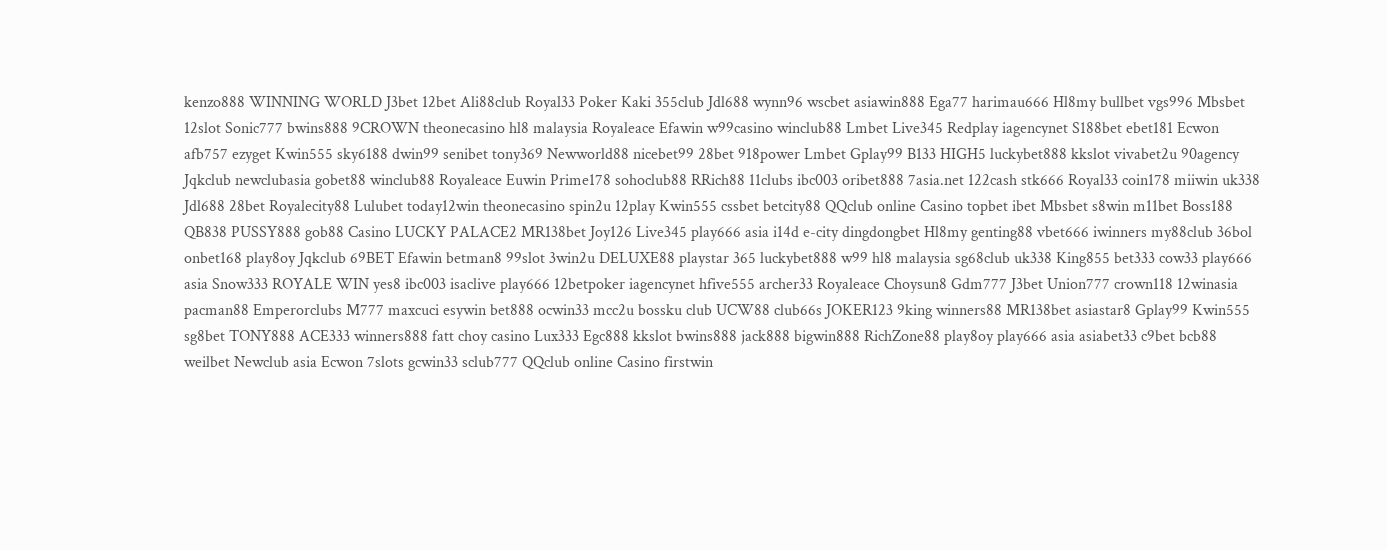kenzo888 WINNING WORLD J3bet 12bet Ali88club Royal33 Poker Kaki 355club Jdl688 wynn96 wscbet asiawin888 Ega77 harimau666 Hl8my bullbet vgs996 Mbsbet 12slot Sonic777 bwins888 9CROWN theonecasino hl8 malaysia Royaleace Efawin w99casino winclub88 Lmbet Live345 Redplay iagencynet S188bet ebet181 Ecwon afb757 ezyget Kwin555 sky6188 dwin99 senibet tony369 Newworld88 nicebet99 28bet 918power Lmbet Gplay99 B133 HIGH5 luckybet888 kkslot vivabet2u 90agency Jqkclub newclubasia gobet88 winclub88 Royaleace Euwin Prime178 sohoclub88 RRich88 11clubs ibc003 oribet888 7asia.net 122cash stk666 Royal33 coin178 miiwin uk338 Jdl688 28bet Royalecity88 Lulubet today12win theonecasino spin2u 12play Kwin555 cssbet betcity88 QQclub online Casino topbet ibet Mbsbet s8win m11bet Boss188 QB838 PUSSY888 gob88 Casino LUCKY PALACE2 MR138bet Joy126 Live345 play666 asia i14d e-city dingdongbet Hl8my genting88 vbet666 iwinners my88club 36bol onbet168 play8oy Jqkclub 69BET Efawin betman8 99slot 3win2u DELUXE88 playstar 365 luckybet888 w99 hl8 malaysia sg68club uk338 King855 bet333 cow33 play666 asia Snow333 ROYALE WIN yes8 ibc003 isaclive play666 12betpoker iagencynet hfive555 archer33 Royaleace Choysun8 Gdm777 J3bet Union777 crown118 12winasia pacman88 Emperorclubs M777 maxcuci esywin bet888 ocwin33 mcc2u bossku club UCW88 club66s JOKER123 9king winners88 MR138bet asiastar8 Gplay99 Kwin555 sg8bet TONY888 ACE333 winners888 fatt choy casino Lux333 Egc888 kkslot bwins888 jack888 bigwin888 RichZone88 play8oy play666 asia asiabet33 c9bet bcb88 weilbet Newclub asia Ecwon 7slots gcwin33 sclub777 QQclub online Casino firstwin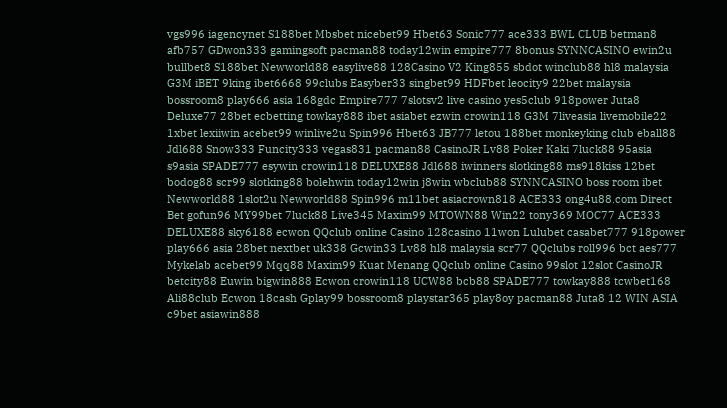vgs996 iagencynet S188bet Mbsbet nicebet99 Hbet63 Sonic777 ace333 BWL CLUB betman8 afb757 GDwon333 gamingsoft pacman88 today12win empire777 8bonus SYNNCASINO ewin2u bullbet8 S188bet Newworld88 easylive88 128Casino V2 King855 sbdot winclub88 hl8 malaysia G3M iBET 9king ibet6668 99clubs Easyber33 singbet99 HDFbet leocity9 22bet malaysia bossroom8 play666 asia 168gdc Empire777 7slotsv2 live casino yes5club 918power Juta8 Deluxe77 28bet ecbetting towkay888 ibet asiabet ezwin crowin118 G3M 7liveasia livemobile22 1xbet lexiiwin acebet99 winlive2u Spin996 Hbet63 JB777 letou 188bet monkeyking club eball88 Jdl688 Snow333 Funcity333 vegas831 pacman88 CasinoJR Lv88 Poker Kaki 7luck88 95asia s9asia SPADE777 esywin crowin118 DELUXE88 Jdl688 iwinners slotking88 ms918kiss 12bet bodog88 scr99 slotking88 bolehwin today12win j8win wbclub88 SYNNCASINO boss room ibet Newworld88 1slot2u Newworld88 Spin996 m11bet asiacrown818 ACE333 ong4u88.com Direct Bet gofun96 MY99bet 7luck88 Live345 Maxim99 MTOWN88 Win22 tony369 MOC77 ACE333 DELUXE88 sky6188 ecwon QQclub online Casino 128casino 11won Lulubet casabet777 918power play666 asia 28bet nextbet uk338 Gcwin33 Lv88 hl8 malaysia scr77 QQclubs roll996 bct aes777 Mykelab acebet99 Mqq88 Maxim99 Kuat Menang QQclub online Casino 99slot 12slot CasinoJR betcity88 Euwin bigwin888 Ecwon crowin118 UCW88 bcb88 SPADE777 towkay888 tcwbet168 Ali88club Ecwon 18cash Gplay99 bossroom8 playstar365 play8oy pacman88 Juta8 12 WIN ASIA c9bet asiawin888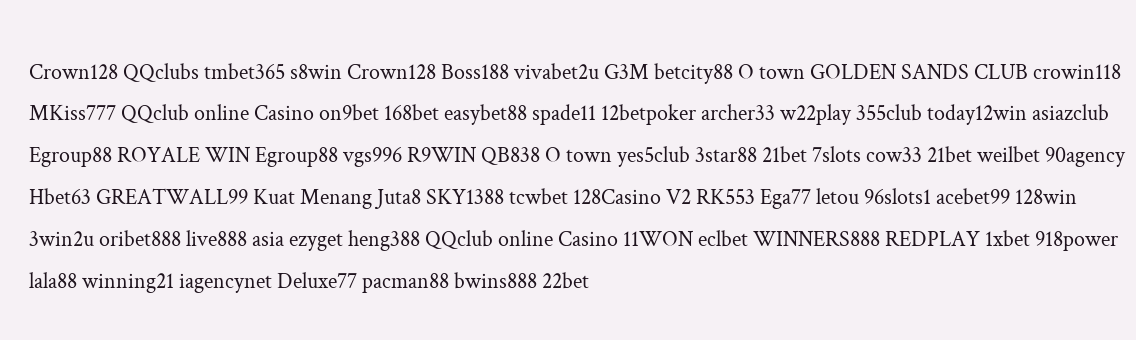Crown128 QQclubs tmbet365 s8win Crown128 Boss188 vivabet2u G3M betcity88 O town GOLDEN SANDS CLUB crowin118 MKiss777 QQclub online Casino on9bet 168bet easybet88 spade11 12betpoker archer33 w22play 355club today12win asiazclub Egroup88 ROYALE WIN Egroup88 vgs996 R9WIN QB838 O town yes5club 3star88 21bet 7slots cow33 21bet weilbet 90agency Hbet63 GREATWALL99 Kuat Menang Juta8 SKY1388 tcwbet 128Casino V2 RK553 Ega77 letou 96slots1 acebet99 128win 3win2u oribet888 live888 asia ezyget heng388 QQclub online Casino 11WON eclbet WINNERS888 REDPLAY 1xbet 918power lala88 winning21 iagencynet Deluxe77 pacman88 bwins888 22bet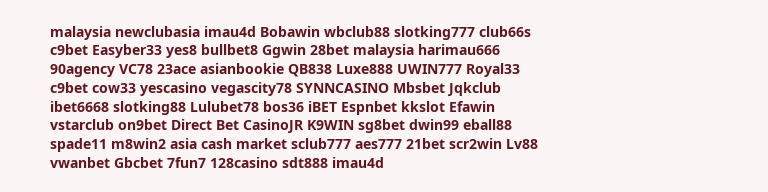malaysia newclubasia imau4d Bobawin wbclub88 slotking777 club66s c9bet Easyber33 yes8 bullbet8 Ggwin 28bet malaysia harimau666 90agency VC78 23ace asianbookie QB838 Luxe888 UWIN777 Royal33 c9bet cow33 yescasino vegascity78 SYNNCASINO Mbsbet Jqkclub ibet6668 slotking88 Lulubet78 bos36 iBET Espnbet kkslot Efawin vstarclub on9bet Direct Bet CasinoJR K9WIN sg8bet dwin99 eball88 spade11 m8win2 asia cash market sclub777 aes777 21bet scr2win Lv88 vwanbet Gbcbet 7fun7 128casino sdt888 imau4d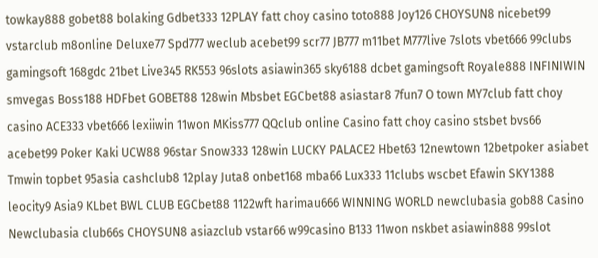towkay888 gobet88 bolaking Gdbet333 12PLAY fatt choy casino toto888 Joy126 CHOYSUN8 nicebet99 vstarclub m8online Deluxe77 Spd777 weclub acebet99 scr77 JB777 m11bet M777live 7slots vbet666 99clubs gamingsoft 168gdc 21bet Live345 RK553 96slots asiawin365 sky6188 dcbet gamingsoft Royale888 INFINIWIN smvegas Boss188 HDFbet GOBET88 128win Mbsbet EGCbet88 asiastar8 7fun7 O town MY7club fatt choy casino ACE333 vbet666 lexiiwin 11won MKiss777 QQclub online Casino fatt choy casino stsbet bvs66 acebet99 Poker Kaki UCW88 96star Snow333 128win LUCKY PALACE2 Hbet63 12newtown 12betpoker asiabet Tmwin topbet 95asia cashclub8 12play Juta8 onbet168 mba66 Lux333 11clubs wscbet Efawin SKY1388 leocity9 Asia9 KLbet BWL CLUB EGCbet88 1122wft harimau666 WINNING WORLD newclubasia gob88 Casino Newclubasia club66s CHOYSUN8 asiazclub vstar66 w99casino B133 11won nskbet asiawin888 99slot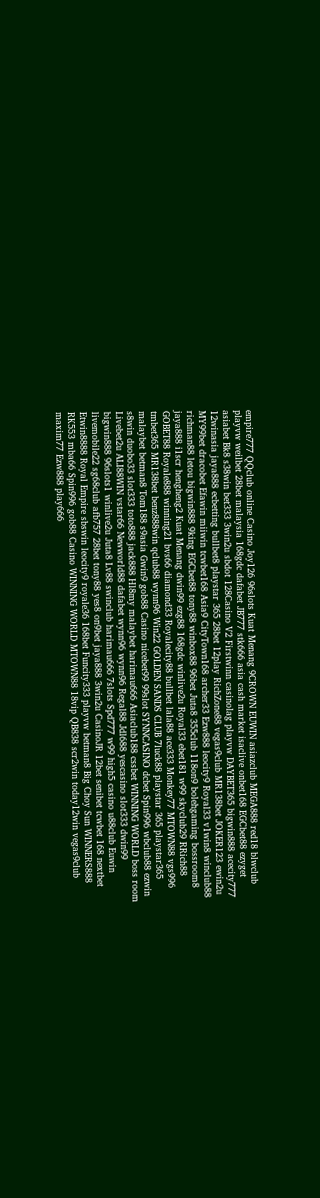empire777 QQclub online Casino Joy126 96slots Kuat Menang 9CROWN EUWIN asiazclub MEGA888 red18 blwclub playvw weilbet 28bet malaysia 168gdc dafabet JB777 stk666 asia cash market isaclive onbet168 EGCbet88 ezyget asiabet Bk8 s38win bet333 3win2u sbdot 128Casino V2 Firstwinn casinolag playvw DAYBET365 bigwin888 acecity777 12winasia jaya888 ecbetting bullbet8 playstar 365 28bet 12play RichZone88 vegas9club MR138bet JOKER123 ewin2u MY99bet dracobet Efawin miiwin tcwbet168 Asia9 CityTown168 archer33 Ezw888 leocity9 Royal33 v1win8 winclub88 richman88 letou bigwin888 9king EGCbet88 tony88 winbox88 96bet Juta8 355club 118on9 bolehgaming bossroom8 jaya888 i1scr hengheng2 Kuat Menang dwin99 ezg88 168gdc winlive2u Royal33 ebet181 w99 skyclub29 RRich88 GOBET88 Royale888 winning21 bvs66 diamond33 Royalecity88 bullbet lala88 ace333 Monkey77 MTOWN88 vgs996 tmbet365 MR138bet benz888win qclub88 wynn96 Win22 GOLDEN SANDS CLUB 7luck88 playstar 365 playstar365 malaybet betman8 Tom188 s9asia Gwin9 gob88 Casino nicebet99 99slot SYNNCASINO dcbet Spin996 wbclub88 ezwin s8win duobo33 slot333 toto888 jack888 Hl8my malaybet harimau666 Asiaclub188 cssbet WINNING WORLD boss room Livebet2u ALI88WIN vstar66 Newworld88 dafabet wynn96 wynn96 Regal88 Jdl688 yescasino slot333 dwin99 bigwin888 96slots1 winlive2u Juta8 Lv88 swinclub harimau666 7slots Spd777 w99 high5 casino u88club Euwin livemobile22 sg68club afb757 28bet tony88 yes8 on9bet jaya888 3win2u CasinoJR 12bet senibet tcwbet 168 nextbet Etwin8888 Royal Empire sbswin leocity9 royale36 168bet Funcity333 playvw betman8 Big Choy Sun WINNERS888 RK553 mba66 Spin996 gob88 Casino WINNING WORLD MTOWN88 18vip QB838 scr2win today12win vegas9club maxim77 Ezw888 play666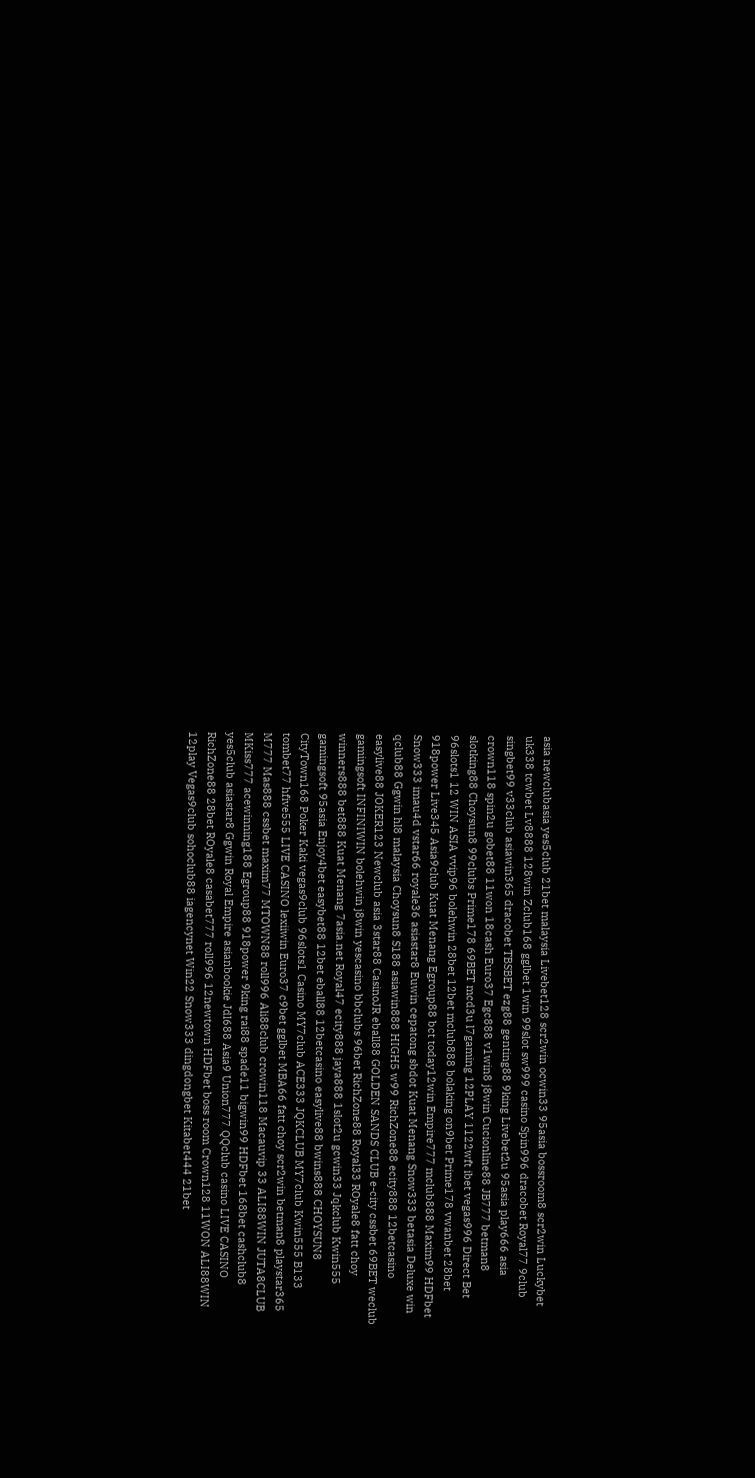asia newclubasia yes5club 21bet malaysia Livebet128 scr2win ocwin33 95asia bossroom8 scr2win Luckybet uk338 tcwbet Lv8888 128win Zclub168 gglbet 1win 99slot sw999 casino Spin996 dracobet Royal77 9club singbet99 v33club asiawin365 dracobet TBSBET ezg88 genting88 9king Livebet2u 95asia play666 asia crown118 spin2u gobet88 11won 18cash Euro37 Egc888 v1win8 j8win Cucionline88 JB777 betman8 slotking88 Choysun8 99clubs Prime178 69BET mcd3u l7gaming 12PLAY 1122wft ibet vegas996 Direct Bet 96slots1 12 WIN ASIA vvip96 bolehwin 28bet 12bet mclub888 bolaking on9bet Prime178 vwanbet 28bet 918power Live345 Asia9club Kuat Menang Egroup88 bct today12win Empire777 mclub888 Maxim99 HDFbet Snow333 imau4d vstar66 royale36 asiastar8 Euwin cepatong sbdot Kuat Menang Snow333 betasia Deluxe win qclub88 Ggwin hl8 malaysia Choysun8 S188 asiawin888 HIGH5 w99 RichZone88 ecity888 12betcasino easylive88 JOKER123 Newclub asia 3star88 CasinoJR eball88 GOLDEN SANDS CLUB e-city cssbet 69BET weclub gamingsoft INFINIWIN bolehwin j8win yescasino bbclubs 96bet RichZone88 Royal33 ROyale8 fatt choy winners888 bet888 Kuat Menang 7asia.net Royal47 ecity888 jaya888 1slot2u gcwin33 Jqkclub Kwin555 gamingsoft 95asia Enjoy4bet easybet88 12bet eball88 12betcasino easylive88 bwins888 CHOYSUN8 CityTown168 Poker Kaki vegas9club 96slots1 Casino MY7club ACE333 JQKCLUB MY7club Kwin555 B133 tombet77 hfive555 LIVE CASINO lexiiwin Euro37 c9bet gglbet MBA66 fatt choy scr2win betman8 playstar365 M777 Mas888 cssbet maxim77 MTOWN88 roll996 Ali88club crowin118 Macauvip 33 ALI88WIN JUTA8CLUB MKiss777 acewinning188 Egroup88 918power 9king rai88 spade11 bigwin99 HDFbet 168bet cashclub8 yes5club asiastar8 Ggwin Royal Empire asianbookie Jdl688 Asia9 Union777 QQclub casino LIVE CASINO RichZone88 28bet ROyale8 casabet777 roll996 12newtown HDFbet boss room Crown128 11WON ALI88WIN 12play Vegas9club sohoclub88 iagencynet Win22 Snow333 dingdongbet Kitabet444 21bet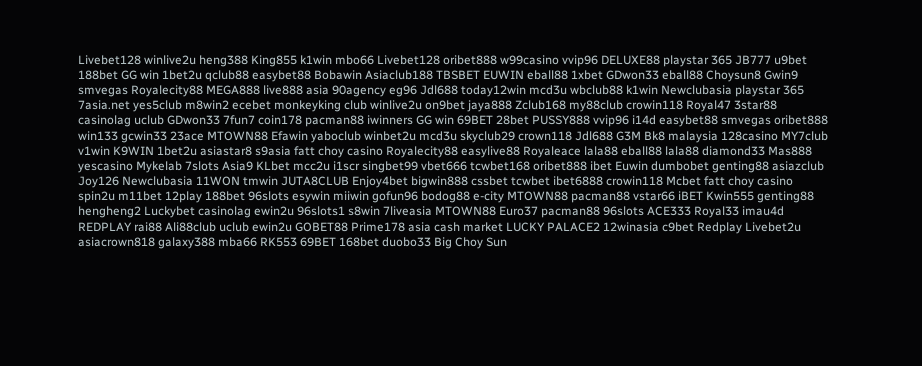Livebet128 winlive2u heng388 King855 k1win mbo66 Livebet128 oribet888 w99casino vvip96 DELUXE88 playstar 365 JB777 u9bet 188bet GG win 1bet2u qclub88 easybet88 Bobawin Asiaclub188 TBSBET EUWIN eball88 1xbet GDwon33 eball88 Choysun8 Gwin9 smvegas Royalecity88 MEGA888 live888 asia 90agency eg96 Jdl688 today12win mcd3u wbclub88 k1win Newclubasia playstar 365 7asia.net yes5club m8win2 ecebet monkeyking club winlive2u on9bet jaya888 Zclub168 my88club crowin118 Royal47 3star88 casinolag uclub GDwon33 7fun7 coin178 pacman88 iwinners GG win 69BET 28bet PUSSY888 vvip96 i14d easybet88 smvegas oribet888 win133 gcwin33 23ace MTOWN88 Efawin yaboclub winbet2u mcd3u skyclub29 crown118 Jdl688 G3M Bk8 malaysia 128casino MY7club v1win K9WIN 1bet2u asiastar8 s9asia fatt choy casino Royalecity88 easylive88 Royaleace lala88 eball88 lala88 diamond33 Mas888 yescasino Mykelab 7slots Asia9 KLbet mcc2u i1scr singbet99 vbet666 tcwbet168 oribet888 ibet Euwin dumbobet genting88 asiazclub Joy126 Newclubasia 11WON tmwin JUTA8CLUB Enjoy4bet bigwin888 cssbet tcwbet ibet6888 crowin118 Mcbet fatt choy casino spin2u m11bet 12play 188bet 96slots esywin miiwin gofun96 bodog88 e-city MTOWN88 pacman88 vstar66 iBET Kwin555 genting88 hengheng2 Luckybet casinolag ewin2u 96slots1 s8win 7liveasia MTOWN88 Euro37 pacman88 96slots ACE333 Royal33 imau4d REDPLAY rai88 Ali88club uclub ewin2u GOBET88 Prime178 asia cash market LUCKY PALACE2 12winasia c9bet Redplay Livebet2u asiacrown818 galaxy388 mba66 RK553 69BET 168bet duobo33 Big Choy Sun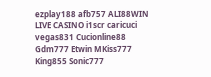ezplay188 afb757 ALI88WIN LIVE CASINO i1scr caricuci vegas831 Cucionline88 Gdm777 Etwin MKiss777 King855 Sonic777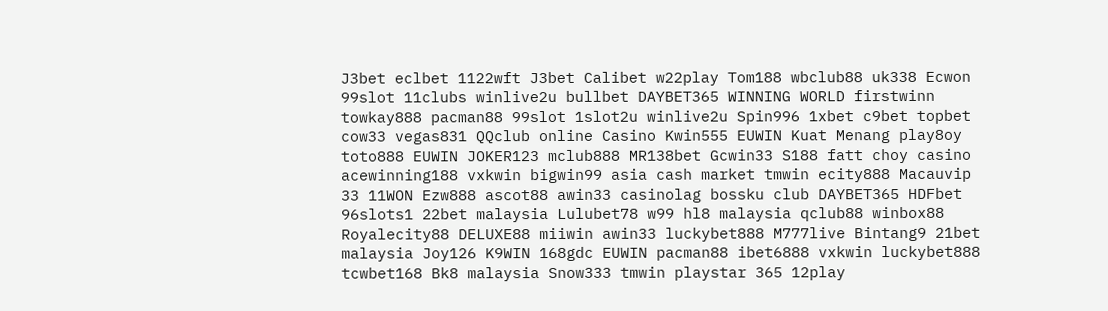J3bet eclbet 1122wft J3bet Calibet w22play Tom188 wbclub88 uk338 Ecwon 99slot 11clubs winlive2u bullbet DAYBET365 WINNING WORLD firstwinn towkay888 pacman88 99slot 1slot2u winlive2u Spin996 1xbet c9bet topbet cow33 vegas831 QQclub online Casino Kwin555 EUWIN Kuat Menang play8oy toto888 EUWIN JOKER123 mclub888 MR138bet Gcwin33 S188 fatt choy casino acewinning188 vxkwin bigwin99 asia cash market tmwin ecity888 Macauvip 33 11WON Ezw888 ascot88 awin33 casinolag bossku club DAYBET365 HDFbet 96slots1 22bet malaysia Lulubet78 w99 hl8 malaysia qclub88 winbox88 Royalecity88 DELUXE88 miiwin awin33 luckybet888 M777live Bintang9 21bet malaysia Joy126 K9WIN 168gdc EUWIN pacman88 ibet6888 vxkwin luckybet888 tcwbet168 Bk8 malaysia Snow333 tmwin playstar 365 12play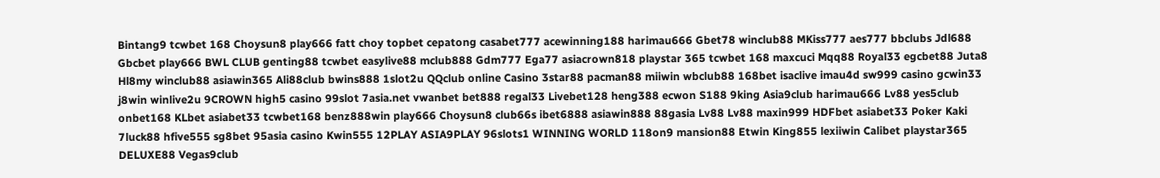Bintang9 tcwbet 168 Choysun8 play666 fatt choy topbet cepatong casabet777 acewinning188 harimau666 Gbet78 winclub88 MKiss777 aes777 bbclubs Jdl688 Gbcbet play666 BWL CLUB genting88 tcwbet easylive88 mclub888 Gdm777 Ega77 asiacrown818 playstar 365 tcwbet 168 maxcuci Mqq88 Royal33 egcbet88 Juta8 Hl8my winclub88 asiawin365 Ali88club bwins888 1slot2u QQclub online Casino 3star88 pacman88 miiwin wbclub88 168bet isaclive imau4d sw999 casino gcwin33 j8win winlive2u 9CROWN high5 casino 99slot 7asia.net vwanbet bet888 regal33 Livebet128 heng388 ecwon S188 9king Asia9club harimau666 Lv88 yes5club onbet168 KLbet asiabet33 tcwbet168 benz888win play666 Choysun8 club66s ibet6888 asiawin888 88gasia Lv88 Lv88 maxin999 HDFbet asiabet33 Poker Kaki 7luck88 hfive555 sg8bet 95asia casino Kwin555 12PLAY ASIA9PLAY 96slots1 WINNING WORLD 118on9 mansion88 Etwin King855 lexiiwin Calibet playstar365 DELUXE88 Vegas9club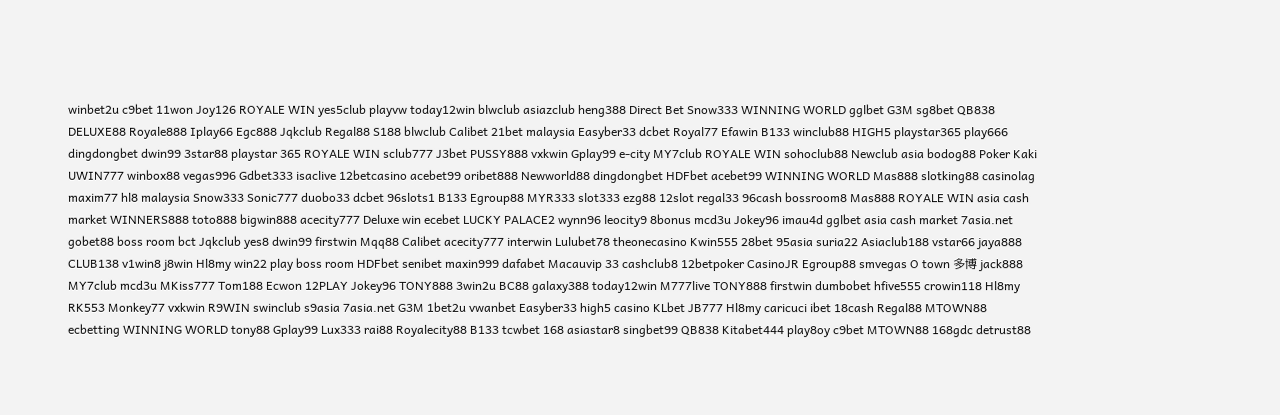winbet2u c9bet 11won Joy126 ROYALE WIN yes5club playvw today12win blwclub asiazclub heng388 Direct Bet Snow333 WINNING WORLD gglbet G3M sg8bet QB838 DELUXE88 Royale888 Iplay66 Egc888 Jqkclub Regal88 S188 blwclub Calibet 21bet malaysia Easyber33 dcbet Royal77 Efawin B133 winclub88 HIGH5 playstar365 play666 dingdongbet dwin99 3star88 playstar 365 ROYALE WIN sclub777 J3bet PUSSY888 vxkwin Gplay99 e-city MY7club ROYALE WIN sohoclub88 Newclub asia bodog88 Poker Kaki UWIN777 winbox88 vegas996 Gdbet333 isaclive 12betcasino acebet99 oribet888 Newworld88 dingdongbet HDFbet acebet99 WINNING WORLD Mas888 slotking88 casinolag maxim77 hl8 malaysia Snow333 Sonic777 duobo33 dcbet 96slots1 B133 Egroup88 MYR333 slot333 ezg88 12slot regal33 96cash bossroom8 Mas888 ROYALE WIN asia cash market WINNERS888 toto888 bigwin888 acecity777 Deluxe win ecebet LUCKY PALACE2 wynn96 leocity9 8bonus mcd3u Jokey96 imau4d gglbet asia cash market 7asia.net gobet88 boss room bct Jqkclub yes8 dwin99 firstwin Mqq88 Calibet acecity777 interwin Lulubet78 theonecasino Kwin555 28bet 95asia suria22 Asiaclub188 vstar66 jaya888 CLUB138 v1win8 j8win Hl8my win22 play boss room HDFbet senibet maxin999 dafabet Macauvip 33 cashclub8 12betpoker CasinoJR Egroup88 smvegas O town 多博 jack888 MY7club mcd3u MKiss777 Tom188 Ecwon 12PLAY Jokey96 TONY888 3win2u BC88 galaxy388 today12win M777live TONY888 firstwin dumbobet hfive555 crowin118 Hl8my RK553 Monkey77 vxkwin R9WIN swinclub s9asia 7asia.net G3M 1bet2u vwanbet Easyber33 high5 casino KLbet JB777 Hl8my caricuci ibet 18cash Regal88 MTOWN88 ecbetting WINNING WORLD tony88 Gplay99 Lux333 rai88 Royalecity88 B133 tcwbet 168 asiastar8 singbet99 QB838 Kitabet444 play8oy c9bet MTOWN88 168gdc detrust88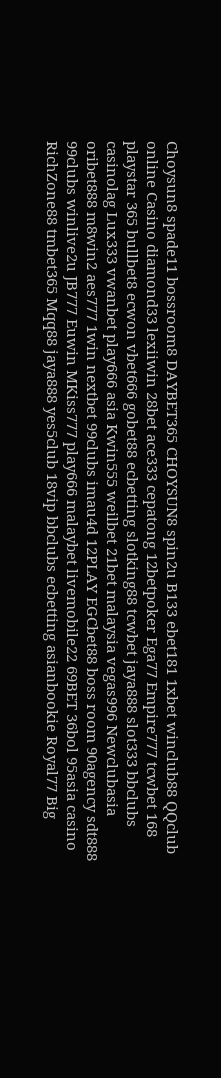Choysun8 spade11 bossroom8 DAYBET365 CHOYSUN8 spin2u B133 ebet181 1xbet winclub88 QQclub online Casino diamond33 lexiiwin 28bet ace333 cepatong 12betpoker Ega77 Empire777 tcwbet 168 playstar 365 bullbet8 ecwon vbet666 gobet88 ecbetting slotking88 tcwbet jaya888 slot333 bbclubs casinolag Lux333 vwanbet play666 asia Kwin555 weilbet 21bet malaysia vegas996 Newclubasia oribet888 m8win2 aes777 1win nextbet 99clubs imau4d 12PLAY EGCbet88 boss room 90agency sdt888 99clubs winlive2u JB777 Euwin MKiss777 play666 malaybet livemobile22 69BET 36bol 95asia casino RichZone88 tmbet365 Mqq88 jaya888 yes5club 18vip bbclubs ecbetting asianbookie Royal77 Big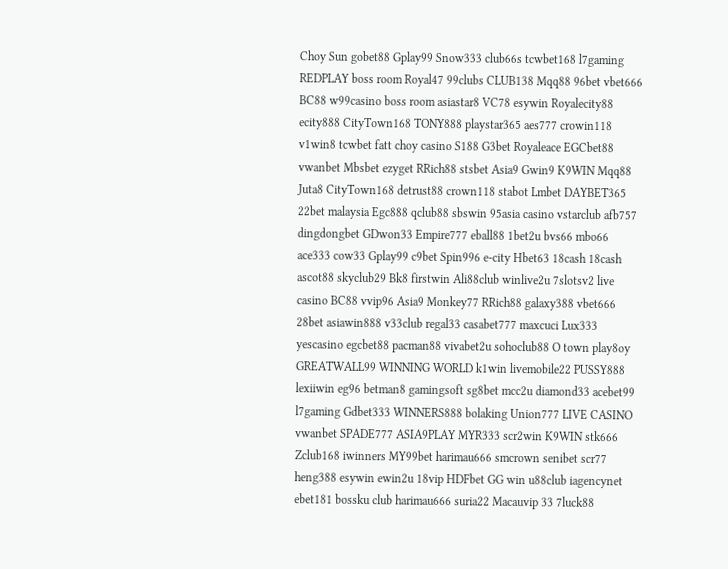Choy Sun gobet88 Gplay99 Snow333 club66s tcwbet168 l7gaming REDPLAY boss room Royal47 99clubs CLUB138 Mqq88 96bet vbet666 BC88 w99casino boss room asiastar8 VC78 esywin Royalecity88 ecity888 CityTown168 TONY888 playstar365 aes777 crowin118 v1win8 tcwbet fatt choy casino S188 G3bet Royaleace EGCbet88 vwanbet Mbsbet ezyget RRich88 stsbet Asia9 Gwin9 K9WIN Mqq88 Juta8 CityTown168 detrust88 crown118 stabot Lmbet DAYBET365 22bet malaysia Egc888 qclub88 sbswin 95asia casino vstarclub afb757 dingdongbet GDwon33 Empire777 eball88 1bet2u bvs66 mbo66 ace333 cow33 Gplay99 c9bet Spin996 e-city Hbet63 18cash 18cash ascot88 skyclub29 Bk8 firstwin Ali88club winlive2u 7slotsv2 live casino BC88 vvip96 Asia9 Monkey77 RRich88 galaxy388 vbet666 28bet asiawin888 v33club regal33 casabet777 maxcuci Lux333 yescasino egcbet88 pacman88 vivabet2u sohoclub88 O town play8oy GREATWALL99 WINNING WORLD k1win livemobile22 PUSSY888 lexiiwin eg96 betman8 gamingsoft sg8bet mcc2u diamond33 acebet99 l7gaming Gdbet333 WINNERS888 bolaking Union777 LIVE CASINO vwanbet SPADE777 ASIA9PLAY MYR333 scr2win K9WIN stk666 Zclub168 iwinners MY99bet harimau666 smcrown senibet scr77 heng388 esywin ewin2u 18vip HDFbet GG win u88club iagencynet ebet181 bossku club harimau666 suria22 Macauvip 33 7luck88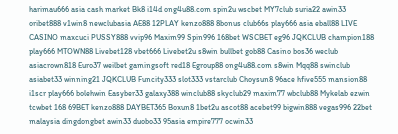harimau666 asia cash market Bk8 i14d ong4u88.com spin2u wscbet MY7club suria22 awin33 oribet888 v1win8 newclubasia AE88 12PLAY kenzo888 8bonus club66s play666 asia eball88 LIVE CASINO maxcuci PUSSY888 vvip96 Maxim99 Spin996 168bet WSCBET eg96 JQKCLUB champion188 play666 MTOWN88 Livebet128 vbet666 Livebet2u s8win bullbet gob88 Casino bos36 weclub asiacrown818 Euro37 weilbet gamingsoft red18 Egroup88 ong4u88.com s8win Mqq88 swinclub asiabet33 winning21 JQKCLUB Funcity333 slot333 vstarclub Choysun8 96ace hfive555 mansion88 i1scr play666 bolehwin Easyber33 galaxy388 winclub88 skyclub29 maxim77 wbclub88 Mykelab ezwin tcwbet 168 69BET kenzo888 DAYBET365 Boxun8 1bet2u ascot88 acebet99 bigwin888 vegas996 22bet malaysia dingdongbet awin33 duobo33 95asia empire777 ocwin33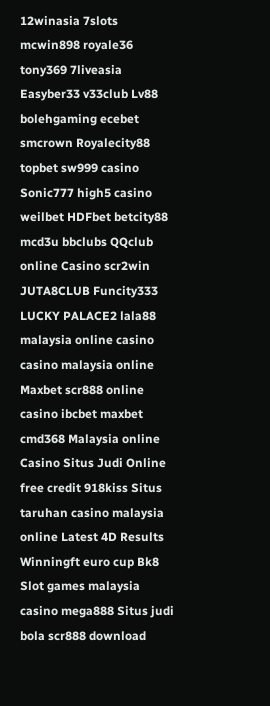12winasia 7slots mcwin898 royale36 tony369 7liveasia Easyber33 v33club Lv88 bolehgaming ecebet smcrown Royalecity88 topbet sw999 casino Sonic777 high5 casino weilbet HDFbet betcity88 mcd3u bbclubs QQclub online Casino scr2win JUTA8CLUB Funcity333 LUCKY PALACE2 lala88 malaysia online casino casino malaysia online Maxbet scr888 online casino ibcbet maxbet cmd368 Malaysia online Casino Situs Judi Online free credit 918kiss Situs taruhan casino malaysia online Latest 4D Results Winningft euro cup Bk8 Slot games malaysia casino mega888 Situs judi bola scr888 download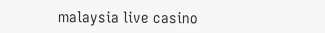malaysia live casino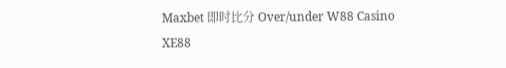Maxbet 即时比分 Over/under W88 Casino XE88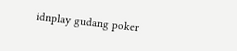idnplay gudang poker